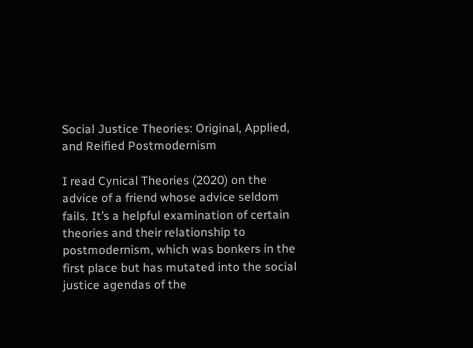Social Justice Theories: Original, Applied, and Reified Postmodernism

I read Cynical Theories (2020) on the advice of a friend whose advice seldom fails. It’s a helpful examination of certain theories and their relationship to postmodernism, which was bonkers in the first place but has mutated into the social justice agendas of the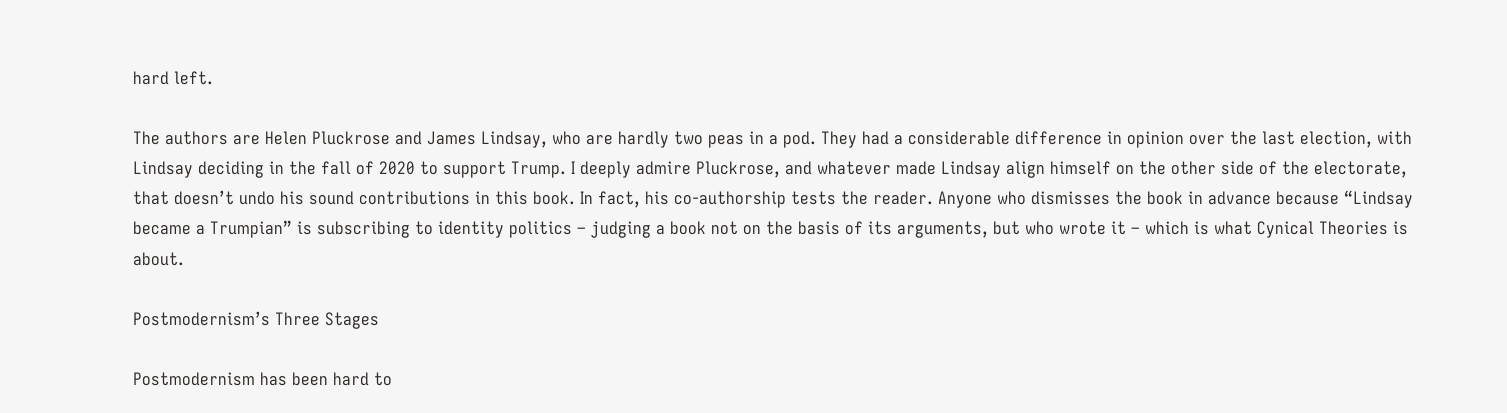hard left.

The authors are Helen Pluckrose and James Lindsay, who are hardly two peas in a pod. They had a considerable difference in opinion over the last election, with Lindsay deciding in the fall of 2020 to support Trump. I deeply admire Pluckrose, and whatever made Lindsay align himself on the other side of the electorate, that doesn’t undo his sound contributions in this book. In fact, his co-authorship tests the reader. Anyone who dismisses the book in advance because “Lindsay became a Trumpian” is subscribing to identity politics – judging a book not on the basis of its arguments, but who wrote it – which is what Cynical Theories is about.

Postmodernism’s Three Stages

Postmodernism has been hard to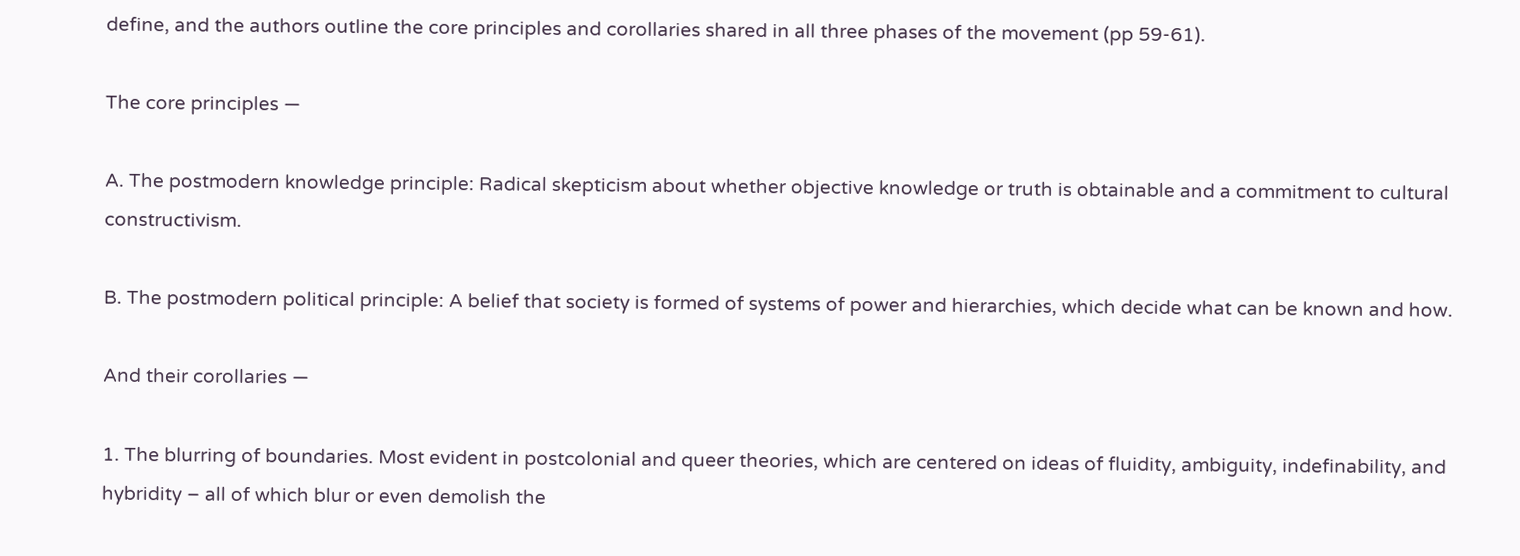define, and the authors outline the core principles and corollaries shared in all three phases of the movement (pp 59-61).

The core principles —

A. The postmodern knowledge principle: Radical skepticism about whether objective knowledge or truth is obtainable and a commitment to cultural constructivism.

B. The postmodern political principle: A belief that society is formed of systems of power and hierarchies, which decide what can be known and how.

And their corollaries —

1. The blurring of boundaries. Most evident in postcolonial and queer theories, which are centered on ideas of fluidity, ambiguity, indefinability, and hybridity – all of which blur or even demolish the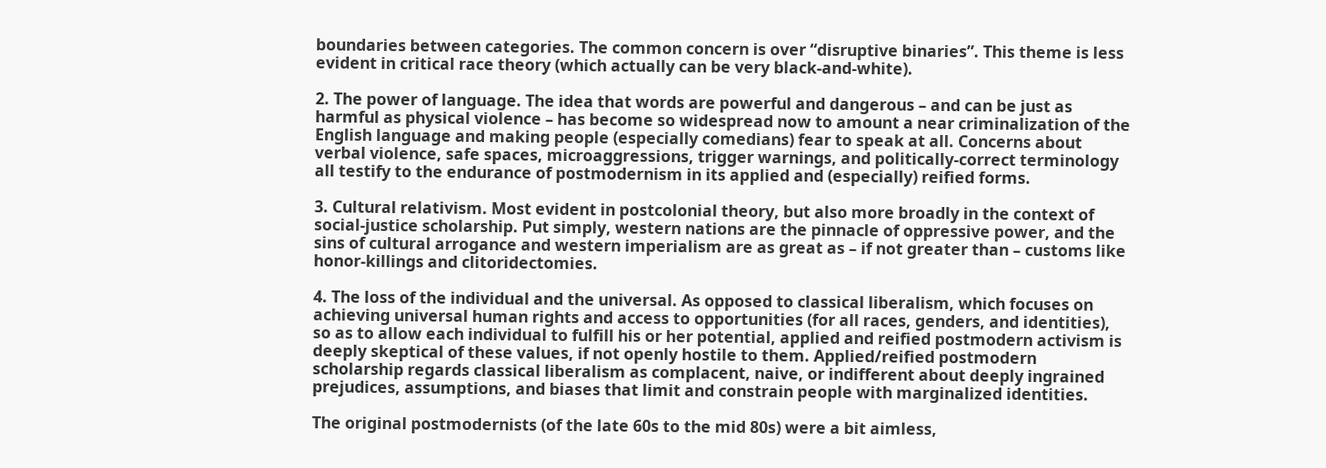boundaries between categories. The common concern is over “disruptive binaries”. This theme is less evident in critical race theory (which actually can be very black-and-white).

2. The power of language. The idea that words are powerful and dangerous – and can be just as harmful as physical violence – has become so widespread now to amount a near criminalization of the English language and making people (especially comedians) fear to speak at all. Concerns about verbal violence, safe spaces, microaggressions, trigger warnings, and politically-correct terminology all testify to the endurance of postmodernism in its applied and (especially) reified forms.

3. Cultural relativism. Most evident in postcolonial theory, but also more broadly in the context of social-justice scholarship. Put simply, western nations are the pinnacle of oppressive power, and the sins of cultural arrogance and western imperialism are as great as – if not greater than – customs like honor-killings and clitoridectomies.

4. The loss of the individual and the universal. As opposed to classical liberalism, which focuses on achieving universal human rights and access to opportunities (for all races, genders, and identities), so as to allow each individual to fulfill his or her potential, applied and reified postmodern activism is deeply skeptical of these values, if not openly hostile to them. Applied/reified postmodern scholarship regards classical liberalism as complacent, naive, or indifferent about deeply ingrained prejudices, assumptions, and biases that limit and constrain people with marginalized identities.

The original postmodernists (of the late 60s to the mid 80s) were a bit aimless,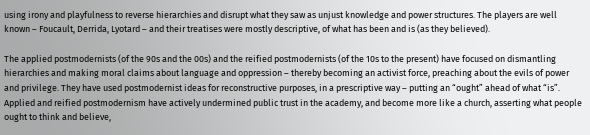using irony and playfulness to reverse hierarchies and disrupt what they saw as unjust knowledge and power structures. The players are well known – Foucault, Derrida, Lyotard – and their treatises were mostly descriptive, of what has been and is (as they believed).

The applied postmodernists (of the 90s and the 00s) and the reified postmodernists (of the 10s to the present) have focused on dismantling hierarchies and making moral claims about language and oppression – thereby becoming an activist force, preaching about the evils of power and privilege. They have used postmodernist ideas for reconstructive purposes, in a prescriptive way – putting an “ought” ahead of what “is”. Applied and reified postmodernism have actively undermined public trust in the academy, and become more like a church, asserting what people ought to think and believe,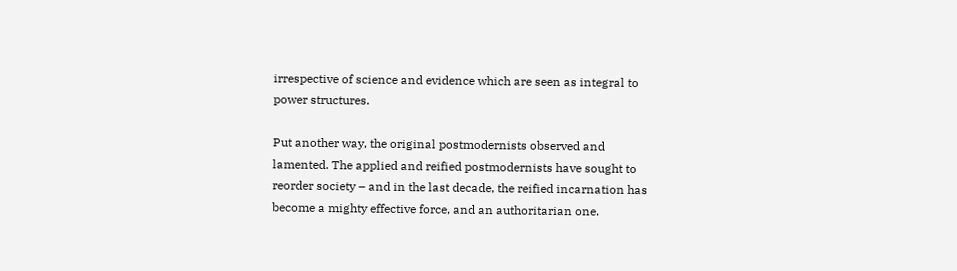irrespective of science and evidence which are seen as integral to power structures.

Put another way, the original postmodernists observed and lamented. The applied and reified postmodernists have sought to reorder society – and in the last decade, the reified incarnation has become a mighty effective force, and an authoritarian one.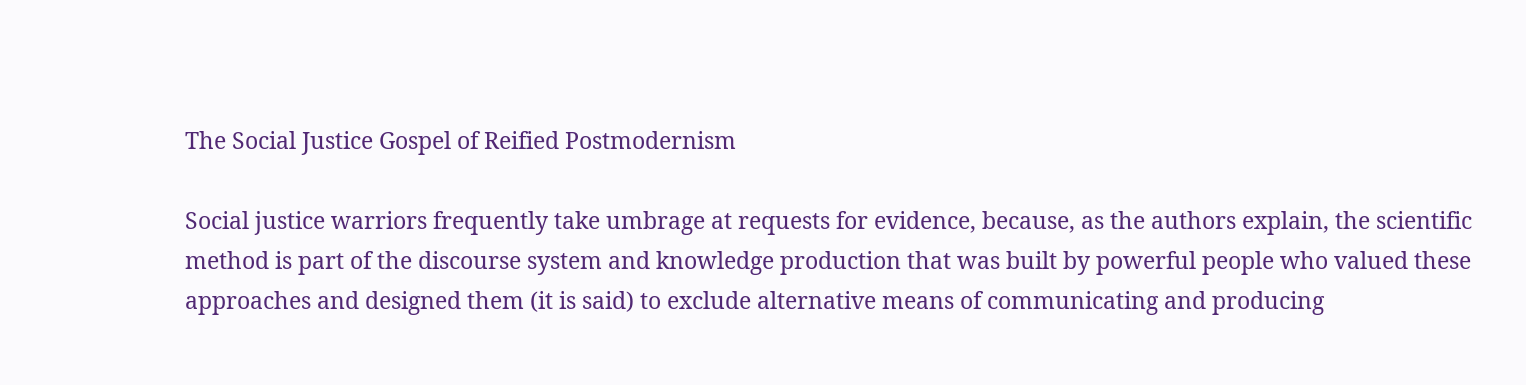The Social Justice Gospel of Reified Postmodernism

Social justice warriors frequently take umbrage at requests for evidence, because, as the authors explain, the scientific method is part of the discourse system and knowledge production that was built by powerful people who valued these approaches and designed them (it is said) to exclude alternative means of communicating and producing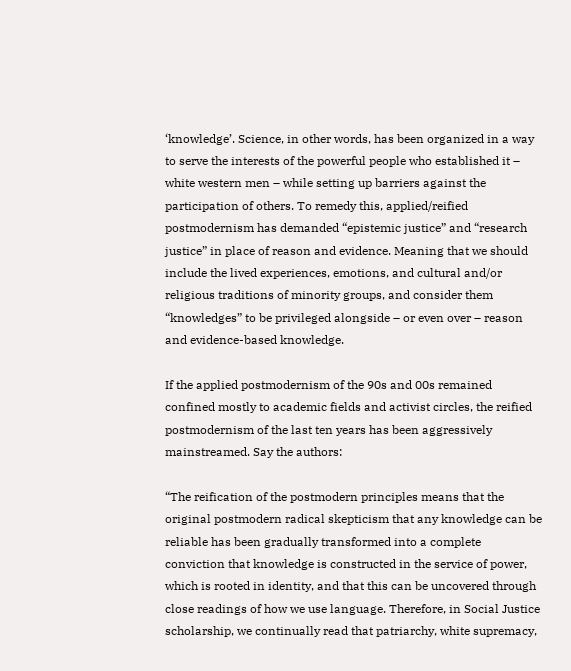‘knowledge’. Science, in other words, has been organized in a way to serve the interests of the powerful people who established it – white western men – while setting up barriers against the participation of others. To remedy this, applied/reified postmodernism has demanded “epistemic justice” and “research justice” in place of reason and evidence. Meaning that we should include the lived experiences, emotions, and cultural and/or religious traditions of minority groups, and consider them “knowledges” to be privileged alongside – or even over – reason and evidence-based knowledge.

If the applied postmodernism of the 90s and 00s remained confined mostly to academic fields and activist circles, the reified postmodernism of the last ten years has been aggressively mainstreamed. Say the authors:

“The reification of the postmodern principles means that the original postmodern radical skepticism that any knowledge can be reliable has been gradually transformed into a complete conviction that knowledge is constructed in the service of power, which is rooted in identity, and that this can be uncovered through close readings of how we use language. Therefore, in Social Justice scholarship, we continually read that patriarchy, white supremacy,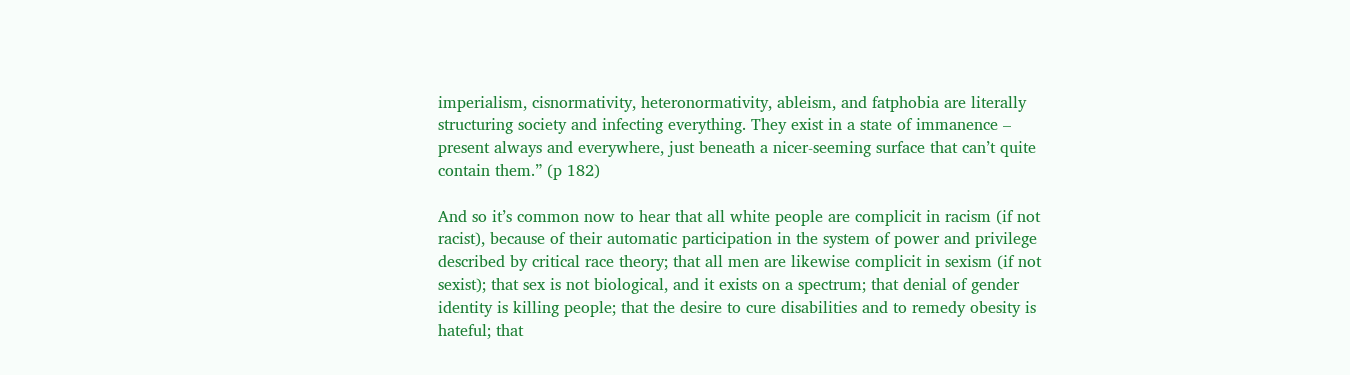imperialism, cisnormativity, heteronormativity, ableism, and fatphobia are literally structuring society and infecting everything. They exist in a state of immanence – present always and everywhere, just beneath a nicer-seeming surface that can’t quite contain them.” (p 182)

And so it’s common now to hear that all white people are complicit in racism (if not racist), because of their automatic participation in the system of power and privilege described by critical race theory; that all men are likewise complicit in sexism (if not sexist); that sex is not biological, and it exists on a spectrum; that denial of gender identity is killing people; that the desire to cure disabilities and to remedy obesity is hateful; that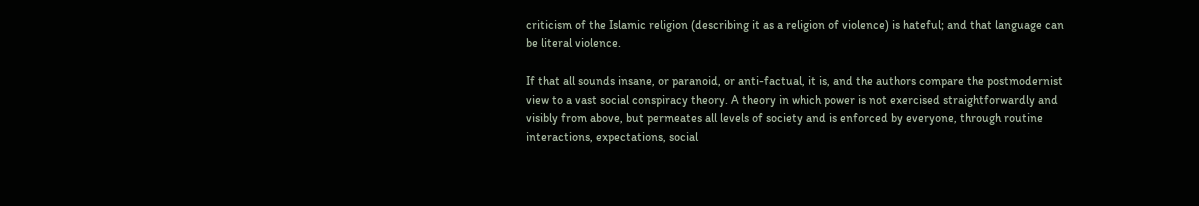criticism of the Islamic religion (describing it as a religion of violence) is hateful; and that language can be literal violence.

If that all sounds insane, or paranoid, or anti-factual, it is, and the authors compare the postmodernist view to a vast social conspiracy theory. A theory in which power is not exercised straightforwardly and visibly from above, but permeates all levels of society and is enforced by everyone, through routine interactions, expectations, social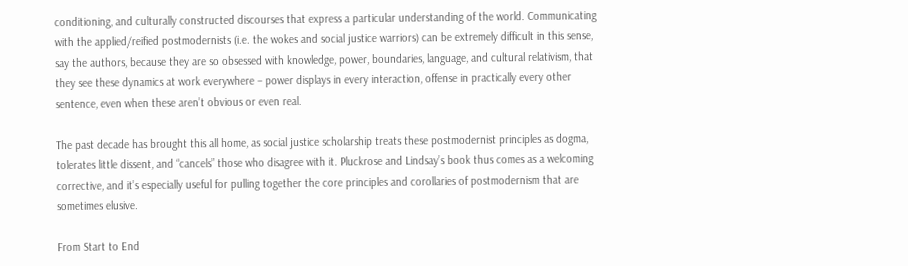conditioning, and culturally constructed discourses that express a particular understanding of the world. Communicating with the applied/reified postmodernists (i.e. the wokes and social justice warriors) can be extremely difficult in this sense, say the authors, because they are so obsessed with knowledge, power, boundaries, language, and cultural relativism, that they see these dynamics at work everywhere – power displays in every interaction, offense in practically every other sentence, even when these aren’t obvious or even real.

The past decade has brought this all home, as social justice scholarship treats these postmodernist principles as dogma, tolerates little dissent, and “cancels” those who disagree with it. Pluckrose and Lindsay’s book thus comes as a welcoming corrective, and it’s especially useful for pulling together the core principles and corollaries of postmodernism that are sometimes elusive.

From Start to End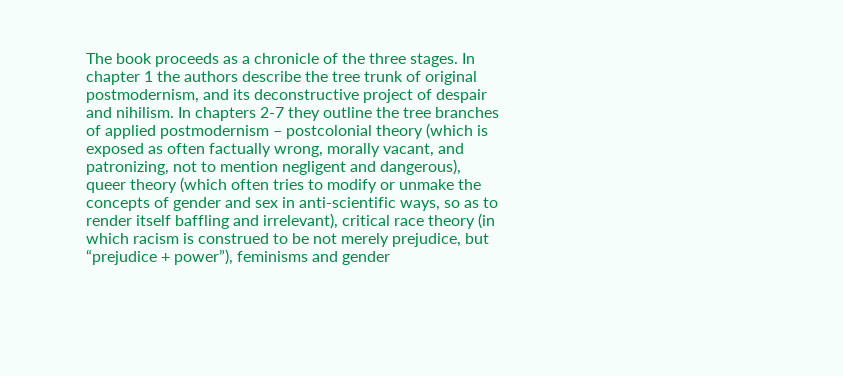The book proceeds as a chronicle of the three stages. In chapter 1 the authors describe the tree trunk of original postmodernism, and its deconstructive project of despair and nihilism. In chapters 2-7 they outline the tree branches of applied postmodernism – postcolonial theory (which is exposed as often factually wrong, morally vacant, and patronizing, not to mention negligent and dangerous), queer theory (which often tries to modify or unmake the concepts of gender and sex in anti-scientific ways, so as to render itself baffling and irrelevant), critical race theory (in which racism is construed to be not merely prejudice, but “prejudice + power”), feminisms and gender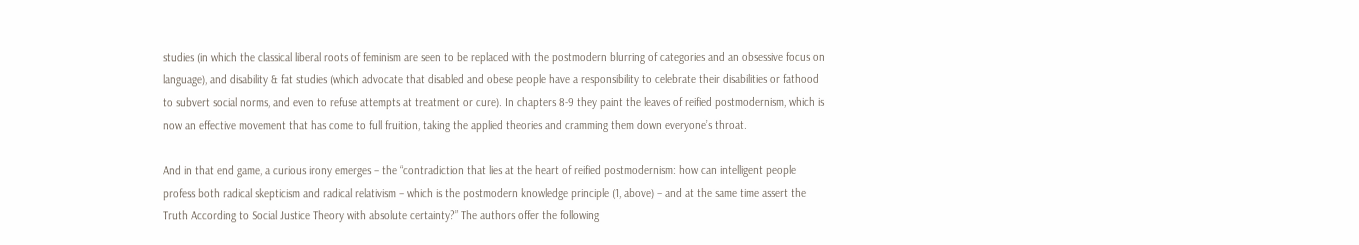studies (in which the classical liberal roots of feminism are seen to be replaced with the postmodern blurring of categories and an obsessive focus on language), and disability & fat studies (which advocate that disabled and obese people have a responsibility to celebrate their disabilities or fathood to subvert social norms, and even to refuse attempts at treatment or cure). In chapters 8-9 they paint the leaves of reified postmodernism, which is now an effective movement that has come to full fruition, taking the applied theories and cramming them down everyone’s throat.

And in that end game, a curious irony emerges – the “contradiction that lies at the heart of reified postmodernism: how can intelligent people profess both radical skepticism and radical relativism – which is the postmodern knowledge principle (1, above) – and at the same time assert the Truth According to Social Justice Theory with absolute certainty?” The authors offer the following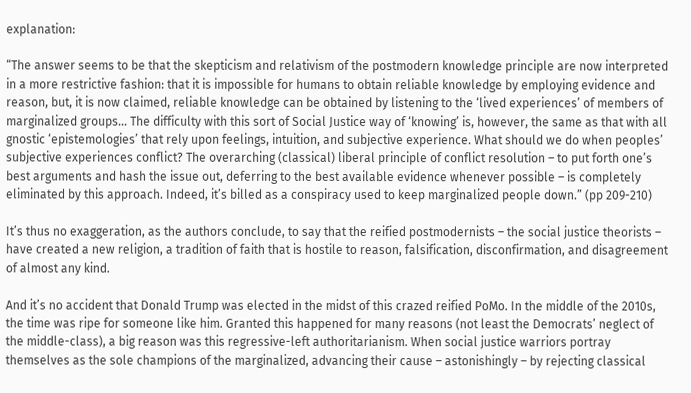explanation:

“The answer seems to be that the skepticism and relativism of the postmodern knowledge principle are now interpreted in a more restrictive fashion: that it is impossible for humans to obtain reliable knowledge by employing evidence and reason, but, it is now claimed, reliable knowledge can be obtained by listening to the ‘lived experiences’ of members of marginalized groups… The difficulty with this sort of Social Justice way of ‘knowing’ is, however, the same as that with all gnostic ‘epistemologies’ that rely upon feelings, intuition, and subjective experience. What should we do when peoples’ subjective experiences conflict? The overarching (classical) liberal principle of conflict resolution – to put forth one’s best arguments and hash the issue out, deferring to the best available evidence whenever possible – is completely eliminated by this approach. Indeed, it’s billed as a conspiracy used to keep marginalized people down.” (pp 209-210)

It’s thus no exaggeration, as the authors conclude, to say that the reified postmodernists – the social justice theorists – have created a new religion, a tradition of faith that is hostile to reason, falsification, disconfirmation, and disagreement of almost any kind.

And it’s no accident that Donald Trump was elected in the midst of this crazed reified PoMo. In the middle of the 2010s, the time was ripe for someone like him. Granted this happened for many reasons (not least the Democrats’ neglect of the middle-class), a big reason was this regressive-left authoritarianism. When social justice warriors portray themselves as the sole champions of the marginalized, advancing their cause – astonishingly – by rejecting classical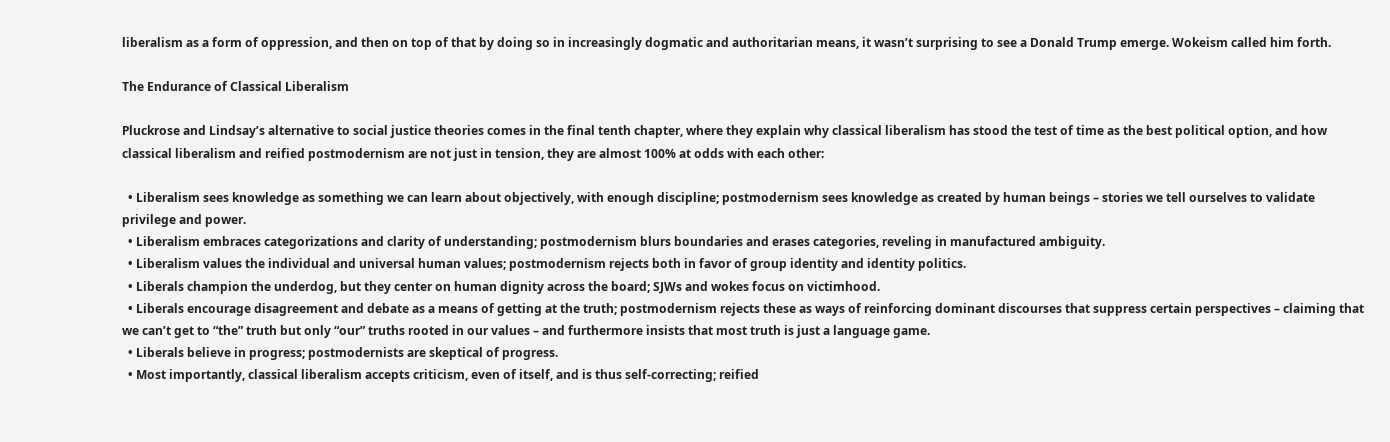liberalism as a form of oppression, and then on top of that by doing so in increasingly dogmatic and authoritarian means, it wasn’t surprising to see a Donald Trump emerge. Wokeism called him forth.

The Endurance of Classical Liberalism

Pluckrose and Lindsay’s alternative to social justice theories comes in the final tenth chapter, where they explain why classical liberalism has stood the test of time as the best political option, and how classical liberalism and reified postmodernism are not just in tension, they are almost 100% at odds with each other:

  • Liberalism sees knowledge as something we can learn about objectively, with enough discipline; postmodernism sees knowledge as created by human beings – stories we tell ourselves to validate privilege and power.
  • Liberalism embraces categorizations and clarity of understanding; postmodernism blurs boundaries and erases categories, reveling in manufactured ambiguity.
  • Liberalism values the individual and universal human values; postmodernism rejects both in favor of group identity and identity politics.
  • Liberals champion the underdog, but they center on human dignity across the board; SJWs and wokes focus on victimhood.
  • Liberals encourage disagreement and debate as a means of getting at the truth; postmodernism rejects these as ways of reinforcing dominant discourses that suppress certain perspectives – claiming that we can’t get to “the” truth but only “our” truths rooted in our values – and furthermore insists that most truth is just a language game.
  • Liberals believe in progress; postmodernists are skeptical of progress.
  • Most importantly, classical liberalism accepts criticism, even of itself, and is thus self-correcting; reified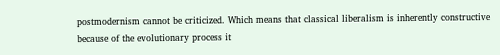postmodernism cannot be criticized. Which means that classical liberalism is inherently constructive because of the evolutionary process it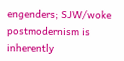engenders; SJW/woke postmodernism is inherently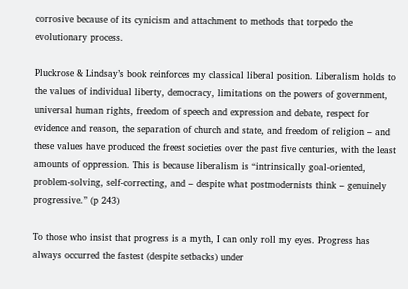corrosive because of its cynicism and attachment to methods that torpedo the evolutionary process.

Pluckrose & Lindsay’s book reinforces my classical liberal position. Liberalism holds to the values of individual liberty, democracy, limitations on the powers of government, universal human rights, freedom of speech and expression and debate, respect for evidence and reason, the separation of church and state, and freedom of religion – and these values have produced the freest societies over the past five centuries, with the least amounts of oppression. This is because liberalism is “intrinsically goal-oriented, problem-solving, self-correcting, and – despite what postmodernists think – genuinely progressive.” (p 243)

To those who insist that progress is a myth, I can only roll my eyes. Progress has always occurred the fastest (despite setbacks) under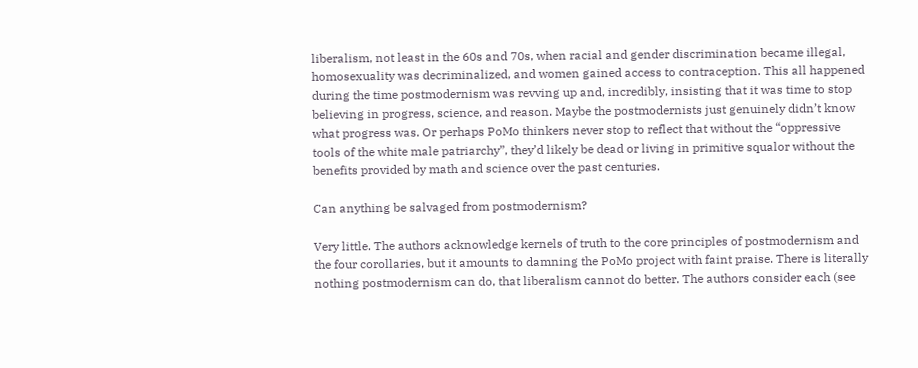liberalism, not least in the 60s and 70s, when racial and gender discrimination became illegal, homosexuality was decriminalized, and women gained access to contraception. This all happened during the time postmodernism was revving up and, incredibly, insisting that it was time to stop believing in progress, science, and reason. Maybe the postmodernists just genuinely didn’t know what progress was. Or perhaps PoMo thinkers never stop to reflect that without the “oppressive tools of the white male patriarchy”, they’d likely be dead or living in primitive squalor without the benefits provided by math and science over the past centuries.

Can anything be salvaged from postmodernism?

Very little. The authors acknowledge kernels of truth to the core principles of postmodernism and the four corollaries, but it amounts to damning the PoMo project with faint praise. There is literally nothing postmodernism can do, that liberalism cannot do better. The authors consider each (see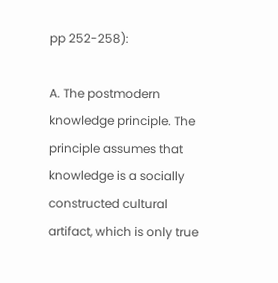pp 252-258):

A. The postmodern knowledge principle. The principle assumes that knowledge is a socially constructed cultural artifact, which is only true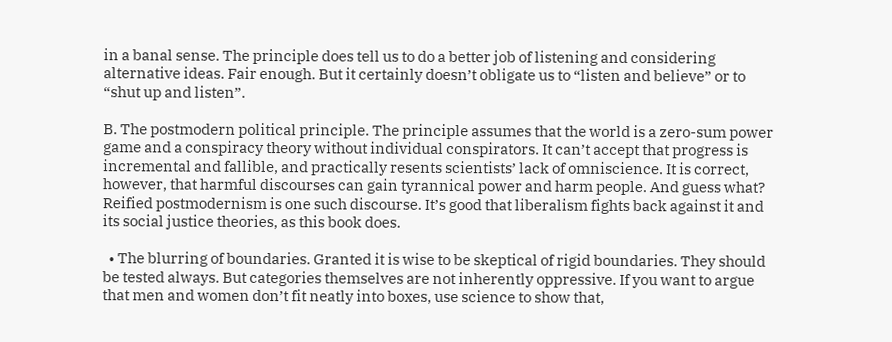in a banal sense. The principle does tell us to do a better job of listening and considering alternative ideas. Fair enough. But it certainly doesn’t obligate us to “listen and believe” or to “shut up and listen”.

B. The postmodern political principle. The principle assumes that the world is a zero-sum power game and a conspiracy theory without individual conspirators. It can’t accept that progress is incremental and fallible, and practically resents scientists’ lack of omniscience. It is correct, however, that harmful discourses can gain tyrannical power and harm people. And guess what? Reified postmodernism is one such discourse. It’s good that liberalism fights back against it and its social justice theories, as this book does.

  • The blurring of boundaries. Granted it is wise to be skeptical of rigid boundaries. They should be tested always. But categories themselves are not inherently oppressive. If you want to argue that men and women don’t fit neatly into boxes, use science to show that,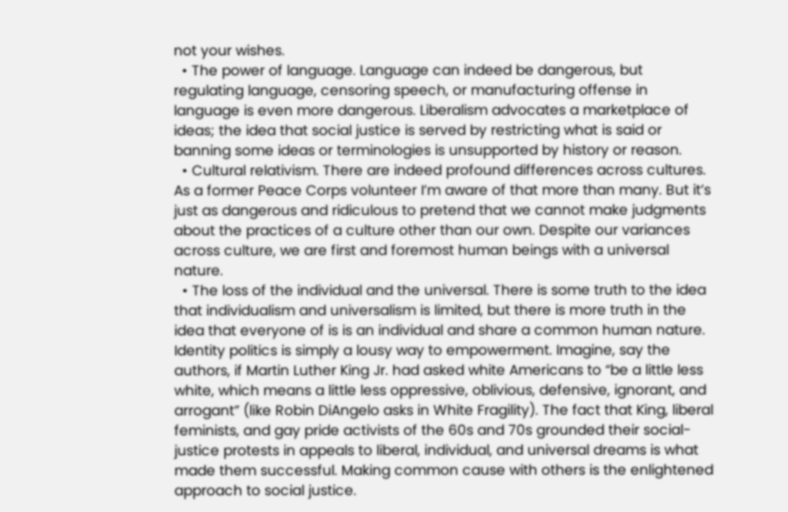not your wishes.
  • The power of language. Language can indeed be dangerous, but regulating language, censoring speech, or manufacturing offense in language is even more dangerous. Liberalism advocates a marketplace of ideas; the idea that social justice is served by restricting what is said or banning some ideas or terminologies is unsupported by history or reason.
  • Cultural relativism. There are indeed profound differences across cultures. As a former Peace Corps volunteer I’m aware of that more than many. But it’s just as dangerous and ridiculous to pretend that we cannot make judgments about the practices of a culture other than our own. Despite our variances across culture, we are first and foremost human beings with a universal nature.
  • The loss of the individual and the universal. There is some truth to the idea that individualism and universalism is limited, but there is more truth in the idea that everyone of is is an individual and share a common human nature. Identity politics is simply a lousy way to empowerment. Imagine, say the authors, if Martin Luther King Jr. had asked white Americans to “be a little less white, which means a little less oppressive, oblivious, defensive, ignorant, and arrogant” (like Robin DiAngelo asks in White Fragility). The fact that King, liberal feminists, and gay pride activists of the 60s and 70s grounded their social-justice protests in appeals to liberal, individual, and universal dreams is what made them successful. Making common cause with others is the enlightened approach to social justice.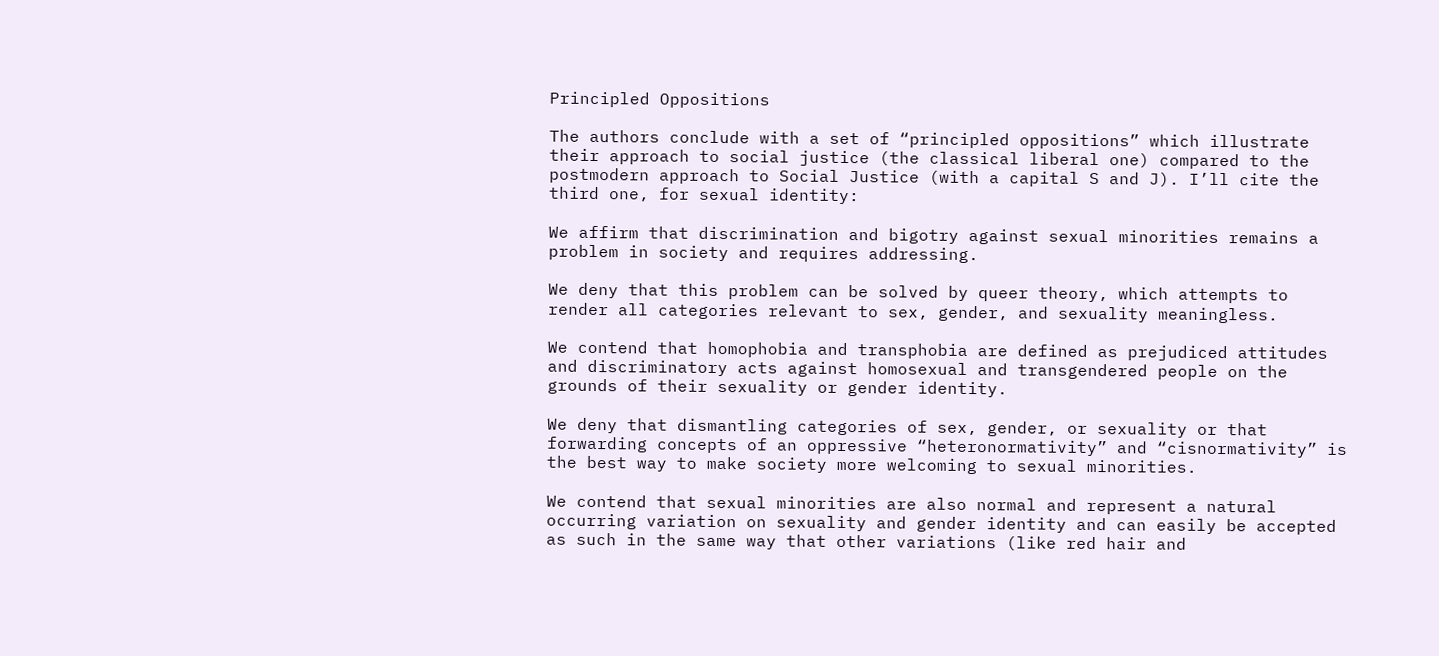Principled Oppositions

The authors conclude with a set of “principled oppositions” which illustrate their approach to social justice (the classical liberal one) compared to the postmodern approach to Social Justice (with a capital S and J). I’ll cite the third one, for sexual identity:

We affirm that discrimination and bigotry against sexual minorities remains a problem in society and requires addressing.

We deny that this problem can be solved by queer theory, which attempts to render all categories relevant to sex, gender, and sexuality meaningless.

We contend that homophobia and transphobia are defined as prejudiced attitudes and discriminatory acts against homosexual and transgendered people on the grounds of their sexuality or gender identity.

We deny that dismantling categories of sex, gender, or sexuality or that forwarding concepts of an oppressive “heteronormativity” and “cisnormativity” is the best way to make society more welcoming to sexual minorities.

We contend that sexual minorities are also normal and represent a natural occurring variation on sexuality and gender identity and can easily be accepted as such in the same way that other variations (like red hair and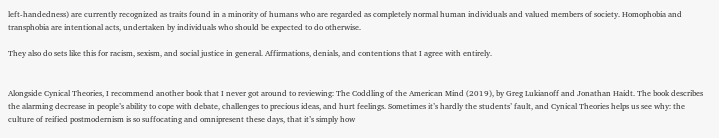left-handedness) are currently recognized as traits found in a minority of humans who are regarded as completely normal human individuals and valued members of society. Homophobia and transphobia are intentional acts, undertaken by individuals who should be expected to do otherwise.

They also do sets like this for racism, sexism, and social justice in general. Affirmations, denials, and contentions that I agree with entirely.


Alongside Cynical Theories, I recommend another book that I never got around to reviewing: The Coddling of the American Mind (2019), by Greg Lukianoff and Jonathan Haidt. The book describes the alarming decrease in people’s ability to cope with debate, challenges to precious ideas, and hurt feelings. Sometimes it’s hardly the students’ fault, and Cynical Theories helps us see why: the culture of reified postmodernism is so suffocating and omnipresent these days, that it’s simply how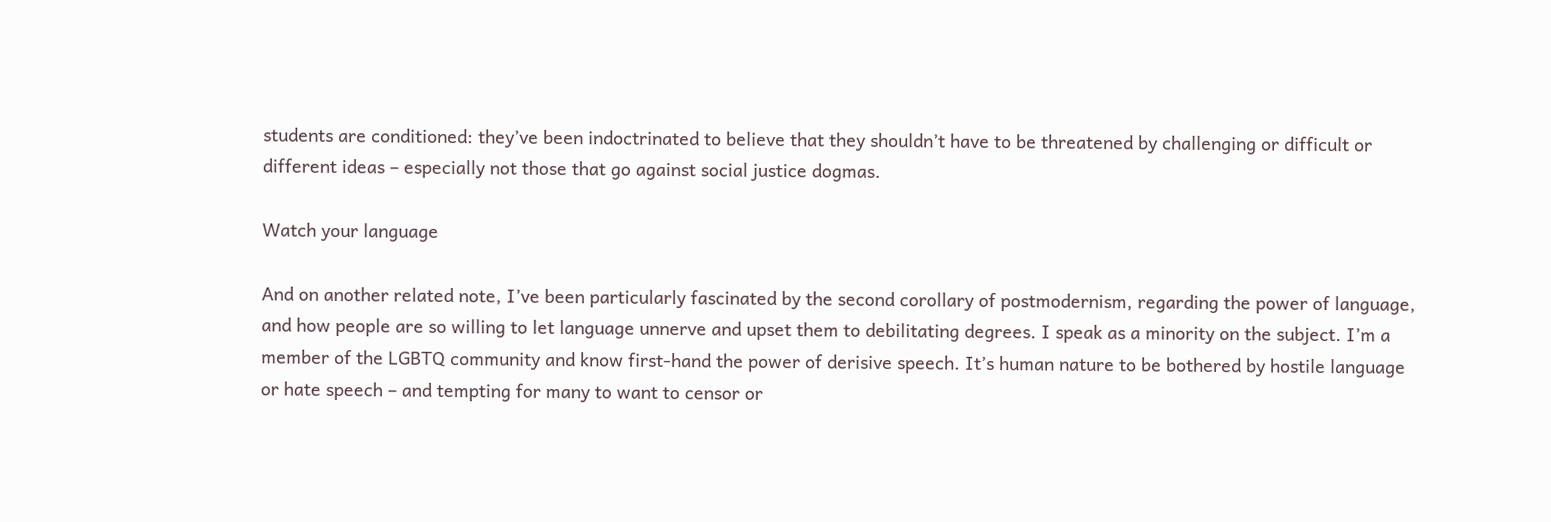students are conditioned: they’ve been indoctrinated to believe that they shouldn’t have to be threatened by challenging or difficult or different ideas – especially not those that go against social justice dogmas.

Watch your language

And on another related note, I’ve been particularly fascinated by the second corollary of postmodernism, regarding the power of language, and how people are so willing to let language unnerve and upset them to debilitating degrees. I speak as a minority on the subject. I’m a member of the LGBTQ community and know first-hand the power of derisive speech. It’s human nature to be bothered by hostile language or hate speech – and tempting for many to want to censor or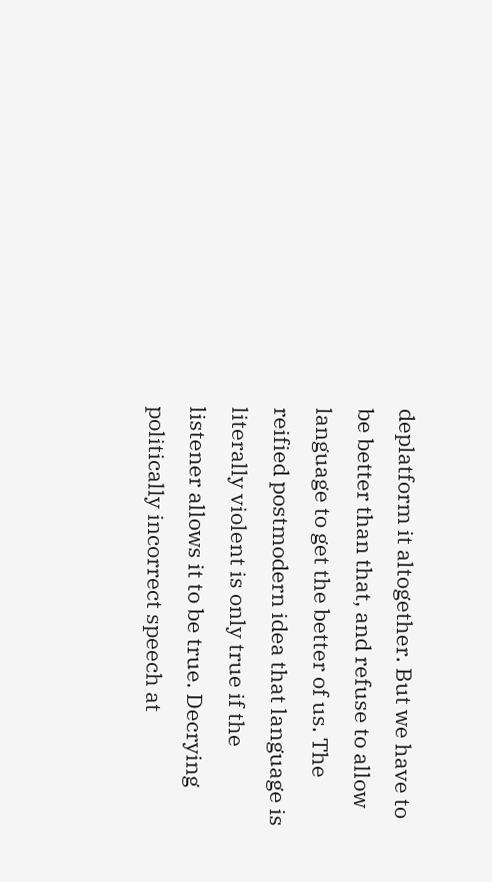deplatform it altogether. But we have to be better than that, and refuse to allow language to get the better of us. The reified postmodern idea that language is literally violent is only true if the listener allows it to be true. Decrying politically incorrect speech at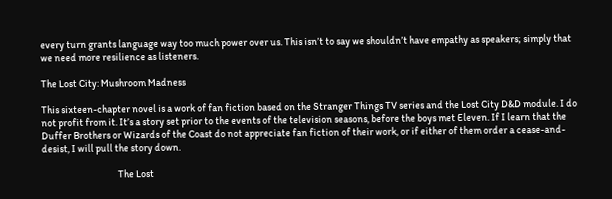every turn grants language way too much power over us. This isn’t to say we shouldn’t have empathy as speakers; simply that we need more resilience as listeners.

The Lost City: Mushroom Madness

This sixteen-chapter novel is a work of fan fiction based on the Stranger Things TV series and the Lost City D&D module. I do not profit from it. It’s a story set prior to the events of the television seasons, before the boys met Eleven. If I learn that the Duffer Brothers or Wizards of the Coast do not appreciate fan fiction of their work, or if either of them order a cease-and-desist, I will pull the story down.

                                      The Lost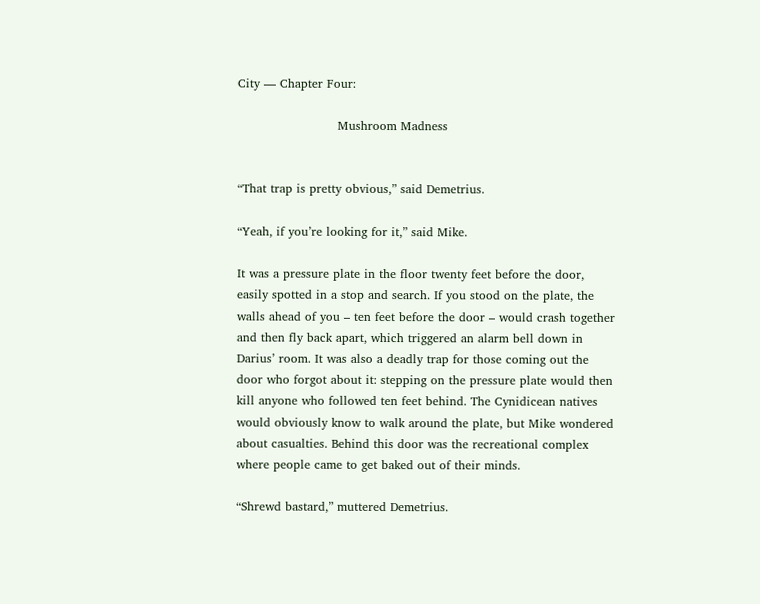City — Chapter Four:

                         Mushroom Madness


“That trap is pretty obvious,” said Demetrius.

“Yeah, if you’re looking for it,” said Mike.

It was a pressure plate in the floor twenty feet before the door, easily spotted in a stop and search. If you stood on the plate, the walls ahead of you – ten feet before the door – would crash together and then fly back apart, which triggered an alarm bell down in Darius’ room. It was also a deadly trap for those coming out the door who forgot about it: stepping on the pressure plate would then kill anyone who followed ten feet behind. The Cynidicean natives would obviously know to walk around the plate, but Mike wondered about casualties. Behind this door was the recreational complex where people came to get baked out of their minds.

“Shrewd bastard,” muttered Demetrius.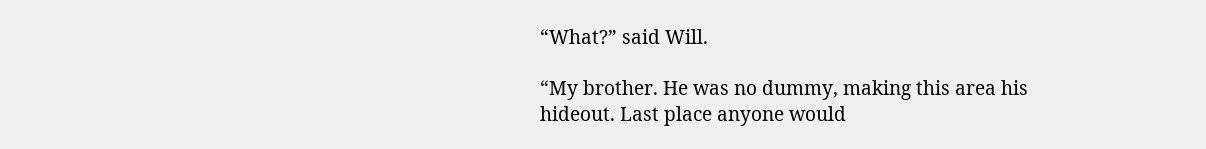“What?” said Will.

“My brother. He was no dummy, making this area his hideout. Last place anyone would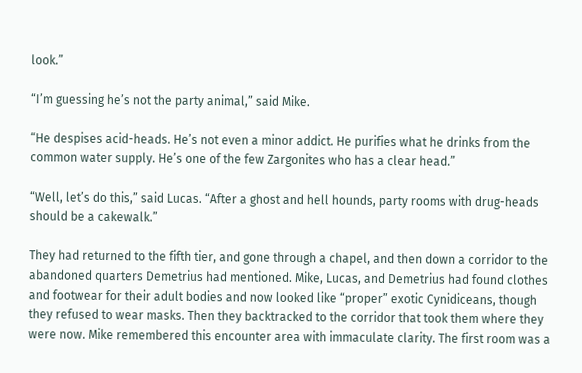look.”

“I’m guessing he’s not the party animal,” said Mike.

“He despises acid-heads. He’s not even a minor addict. He purifies what he drinks from the common water supply. He’s one of the few Zargonites who has a clear head.”

“Well, let’s do this,” said Lucas. “After a ghost and hell hounds, party rooms with drug-heads should be a cakewalk.”

They had returned to the fifth tier, and gone through a chapel, and then down a corridor to the abandoned quarters Demetrius had mentioned. Mike, Lucas, and Demetrius had found clothes and footwear for their adult bodies and now looked like “proper” exotic Cynidiceans, though they refused to wear masks. Then they backtracked to the corridor that took them where they were now. Mike remembered this encounter area with immaculate clarity. The first room was a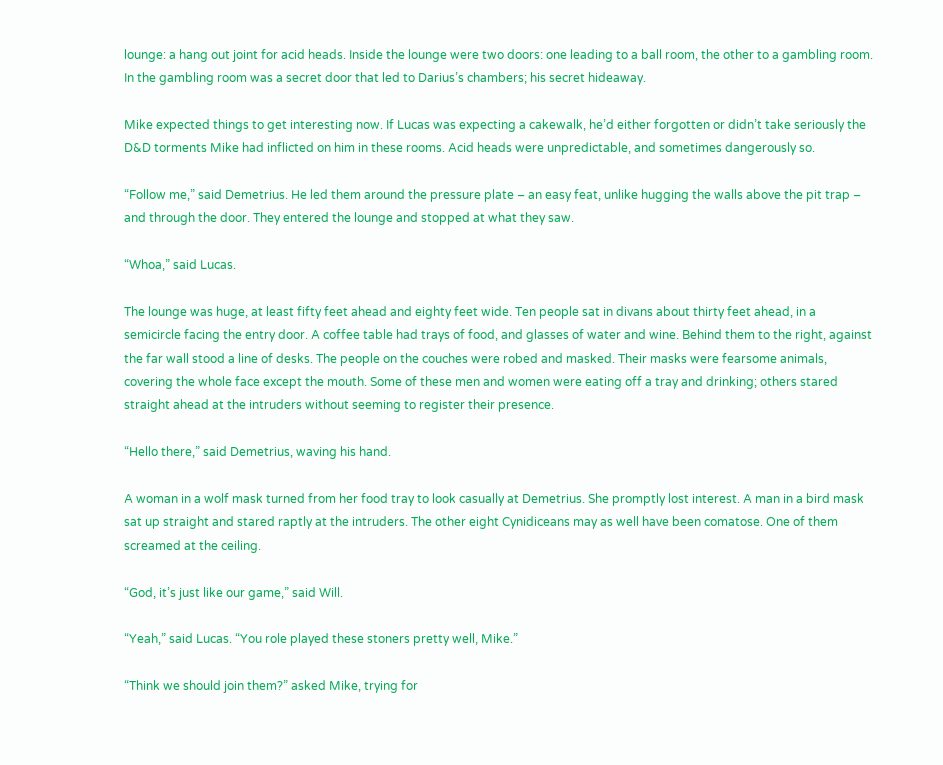lounge: a hang out joint for acid heads. Inside the lounge were two doors: one leading to a ball room, the other to a gambling room. In the gambling room was a secret door that led to Darius’s chambers; his secret hideaway.

Mike expected things to get interesting now. If Lucas was expecting a cakewalk, he’d either forgotten or didn’t take seriously the D&D torments Mike had inflicted on him in these rooms. Acid heads were unpredictable, and sometimes dangerously so.

“Follow me,” said Demetrius. He led them around the pressure plate – an easy feat, unlike hugging the walls above the pit trap – and through the door. They entered the lounge and stopped at what they saw.

“Whoa,” said Lucas.

The lounge was huge, at least fifty feet ahead and eighty feet wide. Ten people sat in divans about thirty feet ahead, in a semicircle facing the entry door. A coffee table had trays of food, and glasses of water and wine. Behind them to the right, against the far wall stood a line of desks. The people on the couches were robed and masked. Their masks were fearsome animals, covering the whole face except the mouth. Some of these men and women were eating off a tray and drinking; others stared straight ahead at the intruders without seeming to register their presence.

“Hello there,” said Demetrius, waving his hand.

A woman in a wolf mask turned from her food tray to look casually at Demetrius. She promptly lost interest. A man in a bird mask sat up straight and stared raptly at the intruders. The other eight Cynidiceans may as well have been comatose. One of them screamed at the ceiling.

“God, it’s just like our game,” said Will.

“Yeah,” said Lucas. “You role played these stoners pretty well, Mike.”

“Think we should join them?” asked Mike, trying for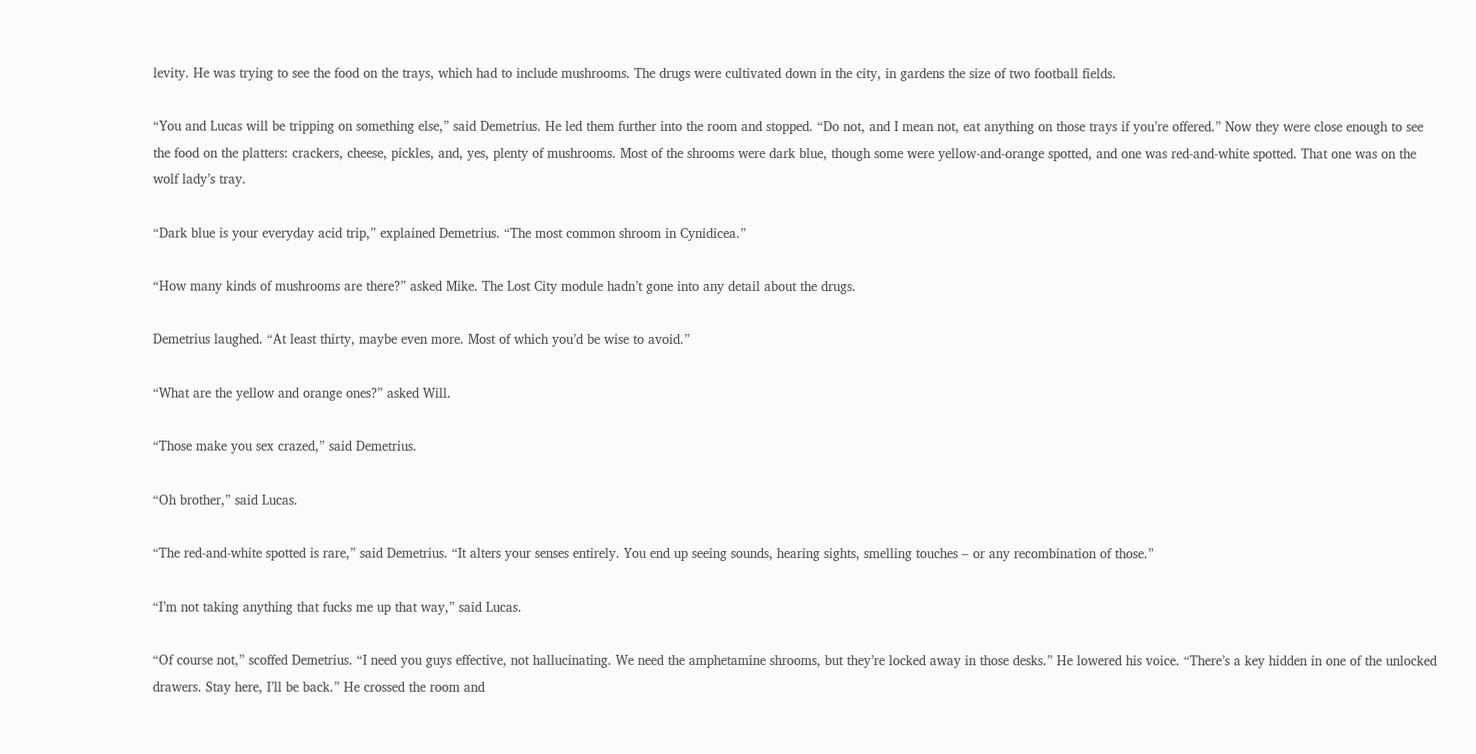levity. He was trying to see the food on the trays, which had to include mushrooms. The drugs were cultivated down in the city, in gardens the size of two football fields.

“You and Lucas will be tripping on something else,” said Demetrius. He led them further into the room and stopped. “Do not, and I mean not, eat anything on those trays if you’re offered.” Now they were close enough to see the food on the platters: crackers, cheese, pickles, and, yes, plenty of mushrooms. Most of the shrooms were dark blue, though some were yellow-and-orange spotted, and one was red-and-white spotted. That one was on the wolf lady’s tray.

“Dark blue is your everyday acid trip,” explained Demetrius. “The most common shroom in Cynidicea.”

“How many kinds of mushrooms are there?” asked Mike. The Lost City module hadn’t gone into any detail about the drugs.

Demetrius laughed. “At least thirty, maybe even more. Most of which you’d be wise to avoid.”

“What are the yellow and orange ones?” asked Will.

“Those make you sex crazed,” said Demetrius.

“Oh brother,” said Lucas.

“The red-and-white spotted is rare,” said Demetrius. “It alters your senses entirely. You end up seeing sounds, hearing sights, smelling touches – or any recombination of those.”

“I’m not taking anything that fucks me up that way,” said Lucas.

“Of course not,” scoffed Demetrius. “I need you guys effective, not hallucinating. We need the amphetamine shrooms, but they’re locked away in those desks.” He lowered his voice. “There’s a key hidden in one of the unlocked drawers. Stay here, I’ll be back.” He crossed the room and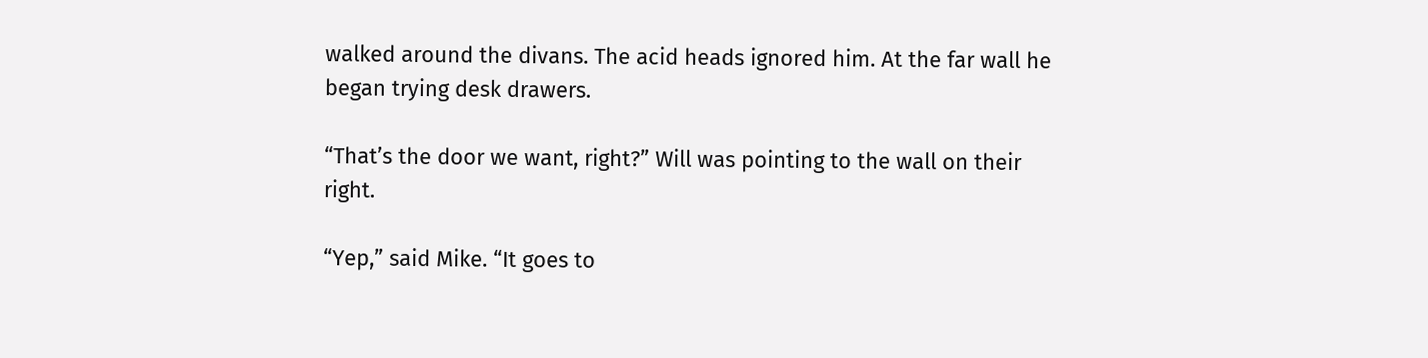walked around the divans. The acid heads ignored him. At the far wall he began trying desk drawers.

“That’s the door we want, right?” Will was pointing to the wall on their right.

“Yep,” said Mike. “It goes to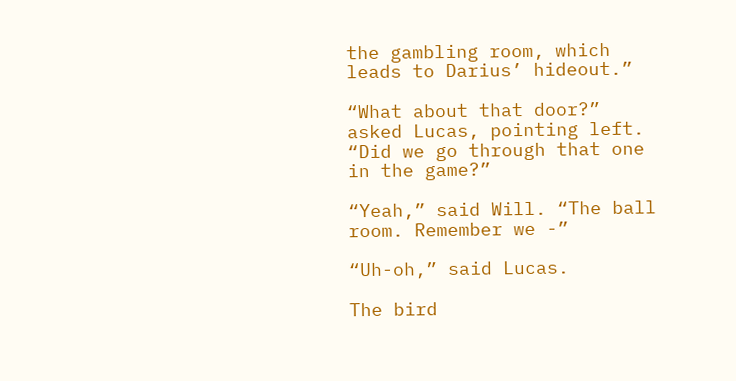the gambling room, which leads to Darius’ hideout.”

“What about that door?” asked Lucas, pointing left. “Did we go through that one in the game?”

“Yeah,” said Will. “The ball room. Remember we -”

“Uh-oh,” said Lucas.

The bird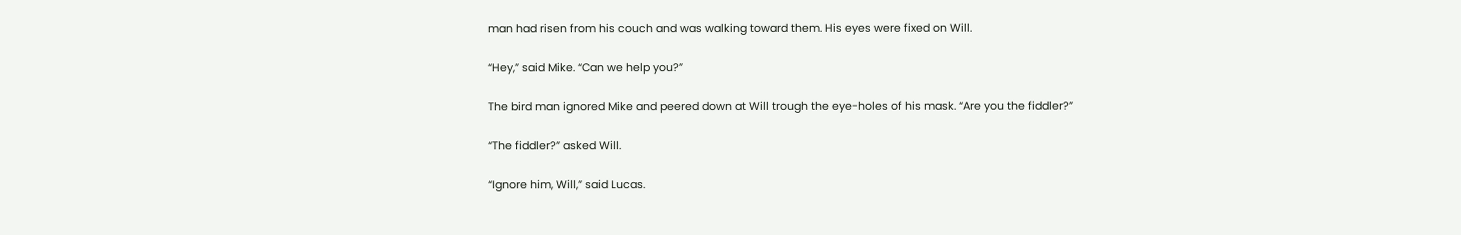man had risen from his couch and was walking toward them. His eyes were fixed on Will.

“Hey,” said Mike. “Can we help you?”

The bird man ignored Mike and peered down at Will trough the eye-holes of his mask. “Are you the fiddler?”

“The fiddler?” asked Will.

“Ignore him, Will,” said Lucas.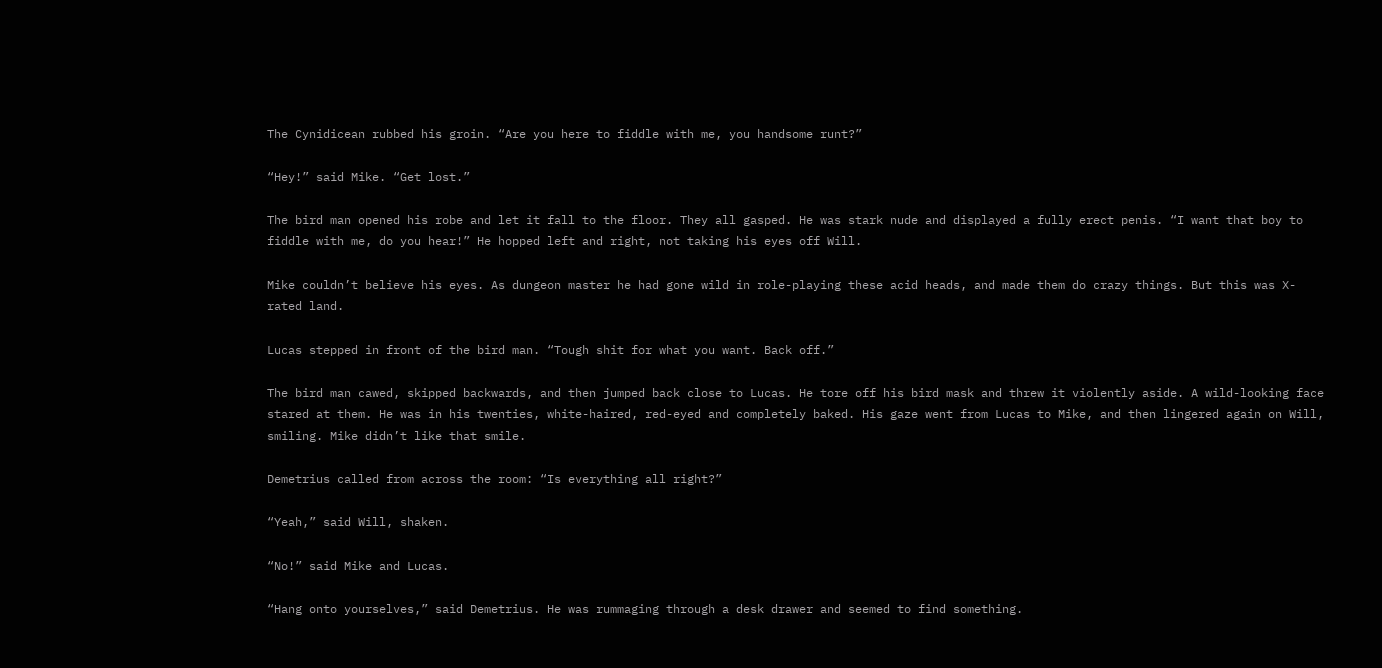The Cynidicean rubbed his groin. “Are you here to fiddle with me, you handsome runt?”

“Hey!” said Mike. “Get lost.”

The bird man opened his robe and let it fall to the floor. They all gasped. He was stark nude and displayed a fully erect penis. “I want that boy to fiddle with me, do you hear!” He hopped left and right, not taking his eyes off Will.

Mike couldn’t believe his eyes. As dungeon master he had gone wild in role-playing these acid heads, and made them do crazy things. But this was X-rated land.

Lucas stepped in front of the bird man. “Tough shit for what you want. Back off.”

The bird man cawed, skipped backwards, and then jumped back close to Lucas. He tore off his bird mask and threw it violently aside. A wild-looking face stared at them. He was in his twenties, white-haired, red-eyed and completely baked. His gaze went from Lucas to Mike, and then lingered again on Will, smiling. Mike didn’t like that smile.

Demetrius called from across the room: “Is everything all right?”

“Yeah,” said Will, shaken.

“No!” said Mike and Lucas.

“Hang onto yourselves,” said Demetrius. He was rummaging through a desk drawer and seemed to find something.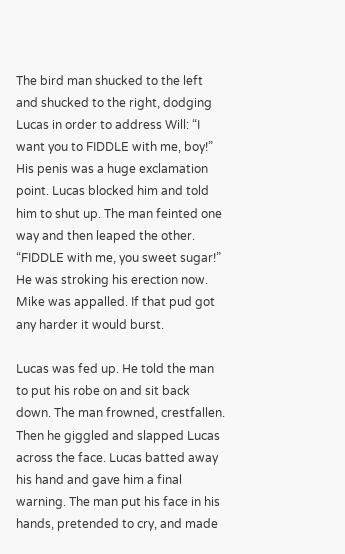The bird man shucked to the left and shucked to the right, dodging Lucas in order to address Will: “I want you to FIDDLE with me, boy!” His penis was a huge exclamation point. Lucas blocked him and told him to shut up. The man feinted one way and then leaped the other. “FIDDLE with me, you sweet sugar!” He was stroking his erection now. Mike was appalled. If that pud got any harder it would burst.

Lucas was fed up. He told the man to put his robe on and sit back down. The man frowned, crestfallen. Then he giggled and slapped Lucas across the face. Lucas batted away his hand and gave him a final warning. The man put his face in his hands, pretended to cry, and made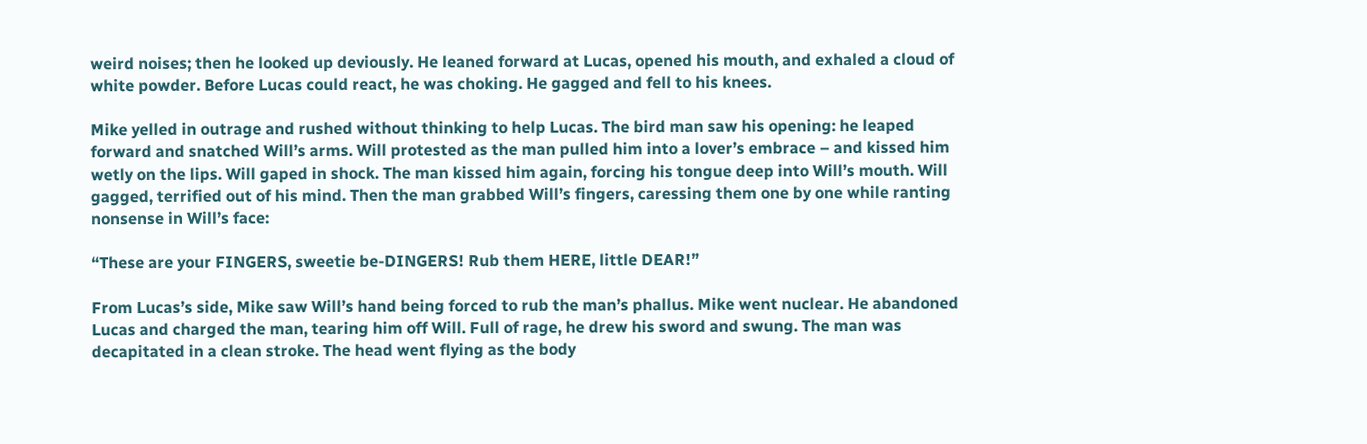weird noises; then he looked up deviously. He leaned forward at Lucas, opened his mouth, and exhaled a cloud of white powder. Before Lucas could react, he was choking. He gagged and fell to his knees.

Mike yelled in outrage and rushed without thinking to help Lucas. The bird man saw his opening: he leaped forward and snatched Will’s arms. Will protested as the man pulled him into a lover’s embrace – and kissed him wetly on the lips. Will gaped in shock. The man kissed him again, forcing his tongue deep into Will’s mouth. Will gagged, terrified out of his mind. Then the man grabbed Will’s fingers, caressing them one by one while ranting nonsense in Will’s face:

“These are your FINGERS, sweetie be-DINGERS! Rub them HERE, little DEAR!”

From Lucas’s side, Mike saw Will’s hand being forced to rub the man’s phallus. Mike went nuclear. He abandoned Lucas and charged the man, tearing him off Will. Full of rage, he drew his sword and swung. The man was decapitated in a clean stroke. The head went flying as the body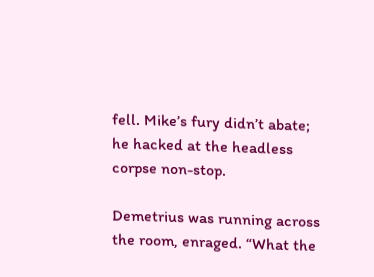fell. Mike’s fury didn’t abate; he hacked at the headless corpse non-stop.

Demetrius was running across the room, enraged. “What the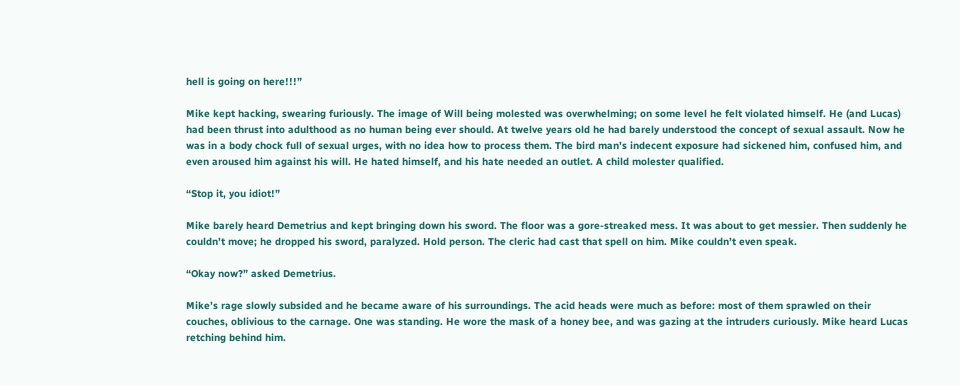hell is going on here!!!”

Mike kept hacking, swearing furiously. The image of Will being molested was overwhelming; on some level he felt violated himself. He (and Lucas) had been thrust into adulthood as no human being ever should. At twelve years old he had barely understood the concept of sexual assault. Now he was in a body chock full of sexual urges, with no idea how to process them. The bird man’s indecent exposure had sickened him, confused him, and even aroused him against his will. He hated himself, and his hate needed an outlet. A child molester qualified.

“Stop it, you idiot!”

Mike barely heard Demetrius and kept bringing down his sword. The floor was a gore-streaked mess. It was about to get messier. Then suddenly he couldn’t move; he dropped his sword, paralyzed. Hold person. The cleric had cast that spell on him. Mike couldn’t even speak.

“Okay now?” asked Demetrius.

Mike’s rage slowly subsided and he became aware of his surroundings. The acid heads were much as before: most of them sprawled on their couches, oblivious to the carnage. One was standing. He wore the mask of a honey bee, and was gazing at the intruders curiously. Mike heard Lucas retching behind him.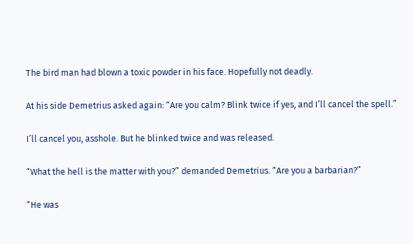The bird man had blown a toxic powder in his face. Hopefully not deadly.

At his side Demetrius asked again: “Are you calm? Blink twice if yes, and I’ll cancel the spell.”

I’ll cancel you, asshole. But he blinked twice and was released.

“What the hell is the matter with you?” demanded Demetrius. “Are you a barbarian?”

“He was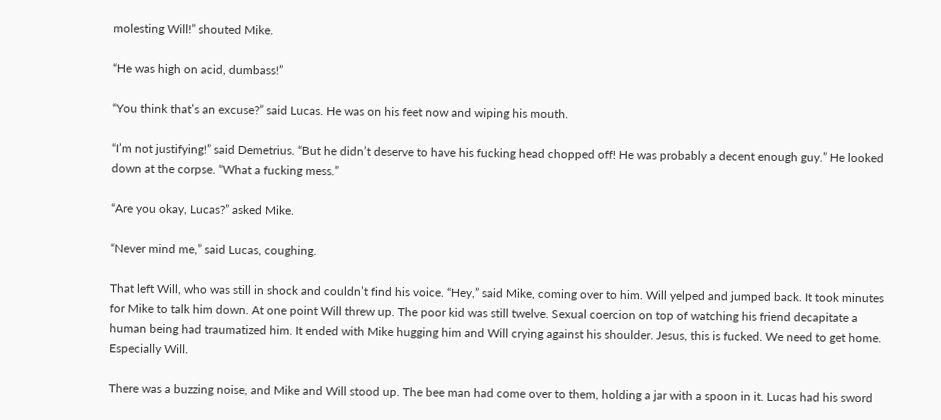molesting Will!” shouted Mike.

“He was high on acid, dumbass!”

“You think that’s an excuse?” said Lucas. He was on his feet now and wiping his mouth.

“I’m not justifying!” said Demetrius. “But he didn’t deserve to have his fucking head chopped off! He was probably a decent enough guy.” He looked down at the corpse. “What a fucking mess.”

“Are you okay, Lucas?” asked Mike.

“Never mind me,” said Lucas, coughing.

That left Will, who was still in shock and couldn’t find his voice. “Hey,” said Mike, coming over to him. Will yelped and jumped back. It took minutes for Mike to talk him down. At one point Will threw up. The poor kid was still twelve. Sexual coercion on top of watching his friend decapitate a human being had traumatized him. It ended with Mike hugging him and Will crying against his shoulder. Jesus, this is fucked. We need to get home. Especially Will.

There was a buzzing noise, and Mike and Will stood up. The bee man had come over to them, holding a jar with a spoon in it. Lucas had his sword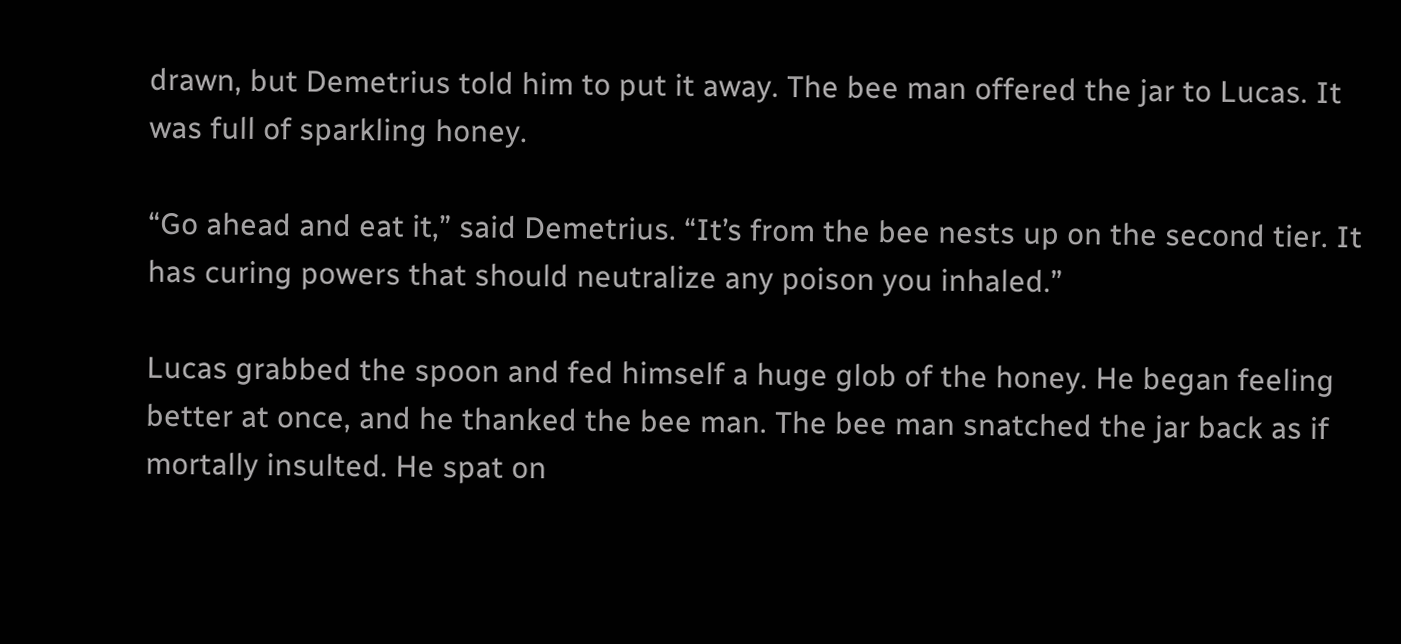drawn, but Demetrius told him to put it away. The bee man offered the jar to Lucas. It was full of sparkling honey.

“Go ahead and eat it,” said Demetrius. “It’s from the bee nests up on the second tier. It has curing powers that should neutralize any poison you inhaled.”

Lucas grabbed the spoon and fed himself a huge glob of the honey. He began feeling better at once, and he thanked the bee man. The bee man snatched the jar back as if mortally insulted. He spat on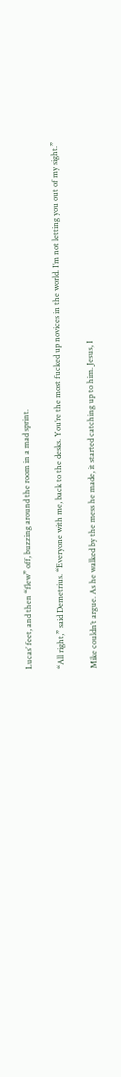Lucas’ feet, and then “flew” off, buzzing around the room in a mad sprint.

“All right,” said Demetrius. “Everyone with me, back to the desks. You’re the most fucked up novices in the world. I’m not letting you out of my sight.”

Mike couldn’t argue. As he walked by the mess he made, it started catching up to him. Jesus, I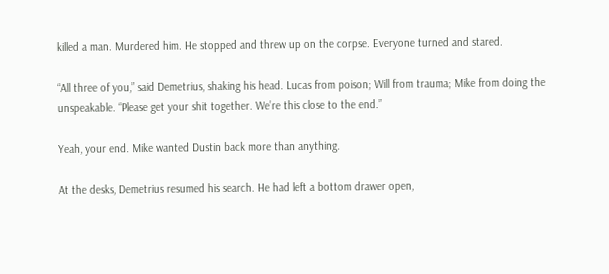killed a man. Murdered him. He stopped and threw up on the corpse. Everyone turned and stared.

“All three of you,” said Demetrius, shaking his head. Lucas from poison; Will from trauma; Mike from doing the unspeakable. “Please get your shit together. We’re this close to the end.”

Yeah, your end. Mike wanted Dustin back more than anything.

At the desks, Demetrius resumed his search. He had left a bottom drawer open,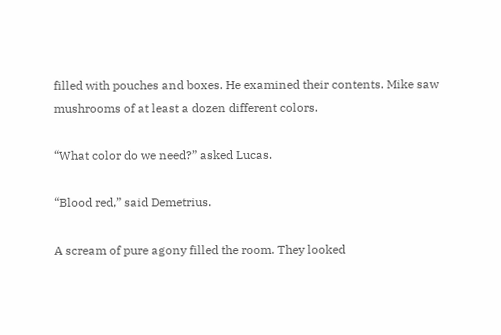filled with pouches and boxes. He examined their contents. Mike saw mushrooms of at least a dozen different colors.

“What color do we need?” asked Lucas.

“Blood red,” said Demetrius.

A scream of pure agony filled the room. They looked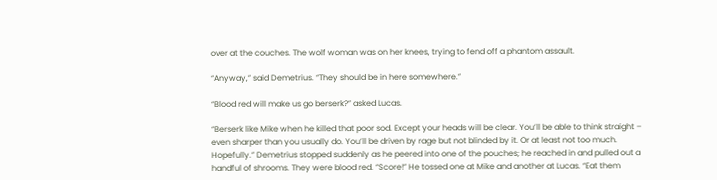over at the couches. The wolf woman was on her knees, trying to fend off a phantom assault.

“Anyway,” said Demetrius. “They should be in here somewhere.”

“Blood red will make us go berserk?” asked Lucas.

“Berserk like Mike when he killed that poor sod. Except your heads will be clear. You’ll be able to think straight – even sharper than you usually do. You’ll be driven by rage but not blinded by it. Or at least not too much. Hopefully.” Demetrius stopped suddenly as he peered into one of the pouches; he reached in and pulled out a handful of shrooms. They were blood red. “Score!” He tossed one at Mike and another at Lucas. “Eat them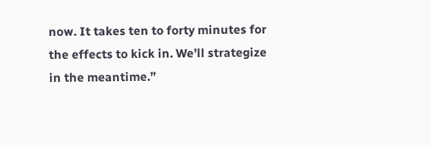now. It takes ten to forty minutes for the effects to kick in. We’ll strategize in the meantime.”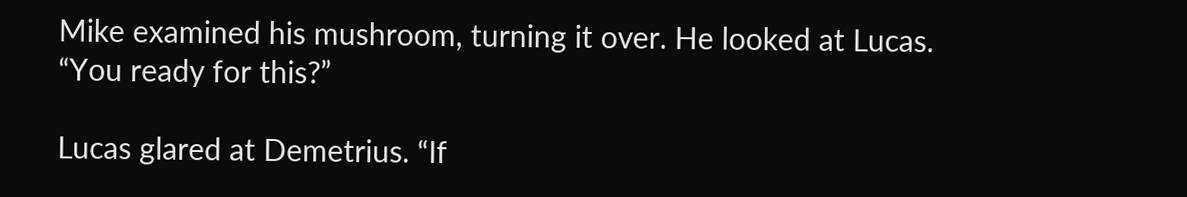Mike examined his mushroom, turning it over. He looked at Lucas. “You ready for this?”

Lucas glared at Demetrius. “If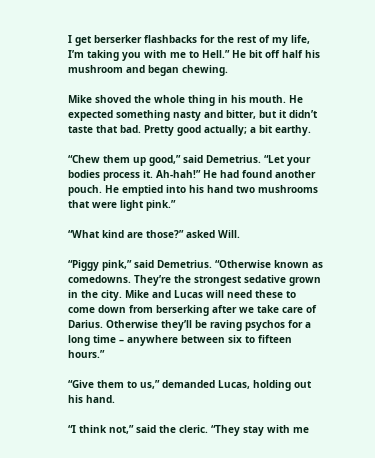I get berserker flashbacks for the rest of my life, I’m taking you with me to Hell.” He bit off half his mushroom and began chewing.

Mike shoved the whole thing in his mouth. He expected something nasty and bitter, but it didn’t taste that bad. Pretty good actually; a bit earthy.

“Chew them up good,” said Demetrius. “Let your bodies process it. Ah-hah!” He had found another pouch. He emptied into his hand two mushrooms that were light pink.”

“What kind are those?” asked Will.

“Piggy pink,” said Demetrius. “Otherwise known as comedowns. They’re the strongest sedative grown in the city. Mike and Lucas will need these to come down from berserking after we take care of Darius. Otherwise they’ll be raving psychos for a long time – anywhere between six to fifteen hours.”

“Give them to us,” demanded Lucas, holding out his hand.

“I think not,” said the cleric. “They stay with me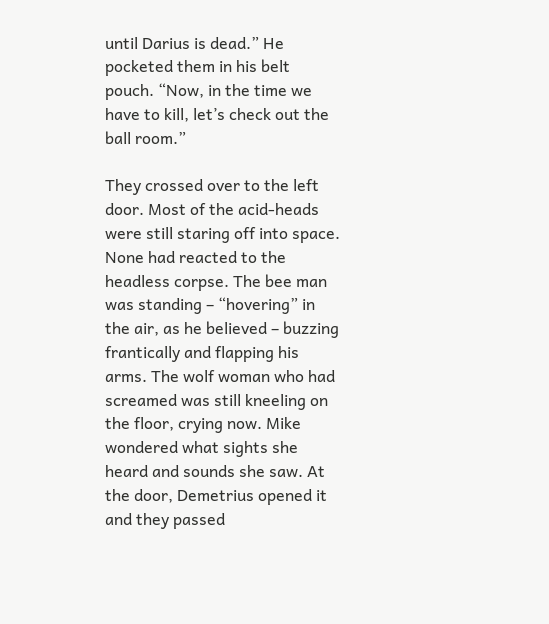until Darius is dead.” He pocketed them in his belt pouch. “Now, in the time we have to kill, let’s check out the ball room.”

They crossed over to the left door. Most of the acid-heads were still staring off into space. None had reacted to the headless corpse. The bee man was standing – “hovering” in the air, as he believed – buzzing frantically and flapping his arms. The wolf woman who had screamed was still kneeling on the floor, crying now. Mike wondered what sights she heard and sounds she saw. At the door, Demetrius opened it and they passed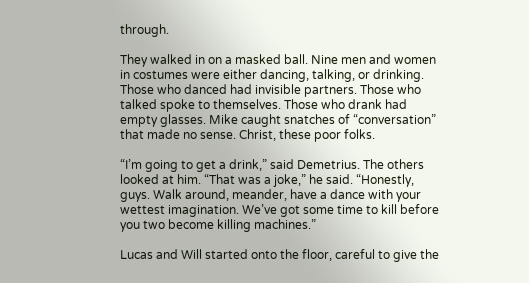through.

They walked in on a masked ball. Nine men and women in costumes were either dancing, talking, or drinking. Those who danced had invisible partners. Those who talked spoke to themselves. Those who drank had empty glasses. Mike caught snatches of “conversation” that made no sense. Christ, these poor folks.

“I’m going to get a drink,” said Demetrius. The others looked at him. “That was a joke,” he said. “Honestly, guys. Walk around, meander, have a dance with your wettest imagination. We’ve got some time to kill before you two become killing machines.”

Lucas and Will started onto the floor, careful to give the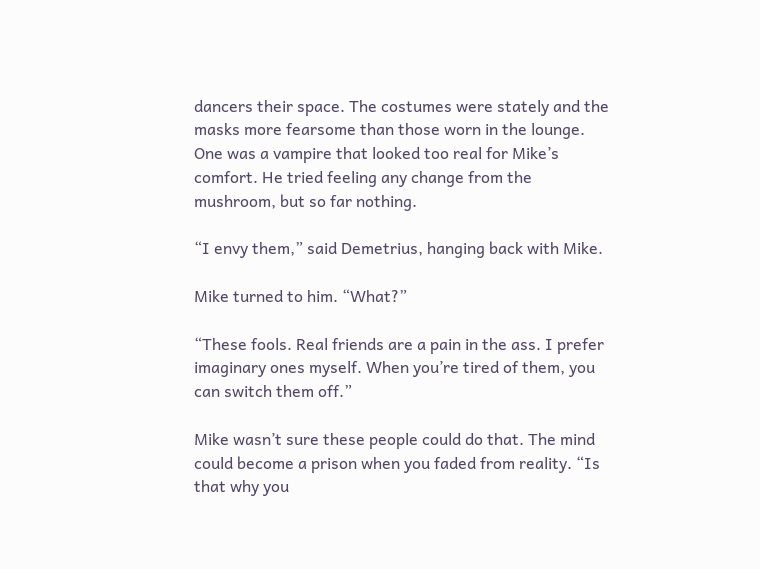dancers their space. The costumes were stately and the masks more fearsome than those worn in the lounge. One was a vampire that looked too real for Mike’s comfort. He tried feeling any change from the mushroom, but so far nothing.

“I envy them,” said Demetrius, hanging back with Mike.

Mike turned to him. “What?”

“These fools. Real friends are a pain in the ass. I prefer imaginary ones myself. When you’re tired of them, you can switch them off.”

Mike wasn’t sure these people could do that. The mind could become a prison when you faded from reality. “Is that why you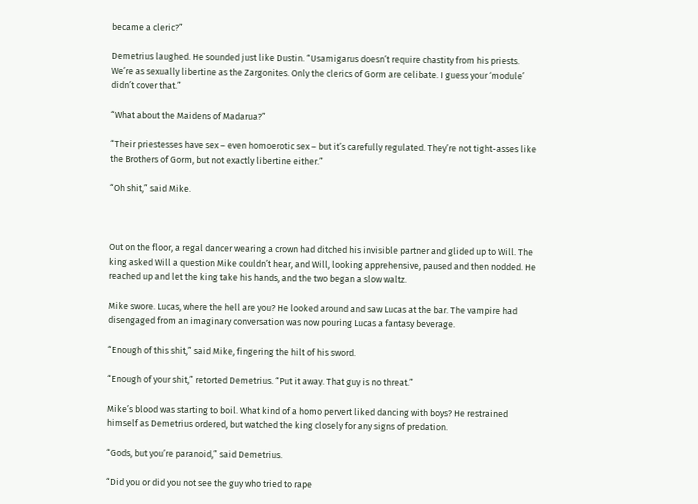became a cleric?”

Demetrius laughed. He sounded just like Dustin. “Usamigarus doesn’t require chastity from his priests. We’re as sexually libertine as the Zargonites. Only the clerics of Gorm are celibate. I guess your ‘module’ didn’t cover that.”

“What about the Maidens of Madarua?”

“Their priestesses have sex – even homoerotic sex – but it’s carefully regulated. They’re not tight-asses like the Brothers of Gorm, but not exactly libertine either.”

“Oh shit,” said Mike.



Out on the floor, a regal dancer wearing a crown had ditched his invisible partner and glided up to Will. The king asked Will a question Mike couldn’t hear, and Will, looking apprehensive, paused and then nodded. He reached up and let the king take his hands, and the two began a slow waltz.

Mike swore. Lucas, where the hell are you? He looked around and saw Lucas at the bar. The vampire had disengaged from an imaginary conversation was now pouring Lucas a fantasy beverage.

“Enough of this shit,” said Mike, fingering the hilt of his sword.

“Enough of your shit,” retorted Demetrius. “Put it away. That guy is no threat.”

Mike’s blood was starting to boil. What kind of a homo pervert liked dancing with boys? He restrained himself as Demetrius ordered, but watched the king closely for any signs of predation.

“Gods, but you’re paranoid,” said Demetrius.

“Did you or did you not see the guy who tried to rape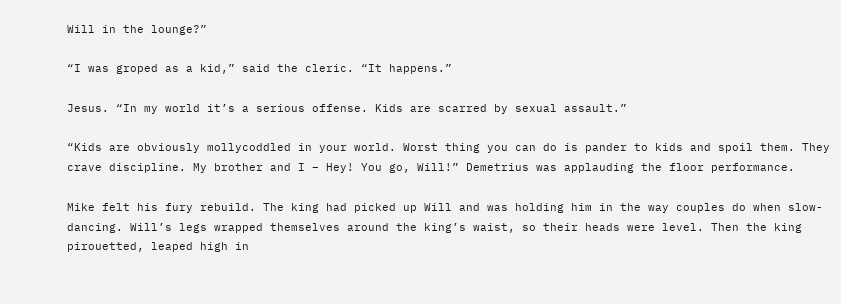Will in the lounge?”

“I was groped as a kid,” said the cleric. “It happens.”

Jesus. “In my world it’s a serious offense. Kids are scarred by sexual assault.”

“Kids are obviously mollycoddled in your world. Worst thing you can do is pander to kids and spoil them. They crave discipline. My brother and I – Hey! You go, Will!” Demetrius was applauding the floor performance.

Mike felt his fury rebuild. The king had picked up Will and was holding him in the way couples do when slow-dancing. Will’s legs wrapped themselves around the king’s waist, so their heads were level. Then the king pirouetted, leaped high in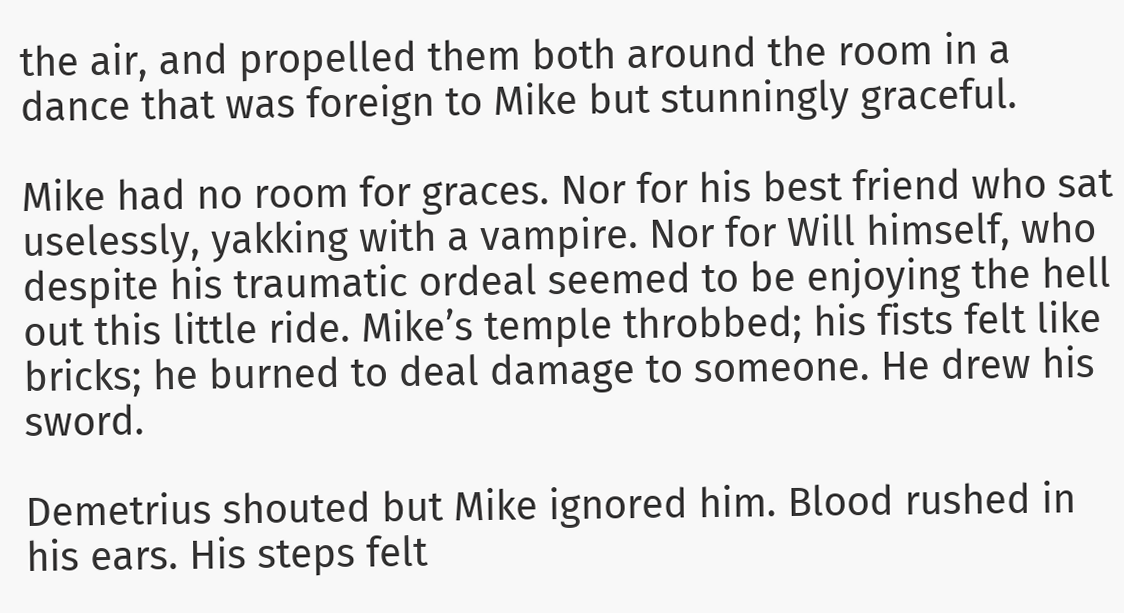the air, and propelled them both around the room in a dance that was foreign to Mike but stunningly graceful.

Mike had no room for graces. Nor for his best friend who sat uselessly, yakking with a vampire. Nor for Will himself, who despite his traumatic ordeal seemed to be enjoying the hell out this little ride. Mike’s temple throbbed; his fists felt like bricks; he burned to deal damage to someone. He drew his sword.

Demetrius shouted but Mike ignored him. Blood rushed in his ears. His steps felt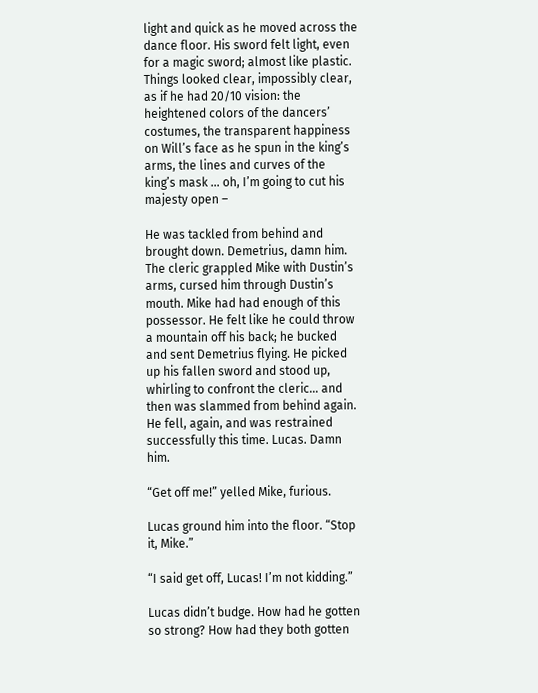light and quick as he moved across the dance floor. His sword felt light, even for a magic sword; almost like plastic. Things looked clear, impossibly clear, as if he had 20/10 vision: the heightened colors of the dancers’ costumes, the transparent happiness on Will’s face as he spun in the king’s arms, the lines and curves of the king’s mask … oh, I’m going to cut his majesty open –

He was tackled from behind and brought down. Demetrius, damn him. The cleric grappled Mike with Dustin’s arms, cursed him through Dustin’s mouth. Mike had had enough of this possessor. He felt like he could throw a mountain off his back; he bucked and sent Demetrius flying. He picked up his fallen sword and stood up, whirling to confront the cleric… and then was slammed from behind again. He fell, again, and was restrained successfully this time. Lucas. Damn him.

“Get off me!” yelled Mike, furious.

Lucas ground him into the floor. “Stop it, Mike.”

“I said get off, Lucas! I’m not kidding.”

Lucas didn’t budge. How had he gotten so strong? How had they both gotten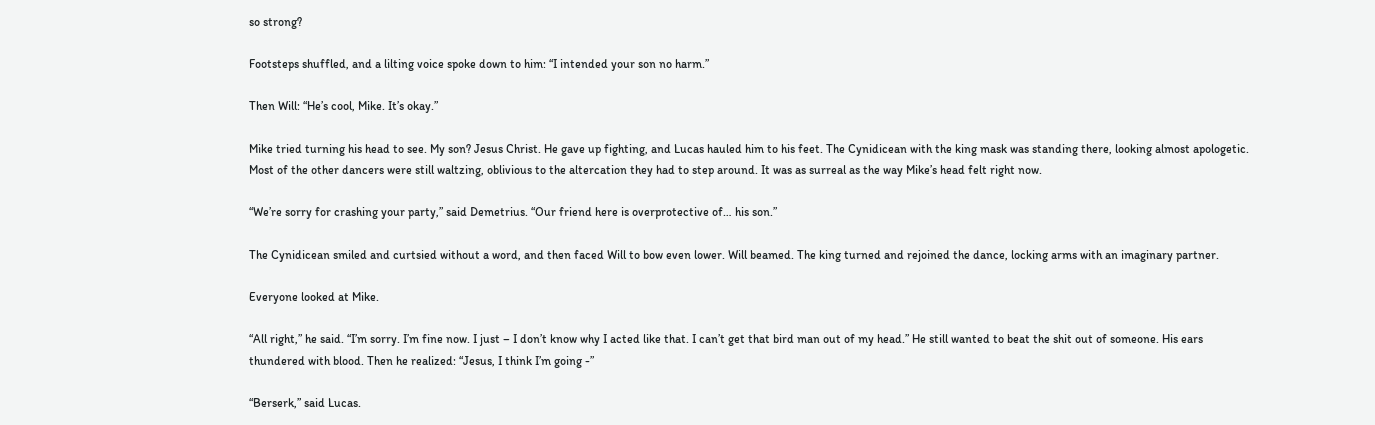so strong?

Footsteps shuffled, and a lilting voice spoke down to him: “I intended your son no harm.”

Then Will: “He’s cool, Mike. It’s okay.”

Mike tried turning his head to see. My son? Jesus Christ. He gave up fighting, and Lucas hauled him to his feet. The Cynidicean with the king mask was standing there, looking almost apologetic. Most of the other dancers were still waltzing, oblivious to the altercation they had to step around. It was as surreal as the way Mike’s head felt right now.

“We’re sorry for crashing your party,” said Demetrius. “Our friend here is overprotective of… his son.”

The Cynidicean smiled and curtsied without a word, and then faced Will to bow even lower. Will beamed. The king turned and rejoined the dance, locking arms with an imaginary partner.

Everyone looked at Mike.

“All right,” he said. “I’m sorry. I’m fine now. I just – I don’t know why I acted like that. I can’t get that bird man out of my head.” He still wanted to beat the shit out of someone. His ears thundered with blood. Then he realized: “Jesus, I think I’m going -”

“Berserk,” said Lucas.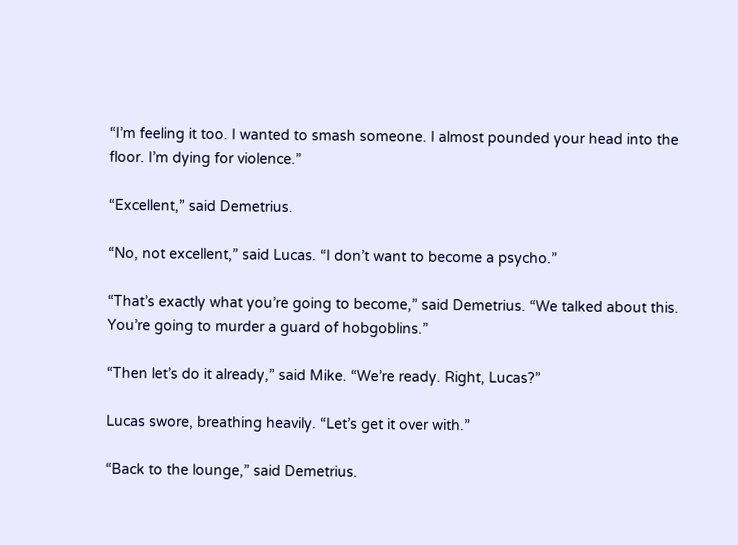“I’m feeling it too. I wanted to smash someone. I almost pounded your head into the floor. I’m dying for violence.”

“Excellent,” said Demetrius.

“No, not excellent,” said Lucas. “I don’t want to become a psycho.”

“That’s exactly what you’re going to become,” said Demetrius. “We talked about this. You’re going to murder a guard of hobgoblins.”

“Then let’s do it already,” said Mike. “We’re ready. Right, Lucas?”

Lucas swore, breathing heavily. “Let’s get it over with.”

“Back to the lounge,” said Demetrius.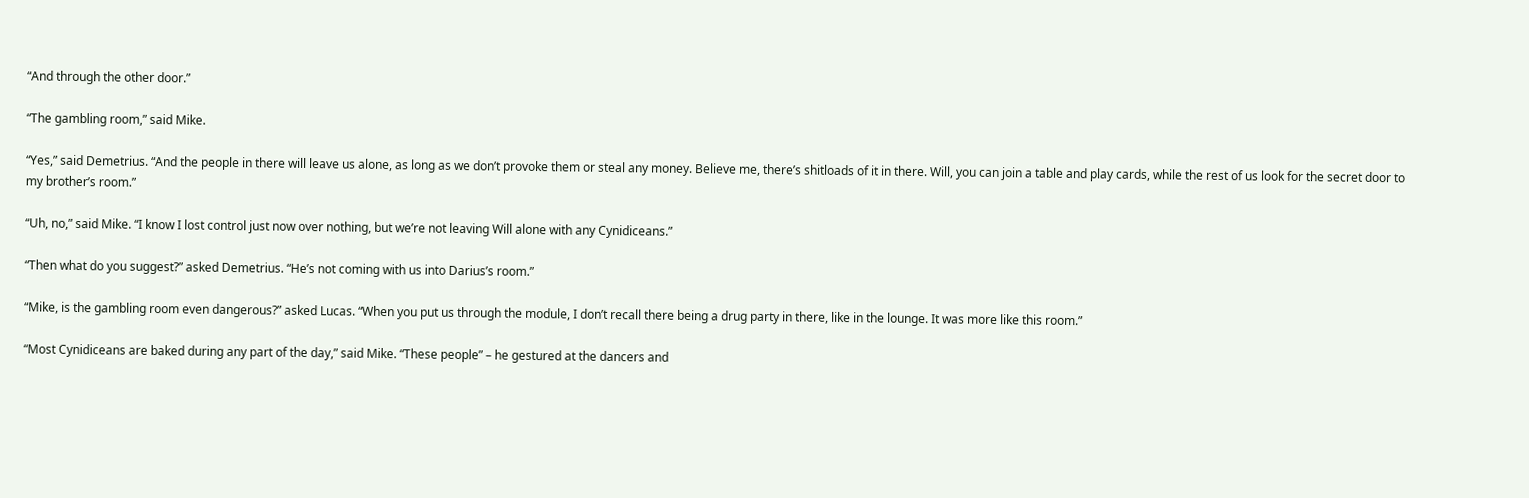“And through the other door.”

“The gambling room,” said Mike.

“Yes,” said Demetrius. “And the people in there will leave us alone, as long as we don’t provoke them or steal any money. Believe me, there’s shitloads of it in there. Will, you can join a table and play cards, while the rest of us look for the secret door to my brother’s room.”

“Uh, no,” said Mike. “I know I lost control just now over nothing, but we’re not leaving Will alone with any Cynidiceans.”

“Then what do you suggest?” asked Demetrius. “He’s not coming with us into Darius’s room.”

“Mike, is the gambling room even dangerous?” asked Lucas. “When you put us through the module, I don’t recall there being a drug party in there, like in the lounge. It was more like this room.”

“Most Cynidiceans are baked during any part of the day,” said Mike. “These people” – he gestured at the dancers and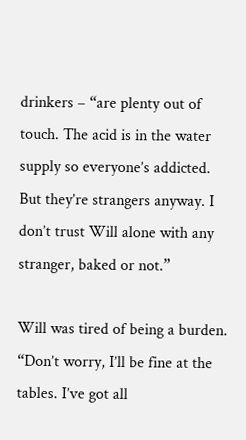drinkers – “are plenty out of touch. The acid is in the water supply so everyone’s addicted. But they’re strangers anyway. I don’t trust Will alone with any stranger, baked or not.”

Will was tired of being a burden. “Don’t worry, I’ll be fine at the tables. I’ve got all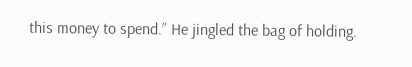this money to spend.” He jingled the bag of holding.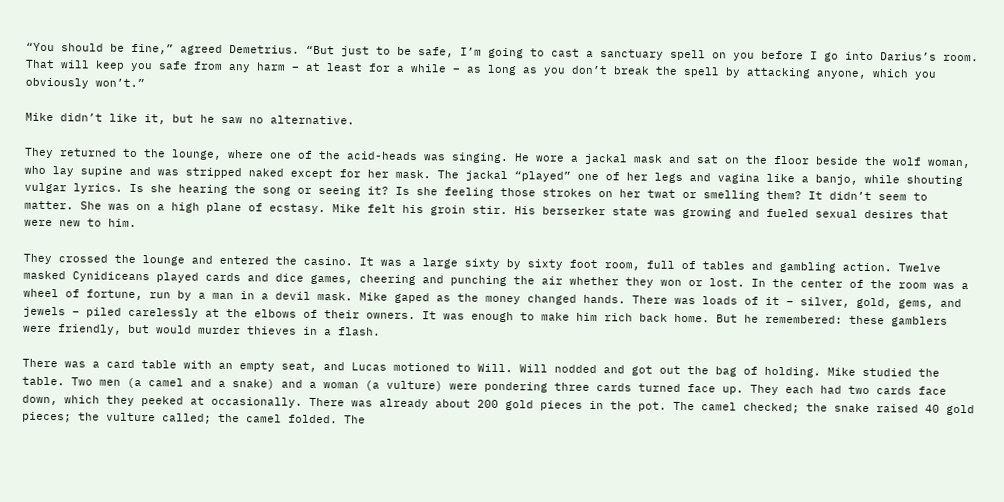“You should be fine,” agreed Demetrius. “But just to be safe, I’m going to cast a sanctuary spell on you before I go into Darius’s room. That will keep you safe from any harm – at least for a while – as long as you don’t break the spell by attacking anyone, which you obviously won’t.”

Mike didn’t like it, but he saw no alternative.

They returned to the lounge, where one of the acid-heads was singing. He wore a jackal mask and sat on the floor beside the wolf woman, who lay supine and was stripped naked except for her mask. The jackal “played” one of her legs and vagina like a banjo, while shouting vulgar lyrics. Is she hearing the song or seeing it? Is she feeling those strokes on her twat or smelling them? It didn’t seem to matter. She was on a high plane of ecstasy. Mike felt his groin stir. His berserker state was growing and fueled sexual desires that were new to him.

They crossed the lounge and entered the casino. It was a large sixty by sixty foot room, full of tables and gambling action. Twelve masked Cynidiceans played cards and dice games, cheering and punching the air whether they won or lost. In the center of the room was a wheel of fortune, run by a man in a devil mask. Mike gaped as the money changed hands. There was loads of it – silver, gold, gems, and jewels – piled carelessly at the elbows of their owners. It was enough to make him rich back home. But he remembered: these gamblers were friendly, but would murder thieves in a flash.

There was a card table with an empty seat, and Lucas motioned to Will. Will nodded and got out the bag of holding. Mike studied the table. Two men (a camel and a snake) and a woman (a vulture) were pondering three cards turned face up. They each had two cards face down, which they peeked at occasionally. There was already about 200 gold pieces in the pot. The camel checked; the snake raised 40 gold pieces; the vulture called; the camel folded. The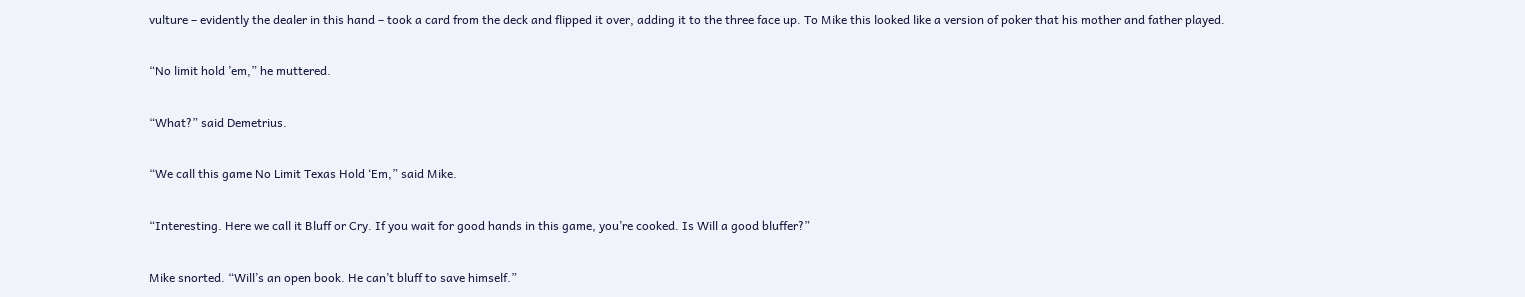vulture – evidently the dealer in this hand – took a card from the deck and flipped it over, adding it to the three face up. To Mike this looked like a version of poker that his mother and father played.

“No limit hold ’em,” he muttered.

“What?” said Demetrius.

“We call this game No Limit Texas Hold ‘Em,” said Mike.

“Interesting. Here we call it Bluff or Cry. If you wait for good hands in this game, you’re cooked. Is Will a good bluffer?”

Mike snorted. “Will’s an open book. He can’t bluff to save himself.”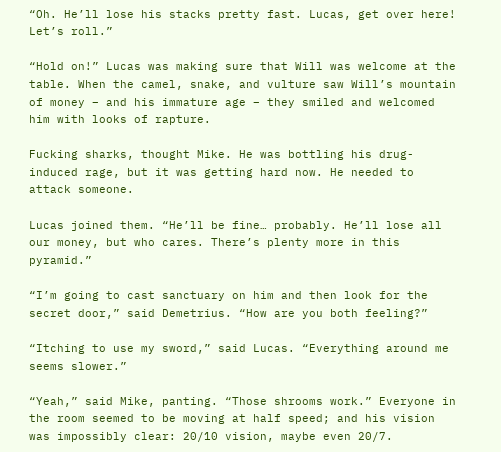“Oh. He’ll lose his stacks pretty fast. Lucas, get over here! Let’s roll.”

“Hold on!” Lucas was making sure that Will was welcome at the table. When the camel, snake, and vulture saw Will’s mountain of money – and his immature age – they smiled and welcomed him with looks of rapture.

Fucking sharks, thought Mike. He was bottling his drug-induced rage, but it was getting hard now. He needed to attack someone.

Lucas joined them. “He’ll be fine… probably. He’ll lose all our money, but who cares. There’s plenty more in this pyramid.”

“I’m going to cast sanctuary on him and then look for the secret door,” said Demetrius. “How are you both feeling?”

“Itching to use my sword,” said Lucas. “Everything around me seems slower.”

“Yeah,” said Mike, panting. “Those shrooms work.” Everyone in the room seemed to be moving at half speed; and his vision was impossibly clear: 20/10 vision, maybe even 20/7.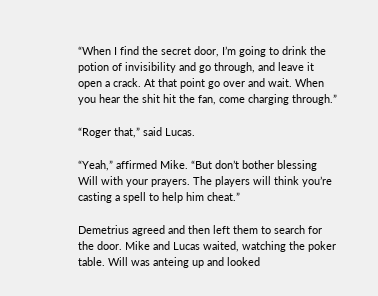“When I find the secret door, I’m going to drink the potion of invisibility and go through, and leave it open a crack. At that point go over and wait. When you hear the shit hit the fan, come charging through.”

“Roger that,” said Lucas.

“Yeah,” affirmed Mike. “But don’t bother blessing Will with your prayers. The players will think you’re casting a spell to help him cheat.”

Demetrius agreed and then left them to search for the door. Mike and Lucas waited, watching the poker table. Will was anteing up and looked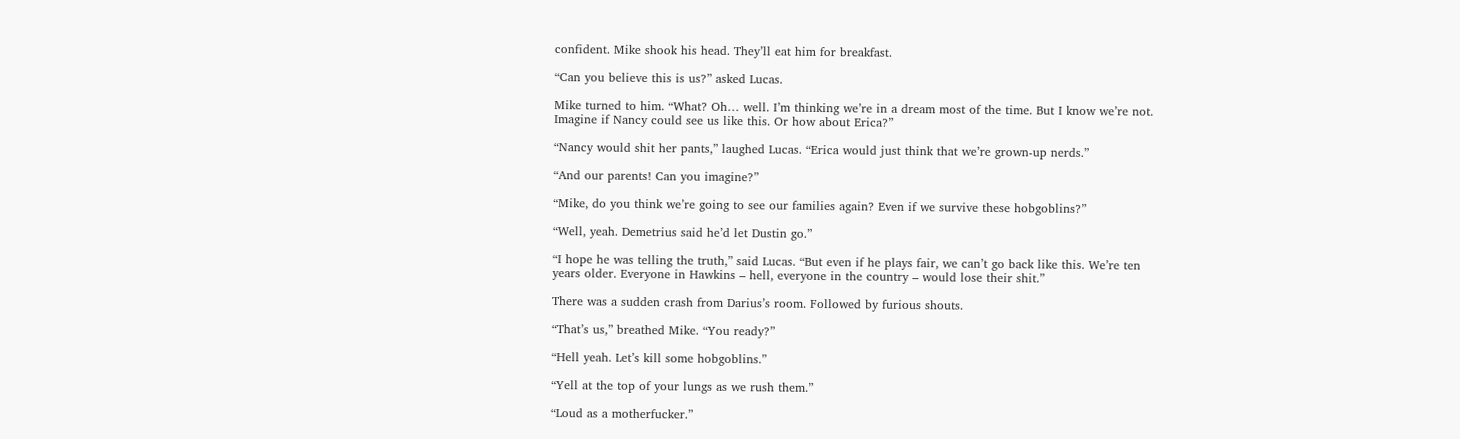confident. Mike shook his head. They’ll eat him for breakfast.

“Can you believe this is us?” asked Lucas.

Mike turned to him. “What? Oh… well. I’m thinking we’re in a dream most of the time. But I know we’re not. Imagine if Nancy could see us like this. Or how about Erica?”

“Nancy would shit her pants,” laughed Lucas. “Erica would just think that we’re grown-up nerds.”

“And our parents! Can you imagine?”

“Mike, do you think we’re going to see our families again? Even if we survive these hobgoblins?”

“Well, yeah. Demetrius said he’d let Dustin go.”

“I hope he was telling the truth,” said Lucas. “But even if he plays fair, we can’t go back like this. We’re ten years older. Everyone in Hawkins – hell, everyone in the country – would lose their shit.”

There was a sudden crash from Darius’s room. Followed by furious shouts.

“That’s us,” breathed Mike. “You ready?”

“Hell yeah. Let’s kill some hobgoblins.”

“Yell at the top of your lungs as we rush them.”

“Loud as a motherfucker.”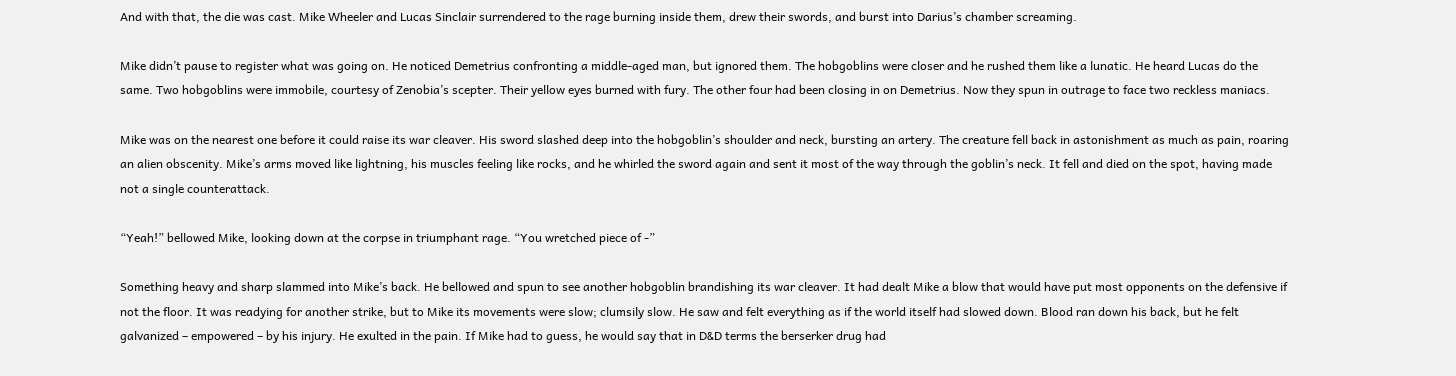And with that, the die was cast. Mike Wheeler and Lucas Sinclair surrendered to the rage burning inside them, drew their swords, and burst into Darius’s chamber screaming.

Mike didn’t pause to register what was going on. He noticed Demetrius confronting a middle-aged man, but ignored them. The hobgoblins were closer and he rushed them like a lunatic. He heard Lucas do the same. Two hobgoblins were immobile, courtesy of Zenobia’s scepter. Their yellow eyes burned with fury. The other four had been closing in on Demetrius. Now they spun in outrage to face two reckless maniacs.

Mike was on the nearest one before it could raise its war cleaver. His sword slashed deep into the hobgoblin’s shoulder and neck, bursting an artery. The creature fell back in astonishment as much as pain, roaring an alien obscenity. Mike’s arms moved like lightning, his muscles feeling like rocks, and he whirled the sword again and sent it most of the way through the goblin’s neck. It fell and died on the spot, having made not a single counterattack.

“Yeah!” bellowed Mike, looking down at the corpse in triumphant rage. “You wretched piece of -”

Something heavy and sharp slammed into Mike’s back. He bellowed and spun to see another hobgoblin brandishing its war cleaver. It had dealt Mike a blow that would have put most opponents on the defensive if not the floor. It was readying for another strike, but to Mike its movements were slow; clumsily slow. He saw and felt everything as if the world itself had slowed down. Blood ran down his back, but he felt galvanized – empowered – by his injury. He exulted in the pain. If Mike had to guess, he would say that in D&D terms the berserker drug had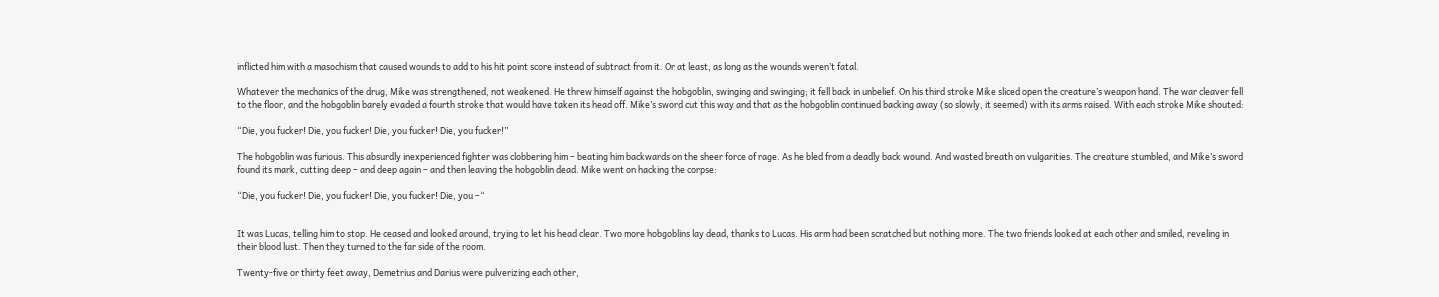inflicted him with a masochism that caused wounds to add to his hit point score instead of subtract from it. Or at least, as long as the wounds weren’t fatal.

Whatever the mechanics of the drug, Mike was strengthened, not weakened. He threw himself against the hobgoblin, swinging and swinging; it fell back in unbelief. On his third stroke Mike sliced open the creature’s weapon hand. The war cleaver fell to the floor, and the hobgoblin barely evaded a fourth stroke that would have taken its head off. Mike’s sword cut this way and that as the hobgoblin continued backing away (so slowly, it seemed) with its arms raised. With each stroke Mike shouted:

“Die, you fucker! Die, you fucker! Die, you fucker! Die, you fucker!”

The hobgoblin was furious. This absurdly inexperienced fighter was clobbering him – beating him backwards on the sheer force of rage. As he bled from a deadly back wound. And wasted breath on vulgarities. The creature stumbled, and Mike’s sword found its mark, cutting deep – and deep again – and then leaving the hobgoblin dead. Mike went on hacking the corpse:

“Die, you fucker! Die, you fucker! Die, you fucker! Die, you –“


It was Lucas, telling him to stop. He ceased and looked around, trying to let his head clear. Two more hobgoblins lay dead, thanks to Lucas. His arm had been scratched but nothing more. The two friends looked at each other and smiled, reveling in their blood lust. Then they turned to the far side of the room.

Twenty-five or thirty feet away, Demetrius and Darius were pulverizing each other,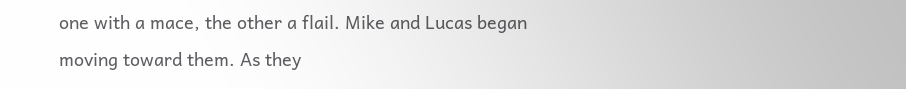one with a mace, the other a flail. Mike and Lucas began moving toward them. As they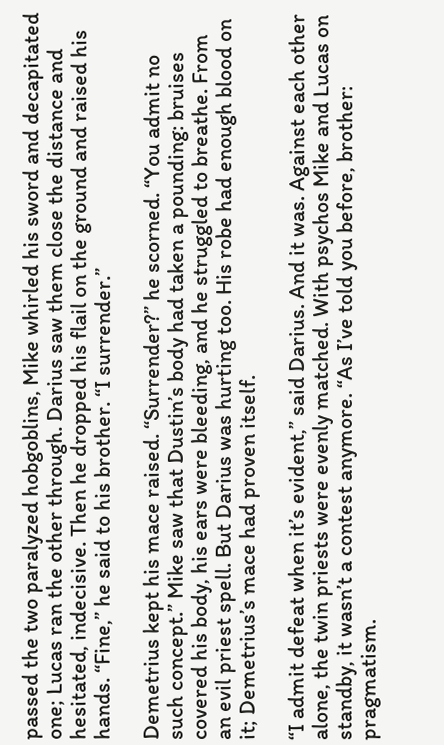passed the two paralyzed hobgoblins, Mike whirled his sword and decapitated one; Lucas ran the other through. Darius saw them close the distance and hesitated, indecisive. Then he dropped his flail on the ground and raised his hands. “Fine,” he said to his brother. “I surrender.”

Demetrius kept his mace raised. “Surrender?” he scorned. “You admit no such concept.” Mike saw that Dustin’s body had taken a pounding: bruises covered his body, his ears were bleeding, and he struggled to breathe. From an evil priest spell. But Darius was hurting too. His robe had enough blood on it; Demetrius’s mace had proven itself.

“I admit defeat when it’s evident,” said Darius. And it was. Against each other alone, the twin priests were evenly matched. With psychos Mike and Lucas on standby, it wasn’t a contest anymore. “As I’ve told you before, brother: pragmatism.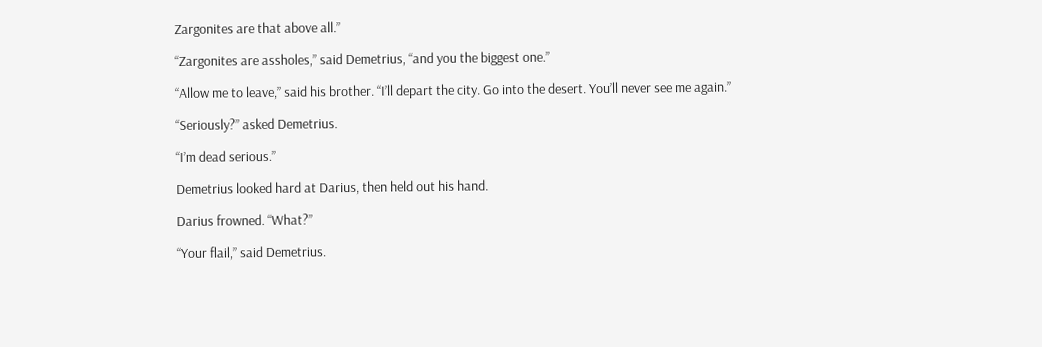Zargonites are that above all.”

“Zargonites are assholes,” said Demetrius, “and you the biggest one.”

“Allow me to leave,” said his brother. “I’ll depart the city. Go into the desert. You’ll never see me again.”

“Seriously?” asked Demetrius.

“I’m dead serious.”

Demetrius looked hard at Darius, then held out his hand.

Darius frowned. “What?”

“Your flail,” said Demetrius.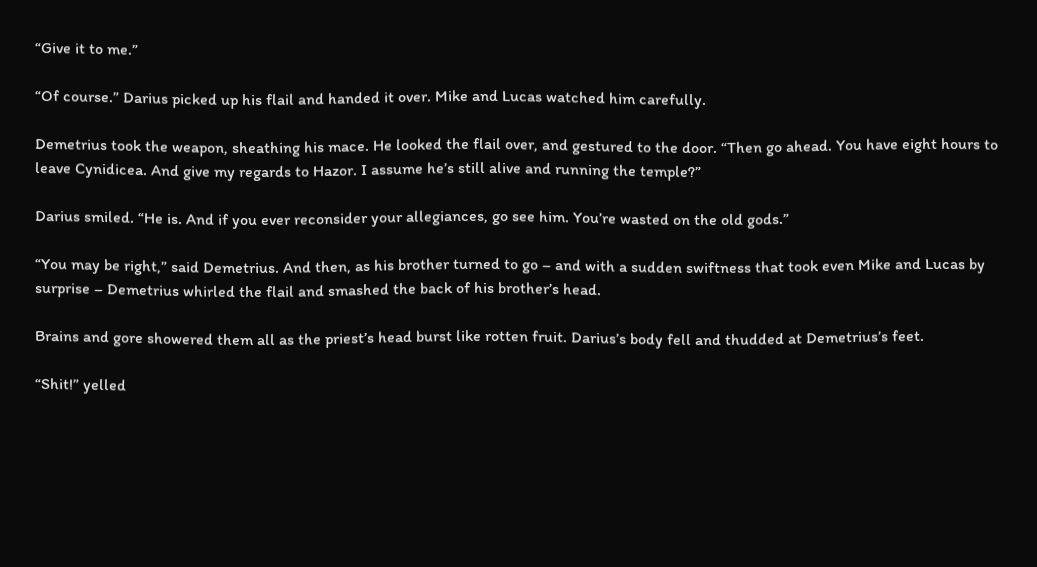“Give it to me.”

“Of course.” Darius picked up his flail and handed it over. Mike and Lucas watched him carefully.

Demetrius took the weapon, sheathing his mace. He looked the flail over, and gestured to the door. “Then go ahead. You have eight hours to leave Cynidicea. And give my regards to Hazor. I assume he’s still alive and running the temple?”

Darius smiled. “He is. And if you ever reconsider your allegiances, go see him. You’re wasted on the old gods.”

“You may be right,” said Demetrius. And then, as his brother turned to go – and with a sudden swiftness that took even Mike and Lucas by surprise – Demetrius whirled the flail and smashed the back of his brother’s head.

Brains and gore showered them all as the priest’s head burst like rotten fruit. Darius’s body fell and thudded at Demetrius’s feet.

“Shit!” yelled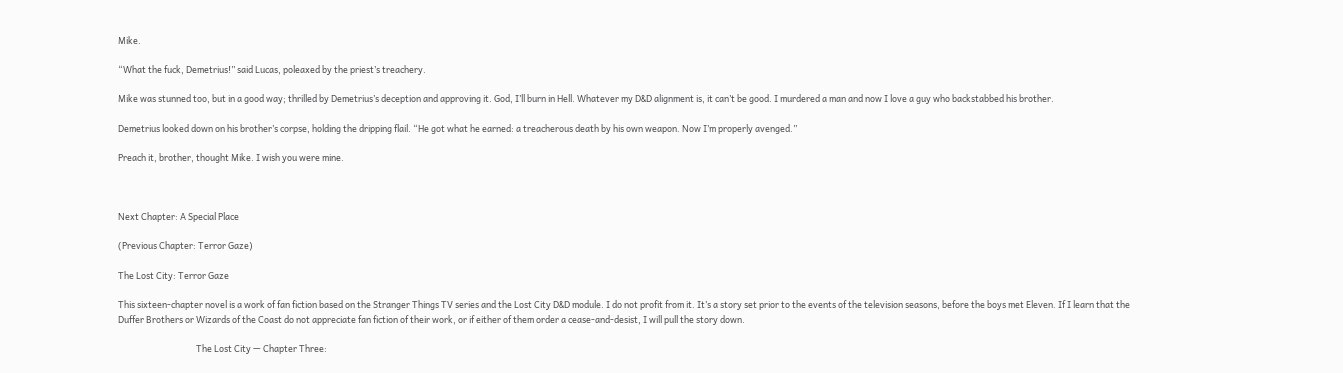Mike.

“What the fuck, Demetrius!” said Lucas, poleaxed by the priest’s treachery.

Mike was stunned too, but in a good way; thrilled by Demetrius’s deception and approving it. God, I’ll burn in Hell. Whatever my D&D alignment is, it can’t be good. I murdered a man and now I love a guy who backstabbed his brother.

Demetrius looked down on his brother’s corpse, holding the dripping flail. “He got what he earned: a treacherous death by his own weapon. Now I’m properly avenged.”

Preach it, brother, thought Mike. I wish you were mine.



Next Chapter: A Special Place

(Previous Chapter: Terror Gaze)

The Lost City: Terror Gaze

This sixteen-chapter novel is a work of fan fiction based on the Stranger Things TV series and the Lost City D&D module. I do not profit from it. It’s a story set prior to the events of the television seasons, before the boys met Eleven. If I learn that the Duffer Brothers or Wizards of the Coast do not appreciate fan fiction of their work, or if either of them order a cease-and-desist, I will pull the story down.

                                       The Lost City — Chapter Three: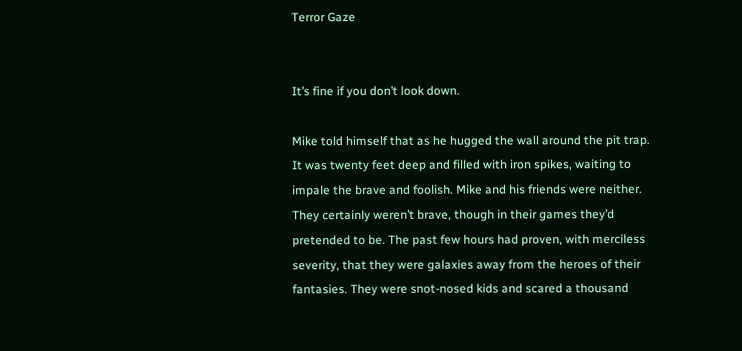Terror Gaze


It’s fine if you don’t look down.

Mike told himself that as he hugged the wall around the pit trap. It was twenty feet deep and filled with iron spikes, waiting to impale the brave and foolish. Mike and his friends were neither. They certainly weren’t brave, though in their games they’d pretended to be. The past few hours had proven, with merciless severity, that they were galaxies away from the heroes of their fantasies. They were snot-nosed kids and scared a thousand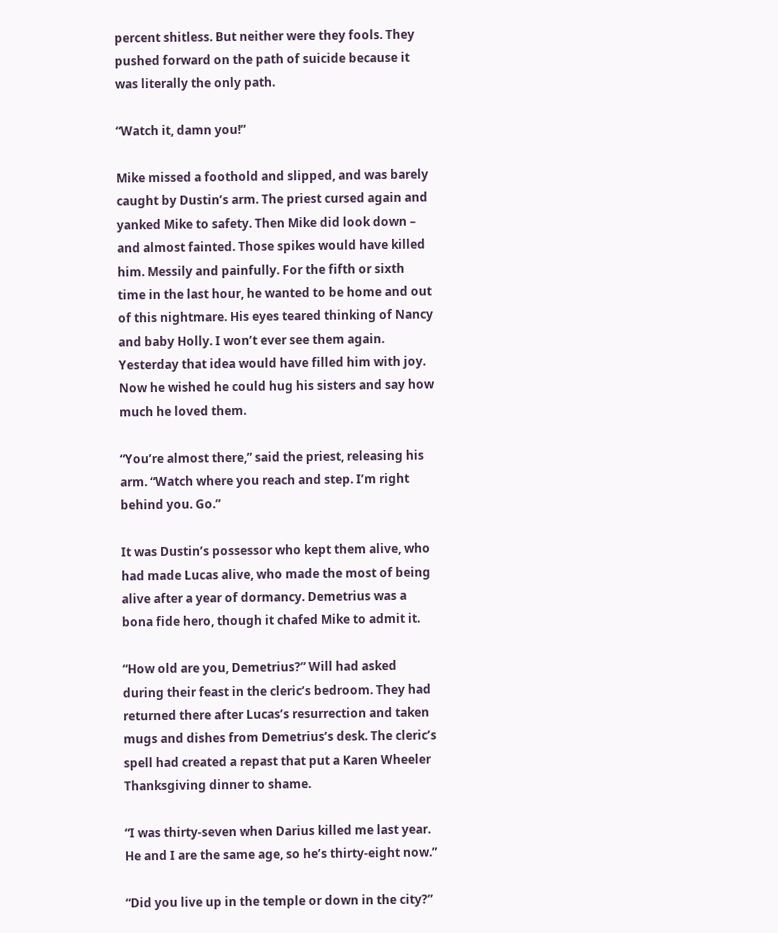percent shitless. But neither were they fools. They pushed forward on the path of suicide because it was literally the only path.

“Watch it, damn you!”

Mike missed a foothold and slipped, and was barely caught by Dustin’s arm. The priest cursed again and yanked Mike to safety. Then Mike did look down – and almost fainted. Those spikes would have killed him. Messily and painfully. For the fifth or sixth time in the last hour, he wanted to be home and out of this nightmare. His eyes teared thinking of Nancy and baby Holly. I won’t ever see them again. Yesterday that idea would have filled him with joy. Now he wished he could hug his sisters and say how much he loved them.

“You’re almost there,” said the priest, releasing his arm. “Watch where you reach and step. I’m right behind you. Go.”

It was Dustin’s possessor who kept them alive, who had made Lucas alive, who made the most of being alive after a year of dormancy. Demetrius was a bona fide hero, though it chafed Mike to admit it.

“How old are you, Demetrius?” Will had asked during their feast in the cleric’s bedroom. They had returned there after Lucas’s resurrection and taken mugs and dishes from Demetrius’s desk. The cleric’s spell had created a repast that put a Karen Wheeler Thanksgiving dinner to shame.

“I was thirty-seven when Darius killed me last year. He and I are the same age, so he’s thirty-eight now.”

“Did you live up in the temple or down in the city?”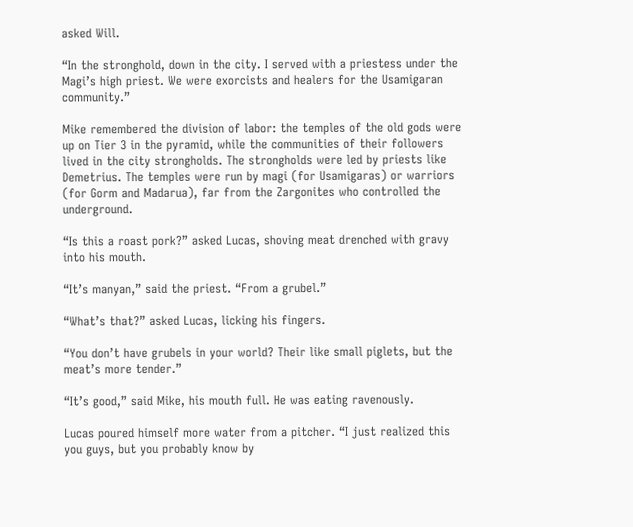asked Will.

“In the stronghold, down in the city. I served with a priestess under the Magi’s high priest. We were exorcists and healers for the Usamigaran community.”

Mike remembered the division of labor: the temples of the old gods were up on Tier 3 in the pyramid, while the communities of their followers lived in the city strongholds. The strongholds were led by priests like Demetrius. The temples were run by magi (for Usamigaras) or warriors (for Gorm and Madarua), far from the Zargonites who controlled the underground.

“Is this a roast pork?” asked Lucas, shoving meat drenched with gravy into his mouth.

“It’s manyan,” said the priest. “From a grubel.”

“What’s that?” asked Lucas, licking his fingers.

“You don’t have grubels in your world? Their like small piglets, but the meat’s more tender.”

“It’s good,” said Mike, his mouth full. He was eating ravenously.

Lucas poured himself more water from a pitcher. “I just realized this you guys, but you probably know by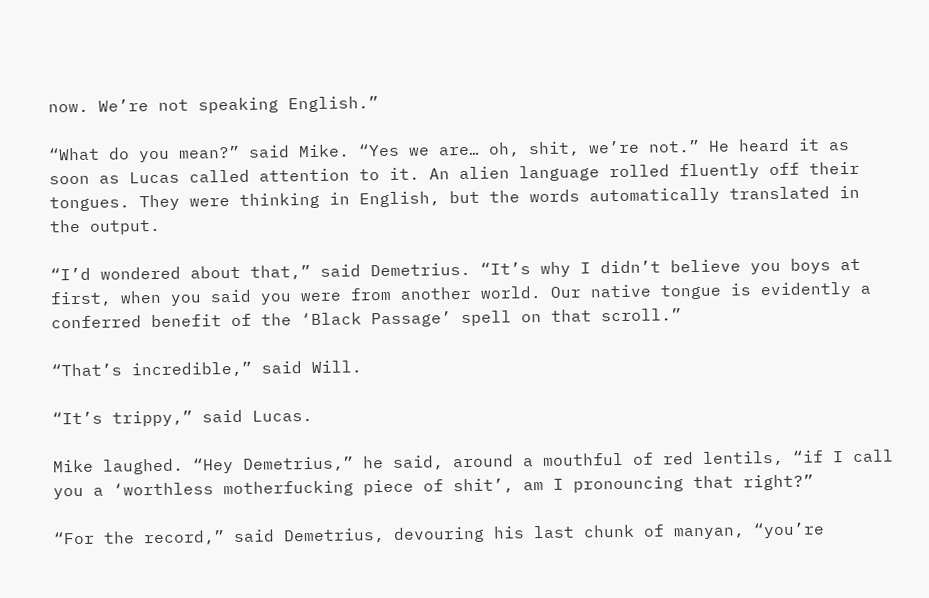now. We’re not speaking English.”

“What do you mean?” said Mike. “Yes we are… oh, shit, we’re not.” He heard it as soon as Lucas called attention to it. An alien language rolled fluently off their tongues. They were thinking in English, but the words automatically translated in the output.

“I’d wondered about that,” said Demetrius. “It’s why I didn’t believe you boys at first, when you said you were from another world. Our native tongue is evidently a conferred benefit of the ‘Black Passage’ spell on that scroll.”

“That’s incredible,” said Will.

“It’s trippy,” said Lucas.

Mike laughed. “Hey Demetrius,” he said, around a mouthful of red lentils, “if I call you a ‘worthless motherfucking piece of shit’, am I pronouncing that right?”

“For the record,” said Demetrius, devouring his last chunk of manyan, “you’re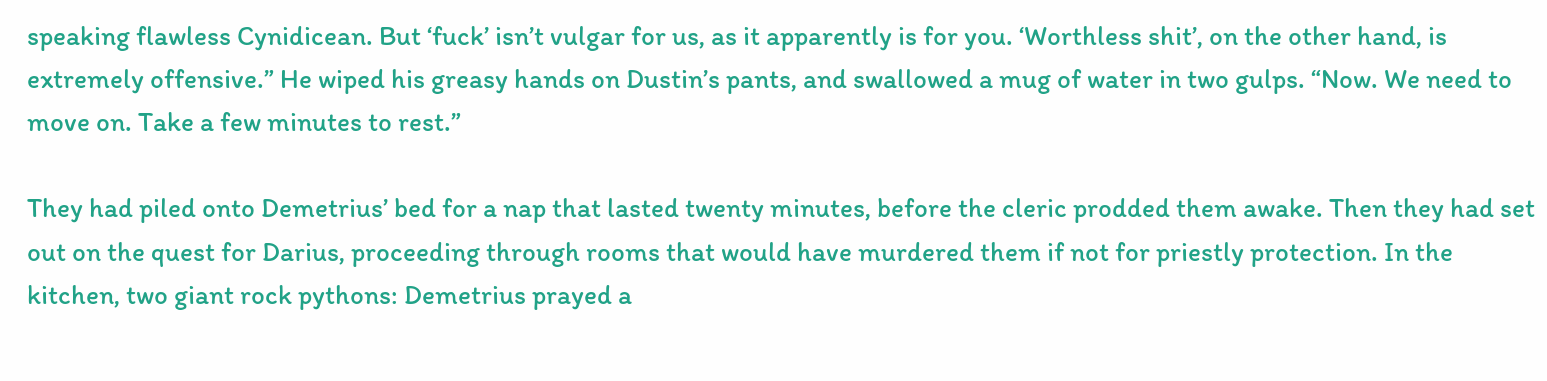speaking flawless Cynidicean. But ‘fuck’ isn’t vulgar for us, as it apparently is for you. ‘Worthless shit’, on the other hand, is extremely offensive.” He wiped his greasy hands on Dustin’s pants, and swallowed a mug of water in two gulps. “Now. We need to move on. Take a few minutes to rest.”

They had piled onto Demetrius’ bed for a nap that lasted twenty minutes, before the cleric prodded them awake. Then they had set out on the quest for Darius, proceeding through rooms that would have murdered them if not for priestly protection. In the kitchen, two giant rock pythons: Demetrius prayed a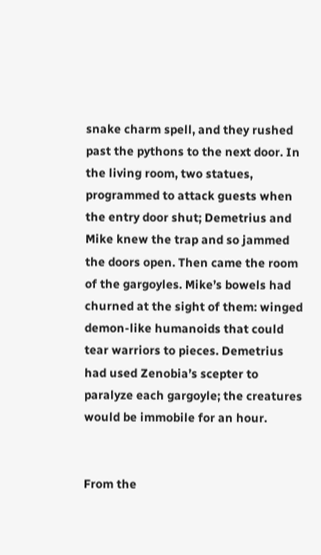snake charm spell, and they rushed past the pythons to the next door. In the living room, two statues, programmed to attack guests when the entry door shut; Demetrius and Mike knew the trap and so jammed the doors open. Then came the room of the gargoyles. Mike’s bowels had churned at the sight of them: winged demon-like humanoids that could tear warriors to pieces. Demetrius had used Zenobia’s scepter to paralyze each gargoyle; the creatures would be immobile for an hour.


From the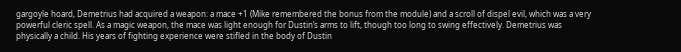gargoyle hoard, Demetrius had acquired a weapon: a mace +1 (Mike remembered the bonus from the module) and a scroll of dispel evil, which was a very powerful cleric spell. As a magic weapon, the mace was light enough for Dustin’s arms to lift, though too long to swing effectively. Demetrius was physically a child. His years of fighting experience were stifled in the body of Dustin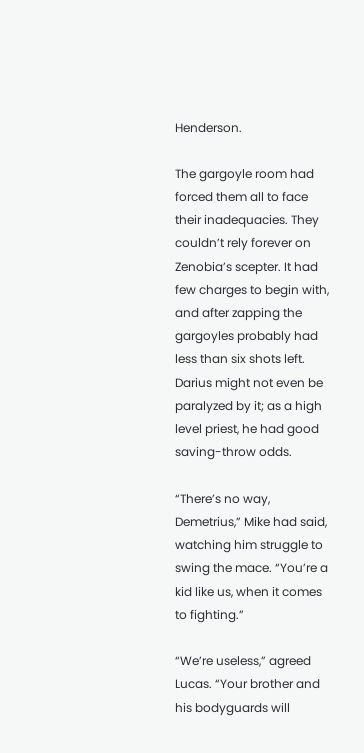Henderson.

The gargoyle room had forced them all to face their inadequacies. They couldn’t rely forever on Zenobia’s scepter. It had few charges to begin with, and after zapping the gargoyles probably had less than six shots left. Darius might not even be paralyzed by it; as a high level priest, he had good saving-throw odds.

“There’s no way, Demetrius,” Mike had said, watching him struggle to swing the mace. “You’re a kid like us, when it comes to fighting.”

“We’re useless,” agreed Lucas. “Your brother and his bodyguards will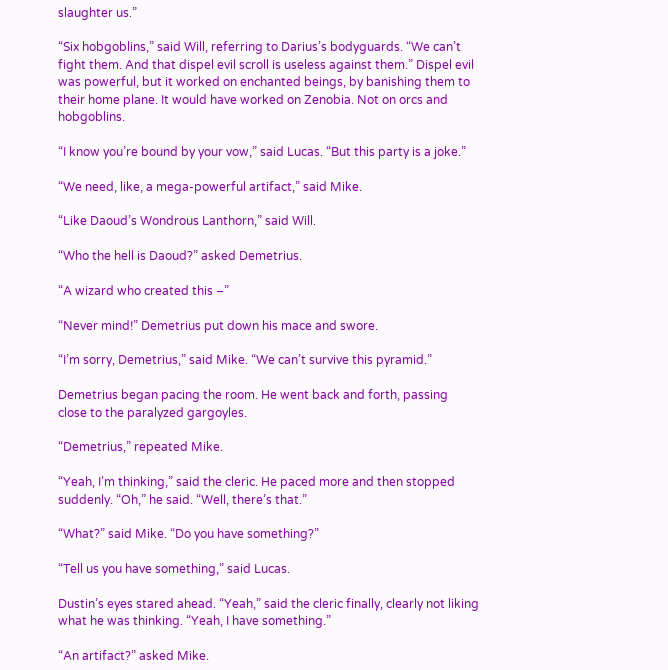slaughter us.”

“Six hobgoblins,” said Will, referring to Darius’s bodyguards. “We can’t fight them. And that dispel evil scroll is useless against them.” Dispel evil was powerful, but it worked on enchanted beings, by banishing them to their home plane. It would have worked on Zenobia. Not on orcs and hobgoblins.

“I know you’re bound by your vow,” said Lucas. “But this party is a joke.”

“We need, like, a mega-powerful artifact,” said Mike.

“Like Daoud’s Wondrous Lanthorn,” said Will.

“Who the hell is Daoud?” asked Demetrius.

“A wizard who created this –”

“Never mind!” Demetrius put down his mace and swore.

“I’m sorry, Demetrius,” said Mike. “We can’t survive this pyramid.”

Demetrius began pacing the room. He went back and forth, passing close to the paralyzed gargoyles.

“Demetrius,” repeated Mike.

“Yeah, I’m thinking,” said the cleric. He paced more and then stopped suddenly. “Oh,” he said. “Well, there’s that.”

“What?” said Mike. “Do you have something?”

“Tell us you have something,” said Lucas.

Dustin’s eyes stared ahead. “Yeah,” said the cleric finally, clearly not liking what he was thinking. “Yeah, I have something.”

“An artifact?” asked Mike.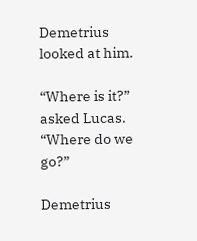Demetrius looked at him.

“Where is it?” asked Lucas. “Where do we go?”

Demetrius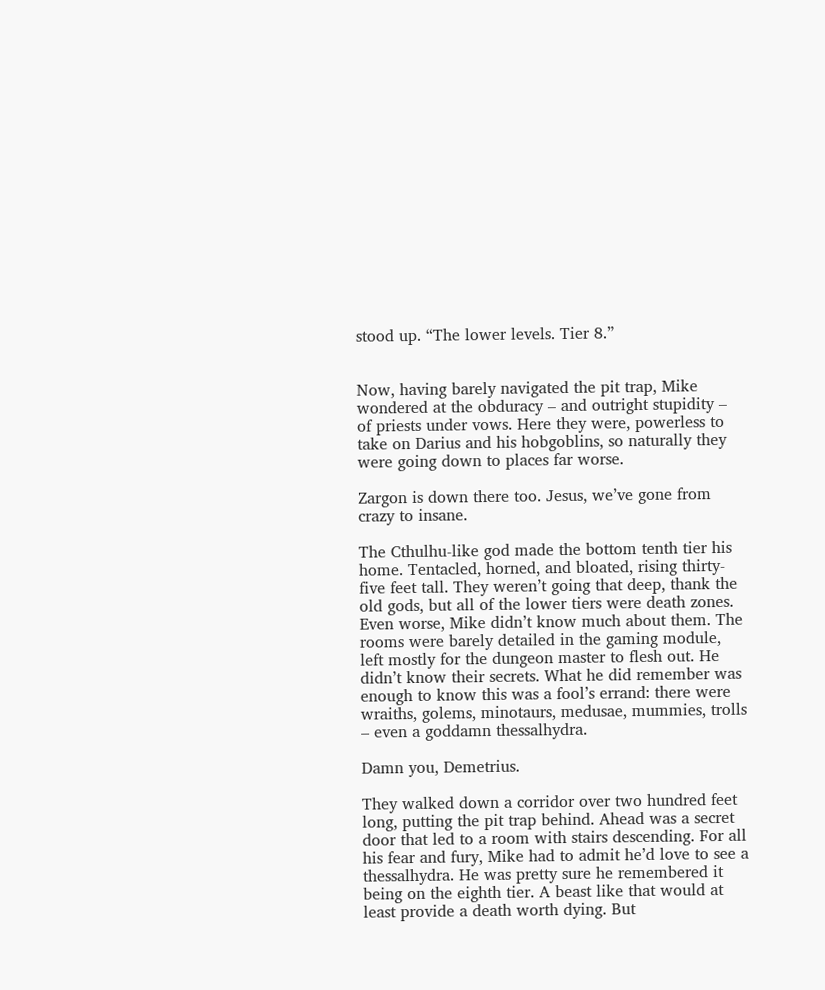stood up. “The lower levels. Tier 8.”


Now, having barely navigated the pit trap, Mike wondered at the obduracy – and outright stupidity – of priests under vows. Here they were, powerless to take on Darius and his hobgoblins, so naturally they were going down to places far worse.

Zargon is down there too. Jesus, we’ve gone from crazy to insane.

The Cthulhu-like god made the bottom tenth tier his home. Tentacled, horned, and bloated, rising thirty-five feet tall. They weren’t going that deep, thank the old gods, but all of the lower tiers were death zones. Even worse, Mike didn’t know much about them. The rooms were barely detailed in the gaming module, left mostly for the dungeon master to flesh out. He didn’t know their secrets. What he did remember was enough to know this was a fool’s errand: there were wraiths, golems, minotaurs, medusae, mummies, trolls – even a goddamn thessalhydra.

Damn you, Demetrius.

They walked down a corridor over two hundred feet long, putting the pit trap behind. Ahead was a secret door that led to a room with stairs descending. For all his fear and fury, Mike had to admit he’d love to see a thessalhydra. He was pretty sure he remembered it being on the eighth tier. A beast like that would at least provide a death worth dying. But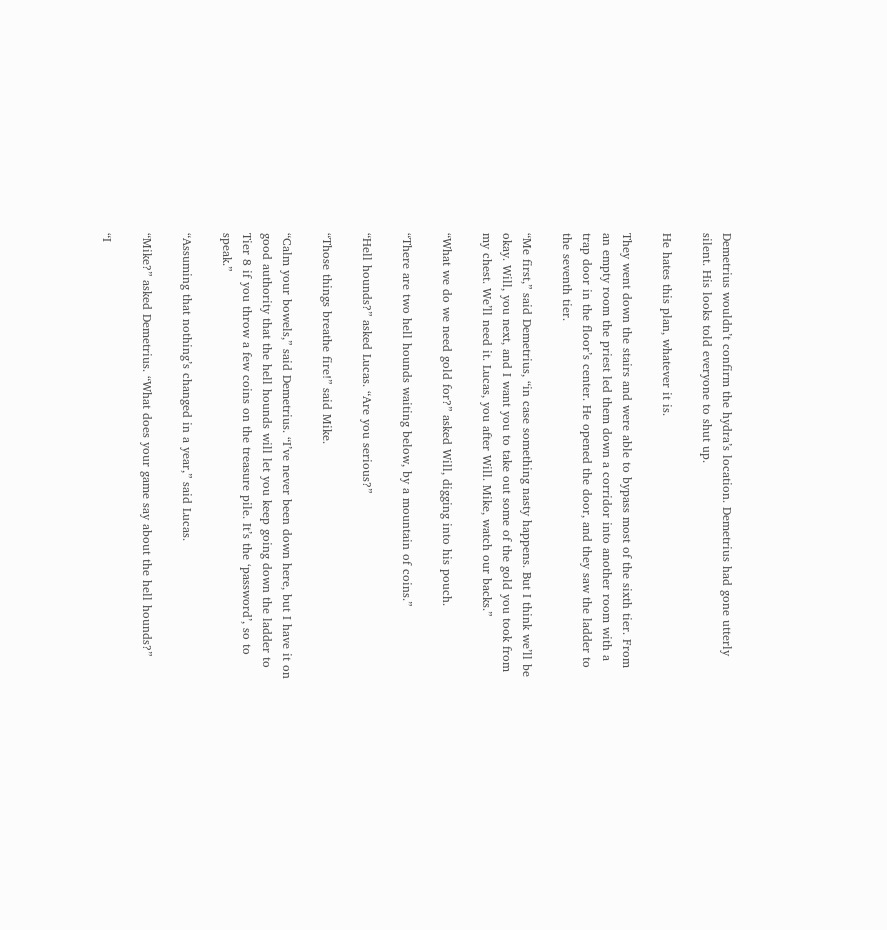Demetrius wouldn’t confirm the hydra’s location. Demetrius had gone utterly silent. His looks told everyone to shut up.

He hates this plan, whatever it is.

They went down the stairs and were able to bypass most of the sixth tier. From an empty room the priest led them down a corridor into another room with a trap door in the floor’s center. He opened the door, and they saw the ladder to the seventh tier.

“Me first,” said Demetrius, “in case something nasty happens. But I think we’ll be okay. Will, you next, and I want you to take out some of the gold you took from my chest. We’ll need it. Lucas, you after Will. Mike, watch our backs.”

“What we do we need gold for?” asked Will, digging into his pouch.

“There are two hell hounds waiting below, by a mountain of coins.”

“Hell hounds?” asked Lucas. “Are you serious?”

“Those things breathe fire!” said Mike.

“Calm your bowels,” said Demetrius. “I’ve never been down here, but I have it on good authority that the hell hounds will let you keep going down the ladder to Tier 8 if you throw a few coins on the treasure pile. It’s the ‘password’, so to speak.”

“Assuming that nothing’s changed in a year,” said Lucas.

“Mike?” asked Demetrius. “What does your game say about the hell hounds?”

“I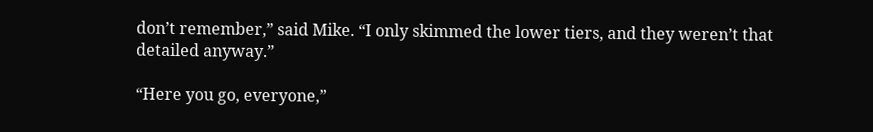don’t remember,” said Mike. “I only skimmed the lower tiers, and they weren’t that detailed anyway.”

“Here you go, everyone,”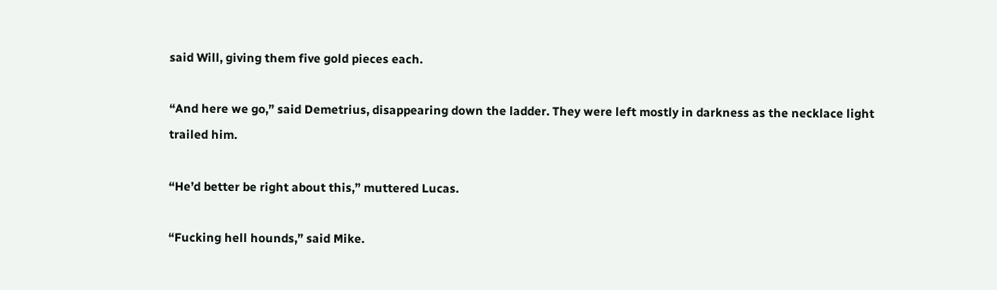said Will, giving them five gold pieces each.

“And here we go,” said Demetrius, disappearing down the ladder. They were left mostly in darkness as the necklace light trailed him.

“He’d better be right about this,” muttered Lucas.

“Fucking hell hounds,” said Mike.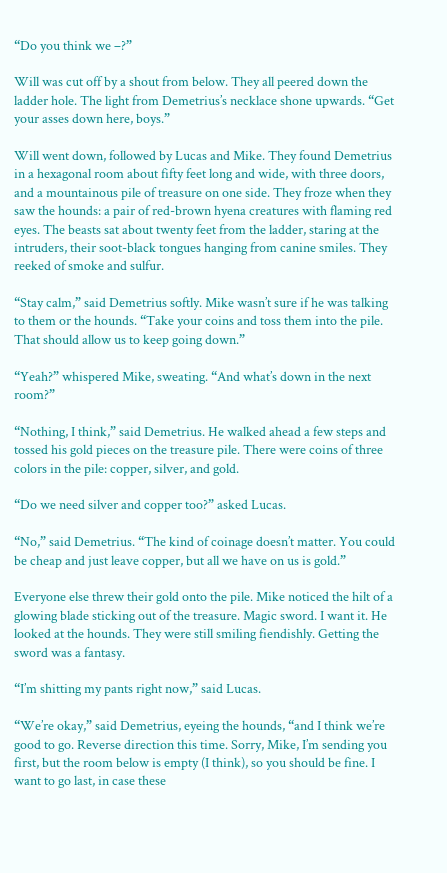“Do you think we –?”

Will was cut off by a shout from below. They all peered down the ladder hole. The light from Demetrius’s necklace shone upwards. “Get your asses down here, boys.”

Will went down, followed by Lucas and Mike. They found Demetrius in a hexagonal room about fifty feet long and wide, with three doors, and a mountainous pile of treasure on one side. They froze when they saw the hounds: a pair of red-brown hyena creatures with flaming red eyes. The beasts sat about twenty feet from the ladder, staring at the intruders, their soot-black tongues hanging from canine smiles. They reeked of smoke and sulfur.

“Stay calm,” said Demetrius softly. Mike wasn’t sure if he was talking to them or the hounds. “Take your coins and toss them into the pile. That should allow us to keep going down.”

“Yeah?” whispered Mike, sweating. “And what’s down in the next room?”

“Nothing, I think,” said Demetrius. He walked ahead a few steps and tossed his gold pieces on the treasure pile. There were coins of three colors in the pile: copper, silver, and gold.

“Do we need silver and copper too?” asked Lucas.

“No,” said Demetrius. “The kind of coinage doesn’t matter. You could be cheap and just leave copper, but all we have on us is gold.”

Everyone else threw their gold onto the pile. Mike noticed the hilt of a glowing blade sticking out of the treasure. Magic sword. I want it. He looked at the hounds. They were still smiling fiendishly. Getting the sword was a fantasy.

“I’m shitting my pants right now,” said Lucas.

“We’re okay,” said Demetrius, eyeing the hounds, “and I think we’re good to go. Reverse direction this time. Sorry, Mike, I’m sending you first, but the room below is empty (I think), so you should be fine. I want to go last, in case these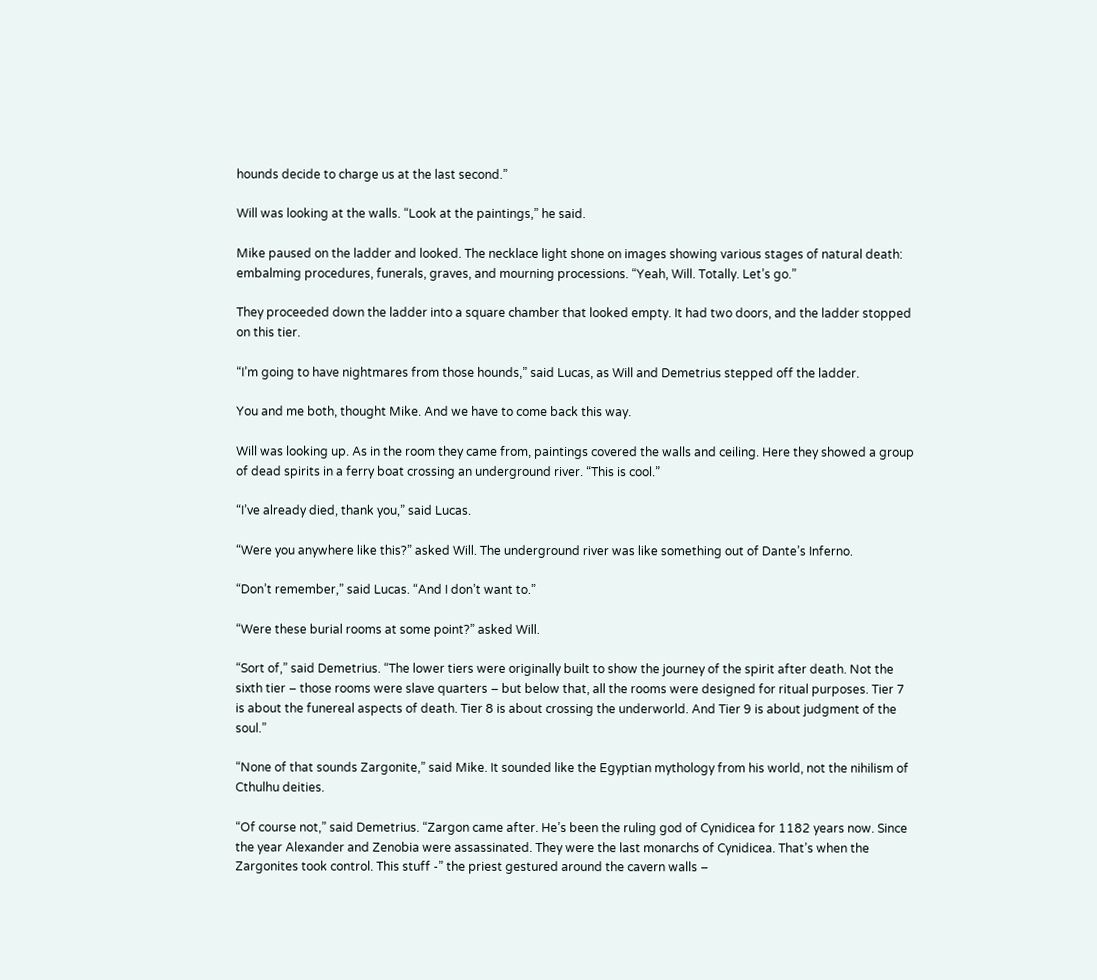hounds decide to charge us at the last second.”

Will was looking at the walls. “Look at the paintings,” he said.

Mike paused on the ladder and looked. The necklace light shone on images showing various stages of natural death: embalming procedures, funerals, graves, and mourning processions. “Yeah, Will. Totally. Let’s go.”

They proceeded down the ladder into a square chamber that looked empty. It had two doors, and the ladder stopped on this tier.

“I’m going to have nightmares from those hounds,” said Lucas, as Will and Demetrius stepped off the ladder.

You and me both, thought Mike. And we have to come back this way.

Will was looking up. As in the room they came from, paintings covered the walls and ceiling. Here they showed a group of dead spirits in a ferry boat crossing an underground river. “This is cool.”

“I’ve already died, thank you,” said Lucas.

“Were you anywhere like this?” asked Will. The underground river was like something out of Dante’s Inferno.

“Don’t remember,” said Lucas. “And I don’t want to.”

“Were these burial rooms at some point?” asked Will.

“Sort of,” said Demetrius. “The lower tiers were originally built to show the journey of the spirit after death. Not the sixth tier – those rooms were slave quarters – but below that, all the rooms were designed for ritual purposes. Tier 7 is about the funereal aspects of death. Tier 8 is about crossing the underworld. And Tier 9 is about judgment of the soul.”

“None of that sounds Zargonite,” said Mike. It sounded like the Egyptian mythology from his world, not the nihilism of Cthulhu deities.

“Of course not,” said Demetrius. “Zargon came after. He’s been the ruling god of Cynidicea for 1182 years now. Since the year Alexander and Zenobia were assassinated. They were the last monarchs of Cynidicea. That’s when the Zargonites took control. This stuff -” the priest gestured around the cavern walls –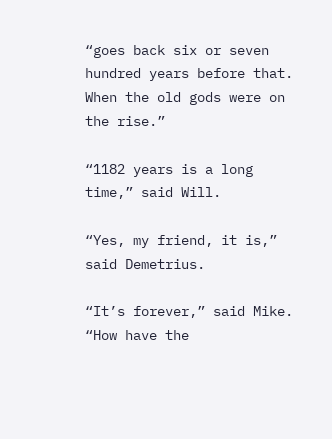“goes back six or seven hundred years before that. When the old gods were on the rise.”

“1182 years is a long time,” said Will.

“Yes, my friend, it is,” said Demetrius.

“It’s forever,” said Mike. “How have the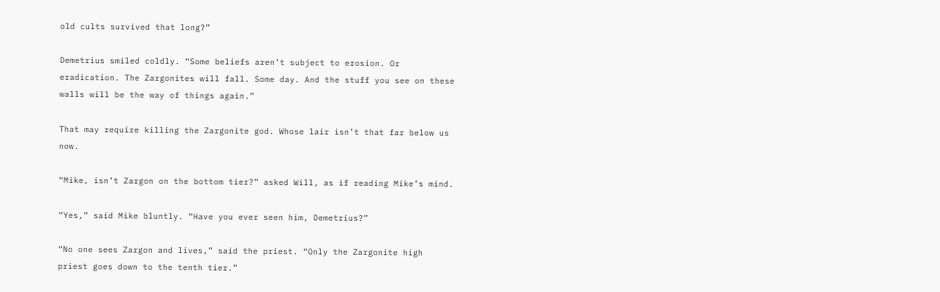old cults survived that long?”

Demetrius smiled coldly. “Some beliefs aren’t subject to erosion. Or eradication. The Zargonites will fall. Some day. And the stuff you see on these walls will be the way of things again.”

That may require killing the Zargonite god. Whose lair isn’t that far below us now.

“Mike, isn’t Zargon on the bottom tier?” asked Will, as if reading Mike’s mind.

“Yes,” said Mike bluntly. “Have you ever seen him, Demetrius?”

“No one sees Zargon and lives,” said the priest. “Only the Zargonite high priest goes down to the tenth tier.”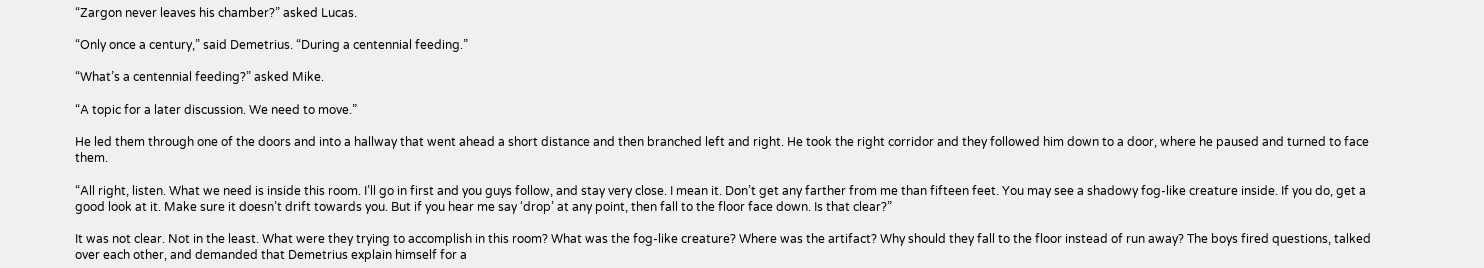“Zargon never leaves his chamber?” asked Lucas.

“Only once a century,” said Demetrius. “During a centennial feeding.”

“What’s a centennial feeding?” asked Mike.

“A topic for a later discussion. We need to move.”

He led them through one of the doors and into a hallway that went ahead a short distance and then branched left and right. He took the right corridor and they followed him down to a door, where he paused and turned to face them.

“All right, listen. What we need is inside this room. I’ll go in first and you guys follow, and stay very close. I mean it. Don’t get any farther from me than fifteen feet. You may see a shadowy fog-like creature inside. If you do, get a good look at it. Make sure it doesn’t drift towards you. But if you hear me say ‘drop’ at any point, then fall to the floor face down. Is that clear?”

It was not clear. Not in the least. What were they trying to accomplish in this room? What was the fog-like creature? Where was the artifact? Why should they fall to the floor instead of run away? The boys fired questions, talked over each other, and demanded that Demetrius explain himself for a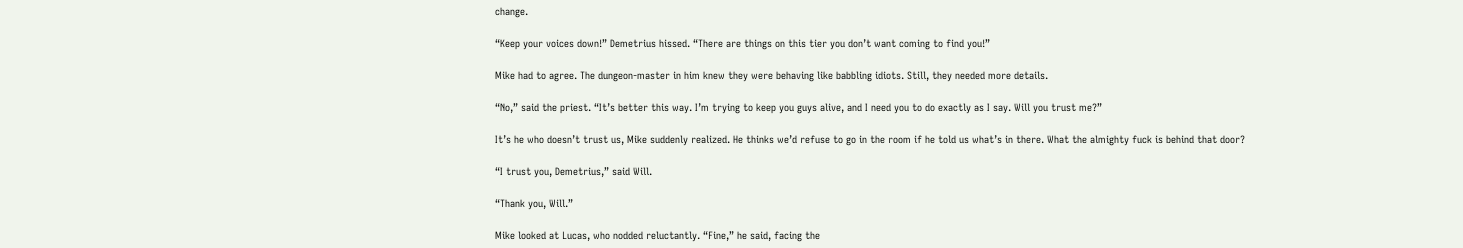change.

“Keep your voices down!” Demetrius hissed. “There are things on this tier you don’t want coming to find you!”

Mike had to agree. The dungeon-master in him knew they were behaving like babbling idiots. Still, they needed more details.

“No,” said the priest. “It’s better this way. I’m trying to keep you guys alive, and I need you to do exactly as I say. Will you trust me?”

It’s he who doesn’t trust us, Mike suddenly realized. He thinks we’d refuse to go in the room if he told us what’s in there. What the almighty fuck is behind that door?

“I trust you, Demetrius,” said Will.

“Thank you, Will.”

Mike looked at Lucas, who nodded reluctantly. “Fine,” he said, facing the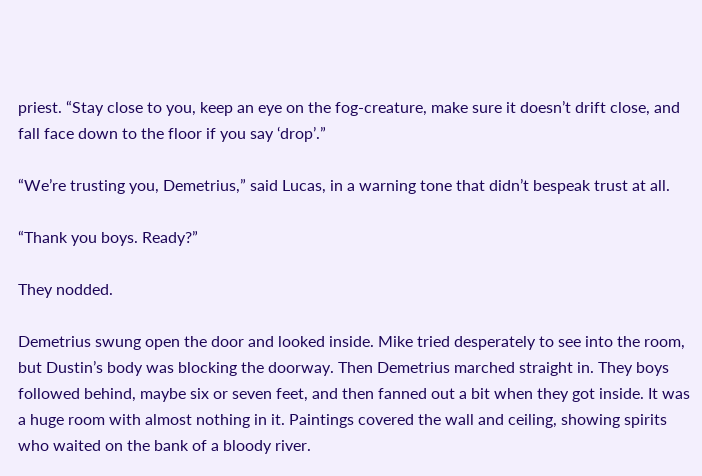priest. “Stay close to you, keep an eye on the fog-creature, make sure it doesn’t drift close, and fall face down to the floor if you say ‘drop’.”

“We’re trusting you, Demetrius,” said Lucas, in a warning tone that didn’t bespeak trust at all.

“Thank you boys. Ready?”

They nodded.

Demetrius swung open the door and looked inside. Mike tried desperately to see into the room, but Dustin’s body was blocking the doorway. Then Demetrius marched straight in. They boys followed behind, maybe six or seven feet, and then fanned out a bit when they got inside. It was a huge room with almost nothing in it. Paintings covered the wall and ceiling, showing spirits who waited on the bank of a bloody river.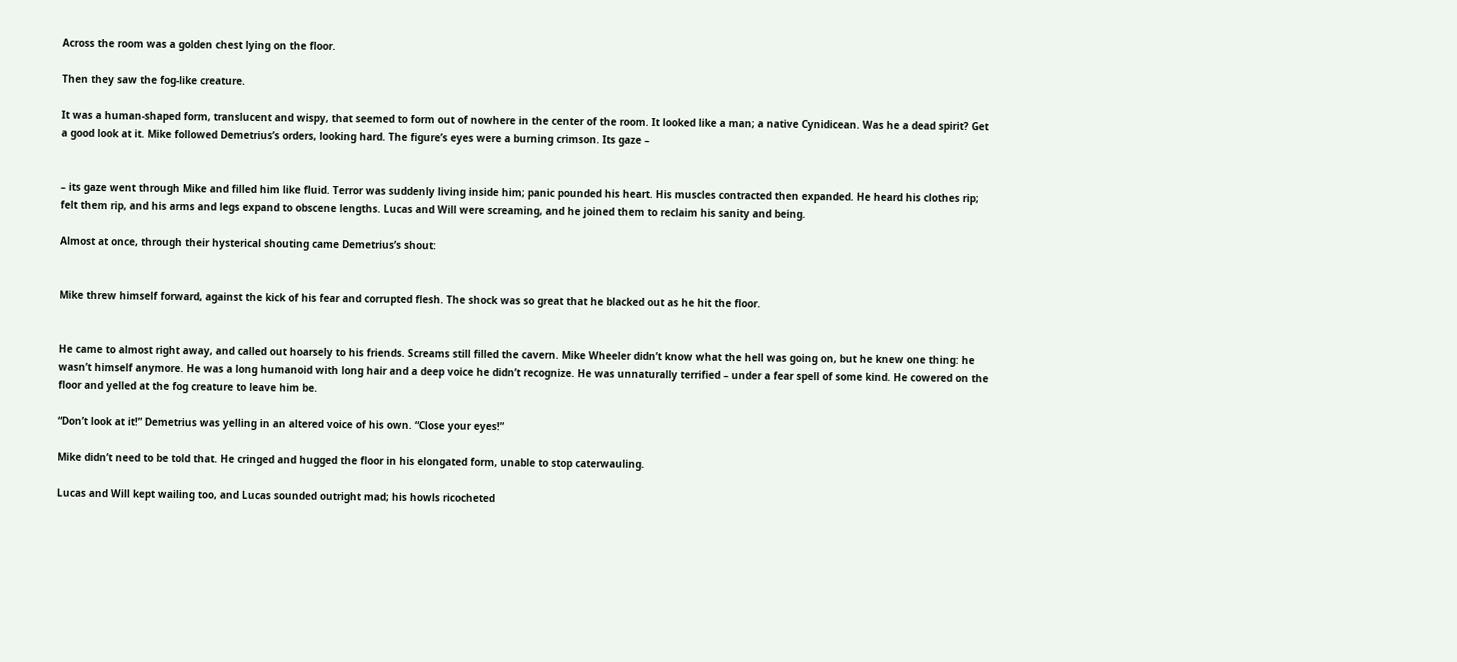Across the room was a golden chest lying on the floor.

Then they saw the fog-like creature.

It was a human-shaped form, translucent and wispy, that seemed to form out of nowhere in the center of the room. It looked like a man; a native Cynidicean. Was he a dead spirit? Get a good look at it. Mike followed Demetrius’s orders, looking hard. The figure’s eyes were a burning crimson. Its gaze –


– its gaze went through Mike and filled him like fluid. Terror was suddenly living inside him; panic pounded his heart. His muscles contracted then expanded. He heard his clothes rip; felt them rip, and his arms and legs expand to obscene lengths. Lucas and Will were screaming, and he joined them to reclaim his sanity and being.

Almost at once, through their hysterical shouting came Demetrius’s shout:


Mike threw himself forward, against the kick of his fear and corrupted flesh. The shock was so great that he blacked out as he hit the floor.


He came to almost right away, and called out hoarsely to his friends. Screams still filled the cavern. Mike Wheeler didn’t know what the hell was going on, but he knew one thing: he wasn’t himself anymore. He was a long humanoid with long hair and a deep voice he didn’t recognize. He was unnaturally terrified – under a fear spell of some kind. He cowered on the floor and yelled at the fog creature to leave him be.

“Don’t look at it!” Demetrius was yelling in an altered voice of his own. “Close your eyes!”

Mike didn’t need to be told that. He cringed and hugged the floor in his elongated form, unable to stop caterwauling.

Lucas and Will kept wailing too, and Lucas sounded outright mad; his howls ricocheted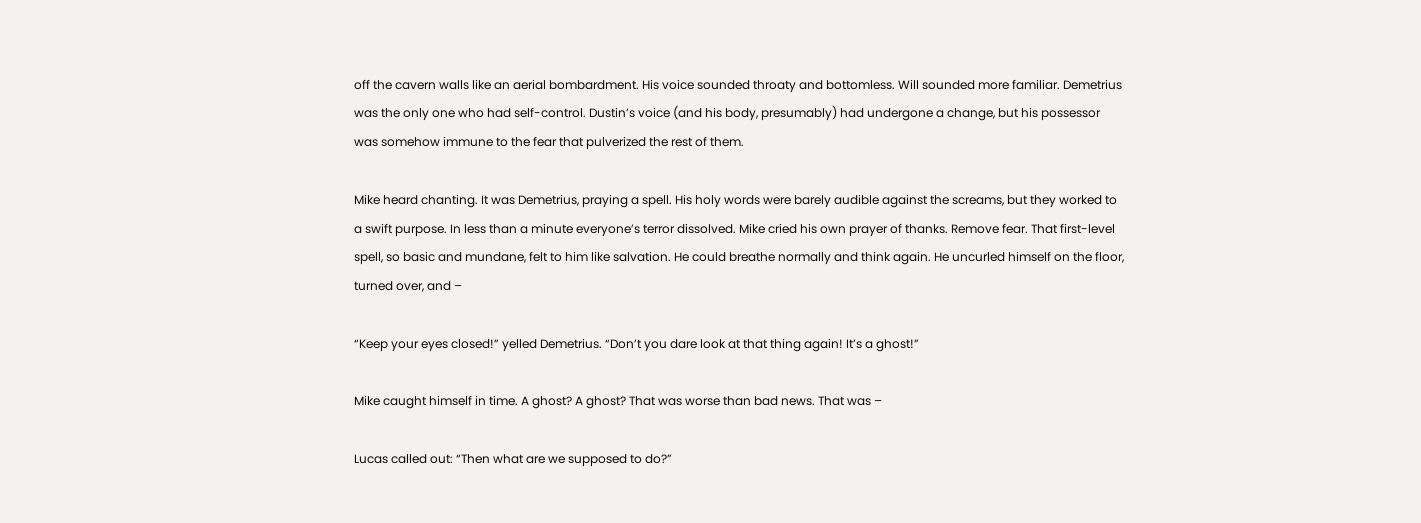off the cavern walls like an aerial bombardment. His voice sounded throaty and bottomless. Will sounded more familiar. Demetrius was the only one who had self-control. Dustin’s voice (and his body, presumably) had undergone a change, but his possessor was somehow immune to the fear that pulverized the rest of them.

Mike heard chanting. It was Demetrius, praying a spell. His holy words were barely audible against the screams, but they worked to a swift purpose. In less than a minute everyone’s terror dissolved. Mike cried his own prayer of thanks. Remove fear. That first-level spell, so basic and mundane, felt to him like salvation. He could breathe normally and think again. He uncurled himself on the floor, turned over, and –

“Keep your eyes closed!” yelled Demetrius. “Don’t you dare look at that thing again! It’s a ghost!”

Mike caught himself in time. A ghost? A ghost? That was worse than bad news. That was –

Lucas called out: “Then what are we supposed to do?”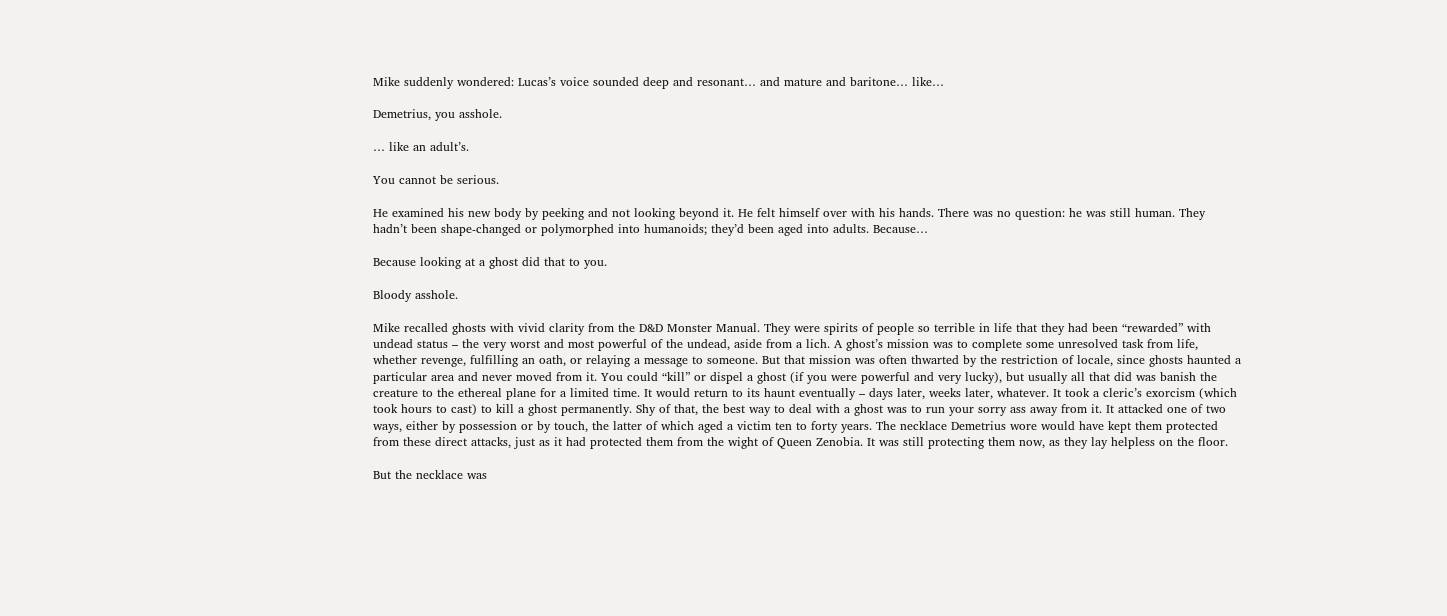Mike suddenly wondered: Lucas’s voice sounded deep and resonant… and mature and baritone… like…

Demetrius, you asshole.

… like an adult’s.

You cannot be serious.

He examined his new body by peeking and not looking beyond it. He felt himself over with his hands. There was no question: he was still human. They hadn’t been shape-changed or polymorphed into humanoids; they’d been aged into adults. Because…

Because looking at a ghost did that to you.

Bloody asshole.

Mike recalled ghosts with vivid clarity from the D&D Monster Manual. They were spirits of people so terrible in life that they had been “rewarded” with undead status – the very worst and most powerful of the undead, aside from a lich. A ghost’s mission was to complete some unresolved task from life, whether revenge, fulfilling an oath, or relaying a message to someone. But that mission was often thwarted by the restriction of locale, since ghosts haunted a particular area and never moved from it. You could “kill” or dispel a ghost (if you were powerful and very lucky), but usually all that did was banish the creature to the ethereal plane for a limited time. It would return to its haunt eventually – days later, weeks later, whatever. It took a cleric’s exorcism (which took hours to cast) to kill a ghost permanently. Shy of that, the best way to deal with a ghost was to run your sorry ass away from it. It attacked one of two ways, either by possession or by touch, the latter of which aged a victim ten to forty years. The necklace Demetrius wore would have kept them protected from these direct attacks, just as it had protected them from the wight of Queen Zenobia. It was still protecting them now, as they lay helpless on the floor.

But the necklace was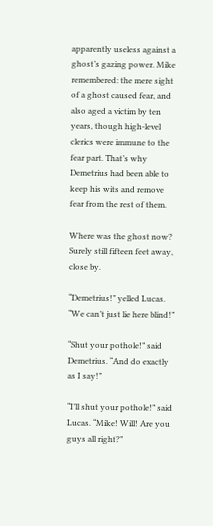apparently useless against a ghost’s gazing power. Mike remembered: the mere sight of a ghost caused fear, and also aged a victim by ten years, though high-level clerics were immune to the fear part. That’s why Demetrius had been able to keep his wits and remove fear from the rest of them.

Where was the ghost now? Surely still fifteen feet away, close by.

“Demetrius!” yelled Lucas. “We can’t just lie here blind!”

“Shut your pothole!” said Demetrius. “And do exactly as I say!”

“I’ll shut your pothole!” said Lucas. “Mike! Will! Are you guys all right?”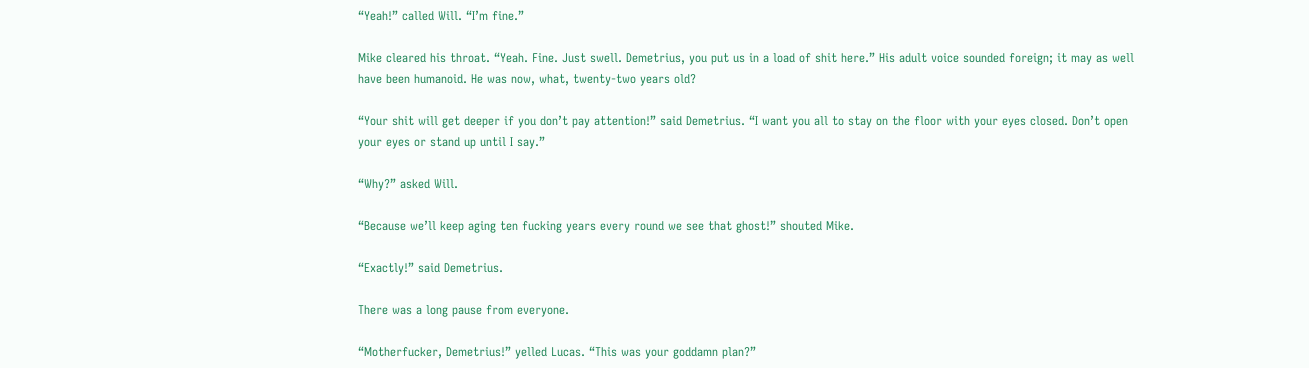“Yeah!” called Will. “I’m fine.”

Mike cleared his throat. “Yeah. Fine. Just swell. Demetrius, you put us in a load of shit here.” His adult voice sounded foreign; it may as well have been humanoid. He was now, what, twenty-two years old?

“Your shit will get deeper if you don’t pay attention!” said Demetrius. “I want you all to stay on the floor with your eyes closed. Don’t open your eyes or stand up until I say.”

“Why?” asked Will.

“Because we’ll keep aging ten fucking years every round we see that ghost!” shouted Mike.

“Exactly!” said Demetrius.

There was a long pause from everyone.

“Motherfucker, Demetrius!” yelled Lucas. “This was your goddamn plan?”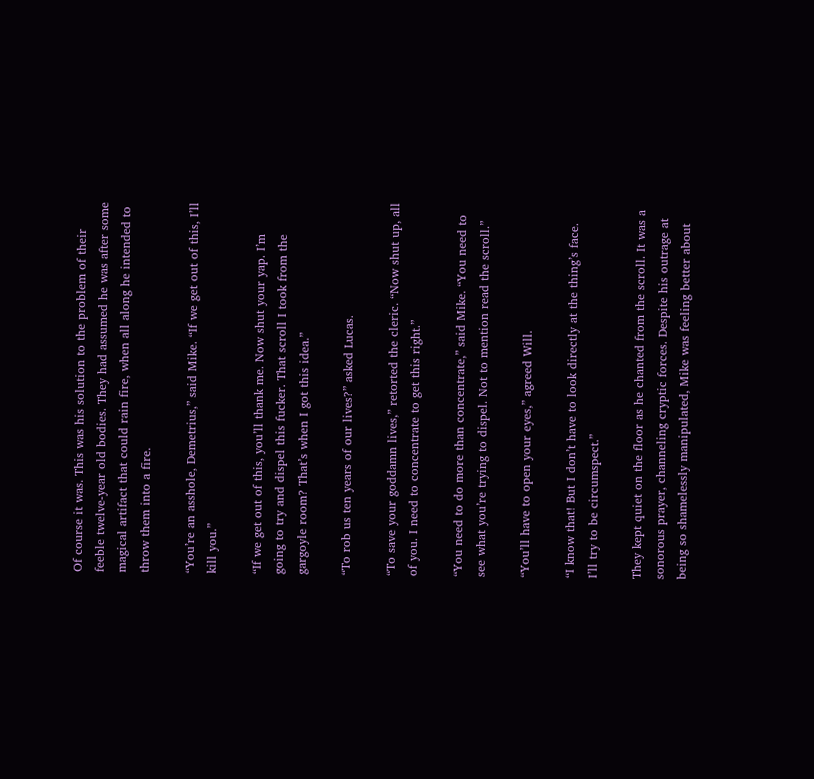Of course it was. This was his solution to the problem of their feeble twelve-year old bodies. They had assumed he was after some magical artifact that could rain fire, when all along he intended to throw them into a fire.

“You’re an asshole, Demetrius,” said Mike. “If we get out of this, I’ll kill you.”

“If we get out of this, you’ll thank me. Now shut your yap. I’m going to try and dispel this fucker. That scroll I took from the gargoyle room? That’s when I got this idea.”

“To rob us ten years of our lives?” asked Lucas.

“To save your goddamn lives,” retorted the cleric. “Now shut up, all of you. I need to concentrate to get this right.”

“You need to do more than concentrate,” said Mike. “You need to see what you’re trying to dispel. Not to mention read the scroll.”

“You’ll have to open your eyes,” agreed Will.

“I know that! But I don’t have to look directly at the thing’s face. I’ll try to be circumspect.”

They kept quiet on the floor as he chanted from the scroll. It was a sonorous prayer, channeling cryptic forces. Despite his outrage at being so shamelessly manipulated, Mike was feeling better about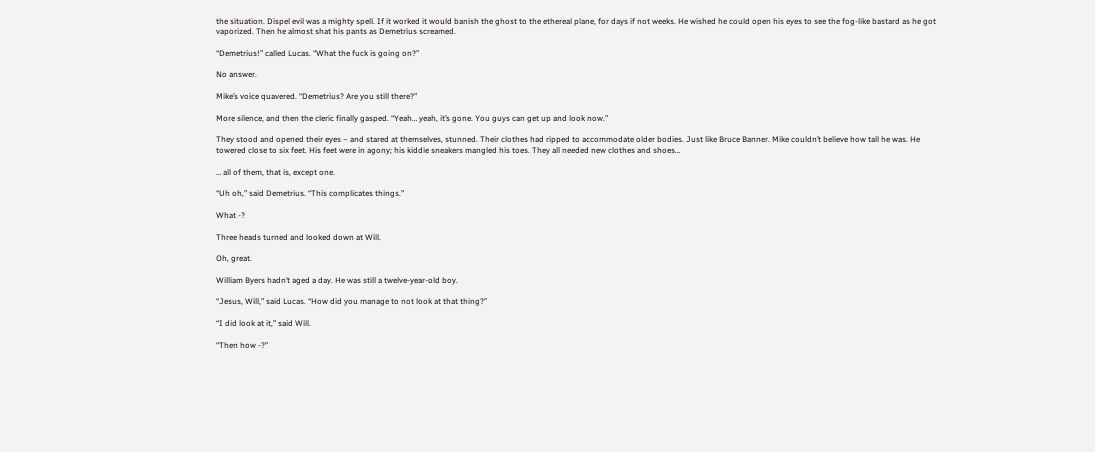the situation. Dispel evil was a mighty spell. If it worked it would banish the ghost to the ethereal plane, for days if not weeks. He wished he could open his eyes to see the fog-like bastard as he got vaporized. Then he almost shat his pants as Demetrius screamed.

“Demetrius!” called Lucas. “What the fuck is going on?”

No answer.

Mike’s voice quavered. “Demetrius? Are you still there?”

More silence, and then the cleric finally gasped. “Yeah… yeah, it’s gone. You guys can get up and look now.”

They stood and opened their eyes – and stared at themselves, stunned. Their clothes had ripped to accommodate older bodies. Just like Bruce Banner. Mike couldn’t believe how tall he was. He towered close to six feet. His feet were in agony; his kiddie sneakers mangled his toes. They all needed new clothes and shoes…

… all of them, that is, except one.

“Uh oh,” said Demetrius. “This complicates things.”

What -?

Three heads turned and looked down at Will.

Oh, great.

William Byers hadn’t aged a day. He was still a twelve-year-old boy.

“Jesus, Will,” said Lucas. “How did you manage to not look at that thing?”

“I did look at it,” said Will.

“Then how -?”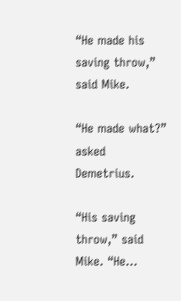“He made his saving throw,” said Mike.

“He made what?” asked Demetrius.

“His saving throw,” said Mike. “He…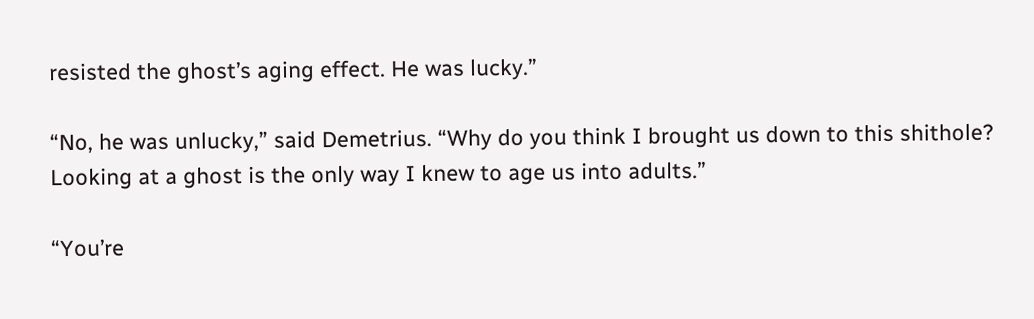resisted the ghost’s aging effect. He was lucky.”

“No, he was unlucky,” said Demetrius. “Why do you think I brought us down to this shithole? Looking at a ghost is the only way I knew to age us into adults.”

“You’re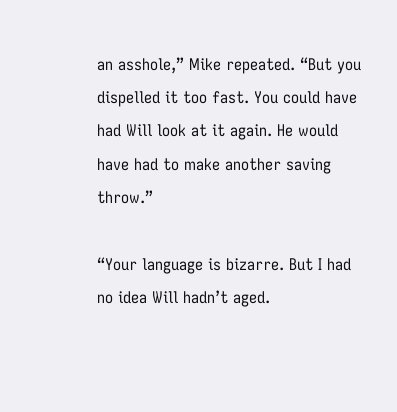an asshole,” Mike repeated. “But you dispelled it too fast. You could have had Will look at it again. He would have had to make another saving throw.”

“Your language is bizarre. But I had no idea Will hadn’t aged.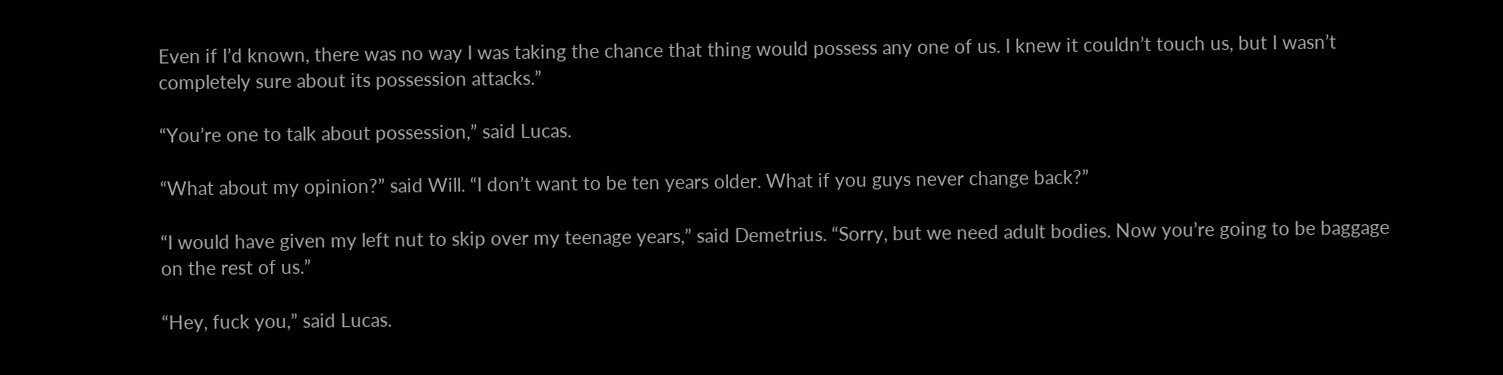Even if I’d known, there was no way I was taking the chance that thing would possess any one of us. I knew it couldn’t touch us, but I wasn’t completely sure about its possession attacks.”

“You’re one to talk about possession,” said Lucas.

“What about my opinion?” said Will. “I don’t want to be ten years older. What if you guys never change back?”

“I would have given my left nut to skip over my teenage years,” said Demetrius. “Sorry, but we need adult bodies. Now you’re going to be baggage on the rest of us.”

“Hey, fuck you,” said Lucas.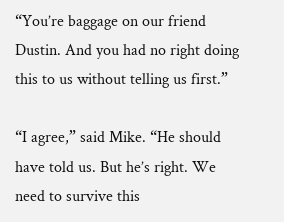“You’re baggage on our friend Dustin. And you had no right doing this to us without telling us first.”

“I agree,” said Mike. “He should have told us. But he’s right. We need to survive this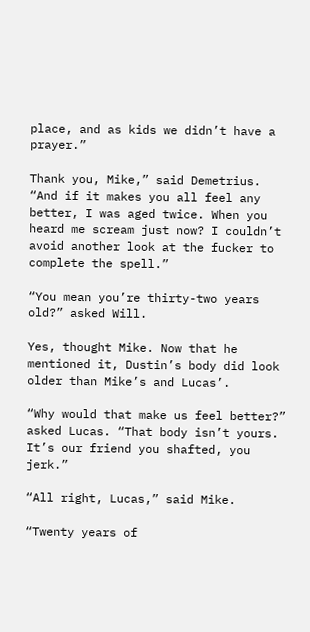place, and as kids we didn’t have a prayer.”

Thank you, Mike,” said Demetrius. “And if it makes you all feel any better, I was aged twice. When you heard me scream just now? I couldn’t avoid another look at the fucker to complete the spell.”

“You mean you’re thirty-two years old?” asked Will.

Yes, thought Mike. Now that he mentioned it, Dustin’s body did look older than Mike’s and Lucas’.

“Why would that make us feel better?” asked Lucas. “That body isn’t yours. It’s our friend you shafted, you jerk.”

“All right, Lucas,” said Mike.

“Twenty years of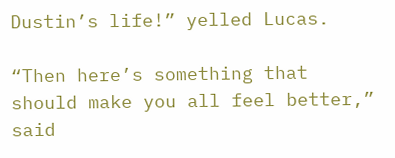Dustin’s life!” yelled Lucas.

“Then here’s something that should make you all feel better,” said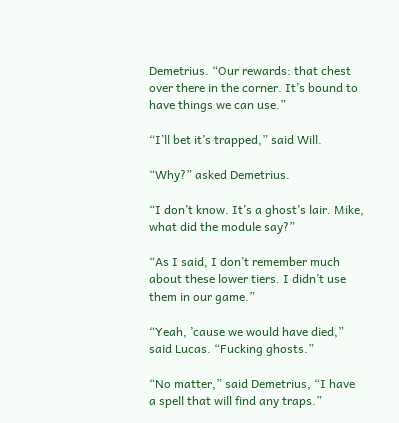Demetrius. “Our rewards: that chest over there in the corner. It’s bound to have things we can use.”

“I’ll bet it’s trapped,” said Will.

“Why?” asked Demetrius.

“I don’t know. It’s a ghost’s lair. Mike, what did the module say?”

“As I said, I don’t remember much about these lower tiers. I didn’t use them in our game.”

“Yeah, ’cause we would have died,” said Lucas. “Fucking ghosts.”

“No matter,” said Demetrius, “I have a spell that will find any traps.”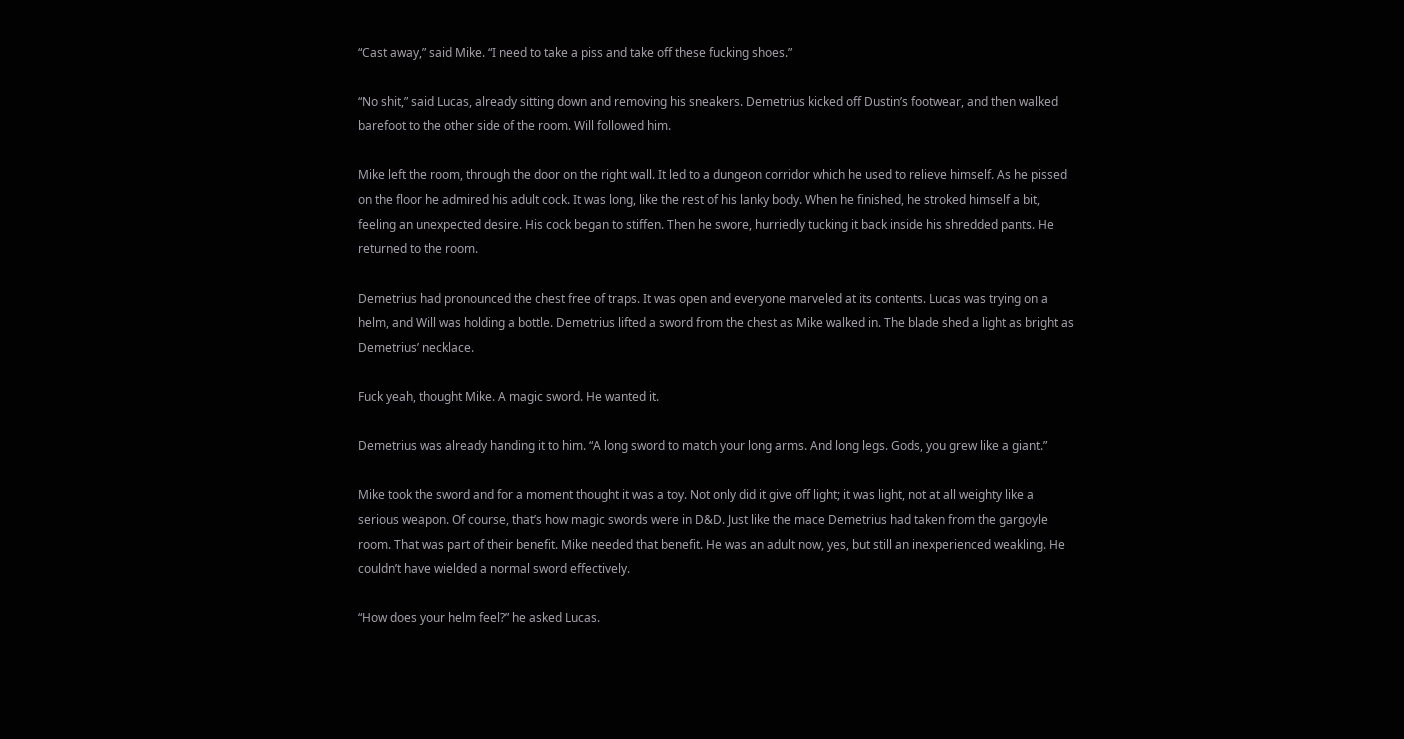“Cast away,” said Mike. “I need to take a piss and take off these fucking shoes.”

“No shit,” said Lucas, already sitting down and removing his sneakers. Demetrius kicked off Dustin’s footwear, and then walked barefoot to the other side of the room. Will followed him.

Mike left the room, through the door on the right wall. It led to a dungeon corridor which he used to relieve himself. As he pissed on the floor he admired his adult cock. It was long, like the rest of his lanky body. When he finished, he stroked himself a bit, feeling an unexpected desire. His cock began to stiffen. Then he swore, hurriedly tucking it back inside his shredded pants. He returned to the room.

Demetrius had pronounced the chest free of traps. It was open and everyone marveled at its contents. Lucas was trying on a helm, and Will was holding a bottle. Demetrius lifted a sword from the chest as Mike walked in. The blade shed a light as bright as Demetrius’ necklace.

Fuck yeah, thought Mike. A magic sword. He wanted it.

Demetrius was already handing it to him. “A long sword to match your long arms. And long legs. Gods, you grew like a giant.”

Mike took the sword and for a moment thought it was a toy. Not only did it give off light; it was light, not at all weighty like a serious weapon. Of course, that’s how magic swords were in D&D. Just like the mace Demetrius had taken from the gargoyle room. That was part of their benefit. Mike needed that benefit. He was an adult now, yes, but still an inexperienced weakling. He couldn’t have wielded a normal sword effectively.

“How does your helm feel?” he asked Lucas.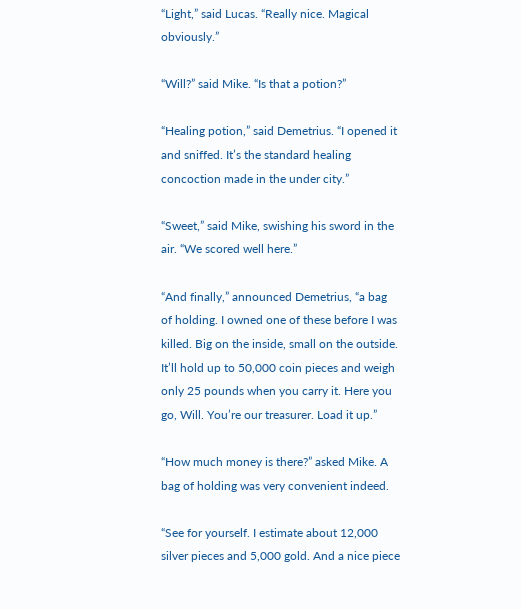“Light,” said Lucas. “Really nice. Magical obviously.”

“Will?” said Mike. “Is that a potion?”

“Healing potion,” said Demetrius. “I opened it and sniffed. It’s the standard healing concoction made in the under city.”

“Sweet,” said Mike, swishing his sword in the air. “We scored well here.”

“And finally,” announced Demetrius, “a bag of holding. I owned one of these before I was killed. Big on the inside, small on the outside. It’ll hold up to 50,000 coin pieces and weigh only 25 pounds when you carry it. Here you go, Will. You’re our treasurer. Load it up.”

“How much money is there?” asked Mike. A bag of holding was very convenient indeed.

“See for yourself. I estimate about 12,000 silver pieces and 5,000 gold. And a nice piece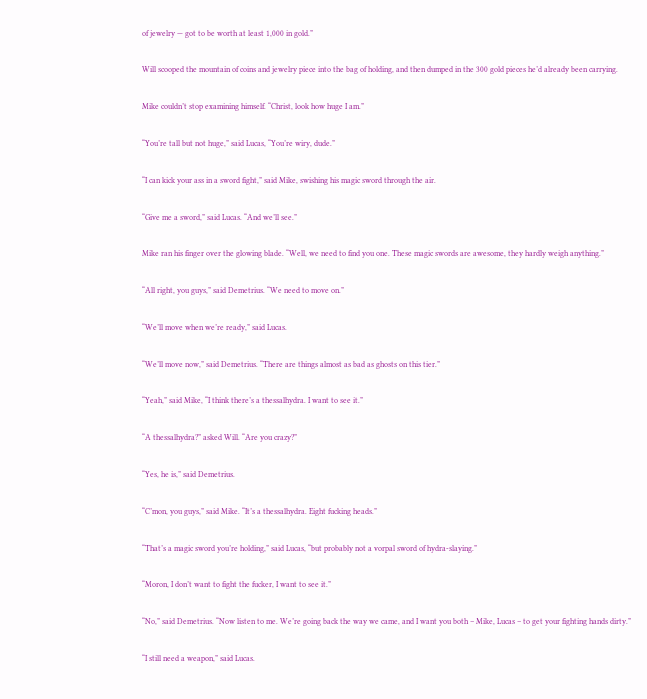of jewelry — got to be worth at least 1,000 in gold.”

Will scooped the mountain of coins and jewelry piece into the bag of holding, and then dumped in the 300 gold pieces he’d already been carrying.

Mike couldn’t stop examining himself. “Christ, look how huge I am.”

“You’re tall but not huge,” said Lucas, “You’re wiry, dude.”

“I can kick your ass in a sword fight,” said Mike, swishing his magic sword through the air.

“Give me a sword,” said Lucas. “And we’ll see.”

Mike ran his finger over the glowing blade. “Well, we need to find you one. These magic swords are awesome, they hardly weigh anything.”

“All right, you guys,” said Demetrius. “We need to move on.”

“We’ll move when we’re ready,” said Lucas.

“We’ll move now,” said Demetrius. “There are things almost as bad as ghosts on this tier.”

“Yeah,” said Mike, “I think there’s a thessalhydra. I want to see it.”

“A thessalhydra?” asked Will. “Are you crazy?”

“Yes, he is,” said Demetrius.

“C’mon, you guys,” said Mike. “It’s a thessalhydra. Eight fucking heads.”

“That’s a magic sword you’re holding,” said Lucas, “but probably not a vorpal sword of hydra-slaying.”

“Moron, I don’t want to fight the fucker, I want to see it.”

“No,” said Demetrius. “Now listen to me. We’re going back the way we came, and I want you both – Mike, Lucas – to get your fighting hands dirty.”

“I still need a weapon,” said Lucas.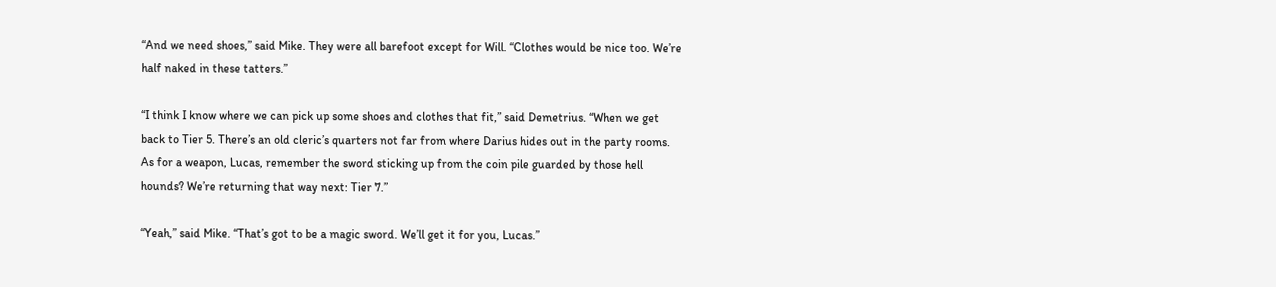“And we need shoes,” said Mike. They were all barefoot except for Will. “Clothes would be nice too. We’re half naked in these tatters.”

“I think I know where we can pick up some shoes and clothes that fit,” said Demetrius. “When we get back to Tier 5. There’s an old cleric’s quarters not far from where Darius hides out in the party rooms. As for a weapon, Lucas, remember the sword sticking up from the coin pile guarded by those hell hounds? We’re returning that way next: Tier 7.”

“Yeah,” said Mike. “That’s got to be a magic sword. We’ll get it for you, Lucas.”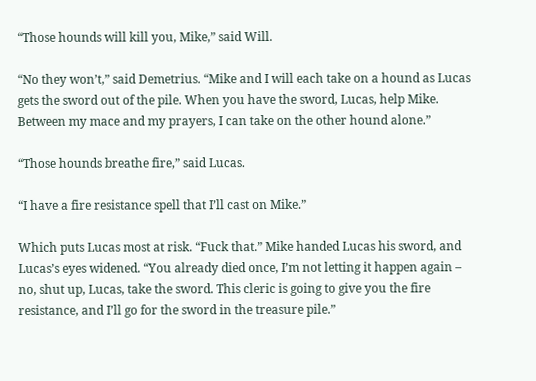“Those hounds will kill you, Mike,” said Will.

“No they won’t,” said Demetrius. “Mike and I will each take on a hound as Lucas gets the sword out of the pile. When you have the sword, Lucas, help Mike. Between my mace and my prayers, I can take on the other hound alone.”

“Those hounds breathe fire,” said Lucas.

“I have a fire resistance spell that I’ll cast on Mike.”

Which puts Lucas most at risk. “Fuck that.” Mike handed Lucas his sword, and Lucas’s eyes widened. “You already died once, I’m not letting it happen again – no, shut up, Lucas, take the sword. This cleric is going to give you the fire resistance, and I’ll go for the sword in the treasure pile.”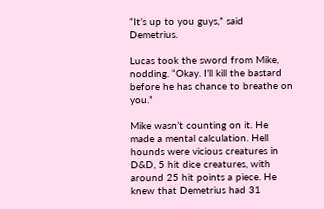“It’s up to you guys,” said Demetrius.

Lucas took the sword from Mike, nodding. “Okay. I’ll kill the bastard before he has chance to breathe on you.”

Mike wasn’t counting on it. He made a mental calculation. Hell hounds were vicious creatures in D&D, 5 hit dice creatures, with around 25 hit points a piece. He knew that Demetrius had 31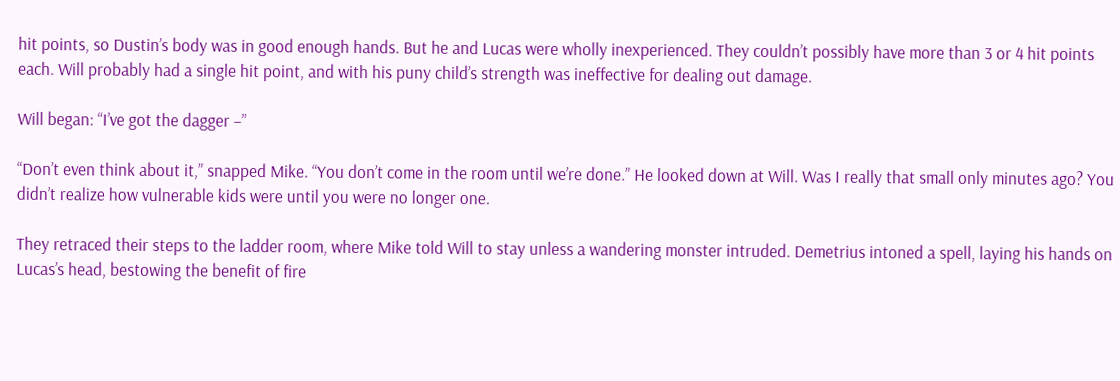hit points, so Dustin’s body was in good enough hands. But he and Lucas were wholly inexperienced. They couldn’t possibly have more than 3 or 4 hit points each. Will probably had a single hit point, and with his puny child’s strength was ineffective for dealing out damage.

Will began: “I’ve got the dagger –”

“Don’t even think about it,” snapped Mike. “You don’t come in the room until we’re done.” He looked down at Will. Was I really that small only minutes ago? You didn’t realize how vulnerable kids were until you were no longer one.

They retraced their steps to the ladder room, where Mike told Will to stay unless a wandering monster intruded. Demetrius intoned a spell, laying his hands on Lucas’s head, bestowing the benefit of fire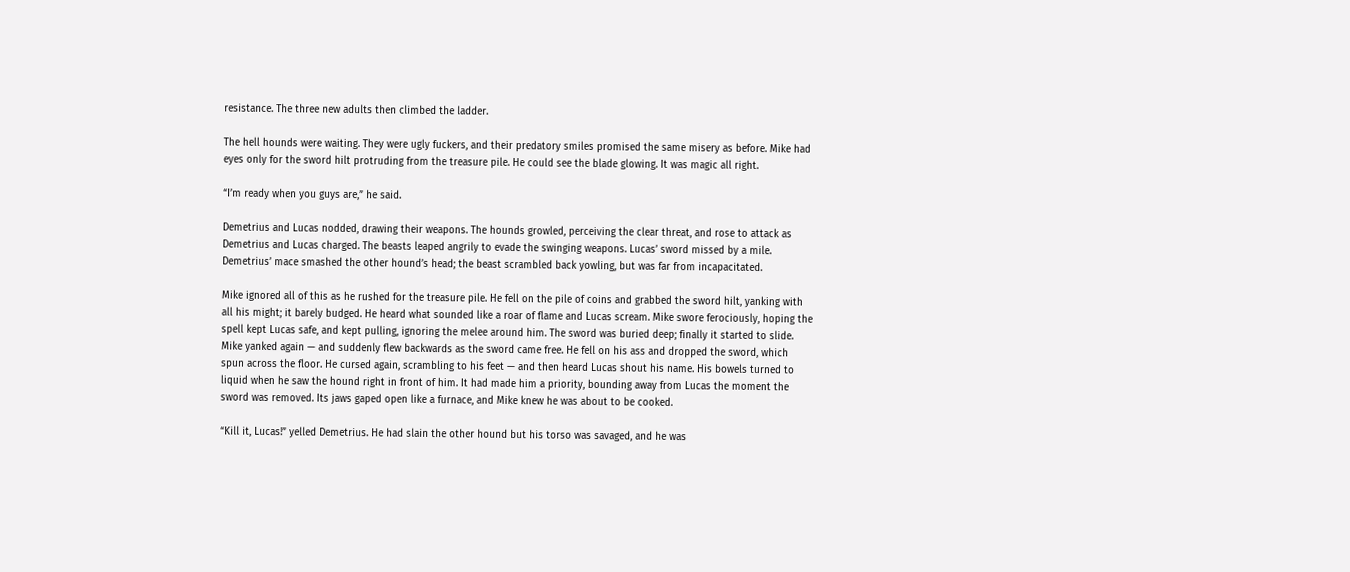resistance. The three new adults then climbed the ladder.

The hell hounds were waiting. They were ugly fuckers, and their predatory smiles promised the same misery as before. Mike had eyes only for the sword hilt protruding from the treasure pile. He could see the blade glowing. It was magic all right.

“I’m ready when you guys are,” he said.

Demetrius and Lucas nodded, drawing their weapons. The hounds growled, perceiving the clear threat, and rose to attack as Demetrius and Lucas charged. The beasts leaped angrily to evade the swinging weapons. Lucas’ sword missed by a mile. Demetrius’ mace smashed the other hound’s head; the beast scrambled back yowling, but was far from incapacitated.

Mike ignored all of this as he rushed for the treasure pile. He fell on the pile of coins and grabbed the sword hilt, yanking with all his might; it barely budged. He heard what sounded like a roar of flame and Lucas scream. Mike swore ferociously, hoping the spell kept Lucas safe, and kept pulling, ignoring the melee around him. The sword was buried deep; finally it started to slide. Mike yanked again — and suddenly flew backwards as the sword came free. He fell on his ass and dropped the sword, which spun across the floor. He cursed again, scrambling to his feet — and then heard Lucas shout his name. His bowels turned to liquid when he saw the hound right in front of him. It had made him a priority, bounding away from Lucas the moment the sword was removed. Its jaws gaped open like a furnace, and Mike knew he was about to be cooked.

“Kill it, Lucas!” yelled Demetrius. He had slain the other hound but his torso was savaged, and he was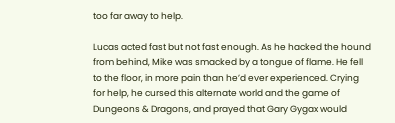too far away to help.

Lucas acted fast but not fast enough. As he hacked the hound from behind, Mike was smacked by a tongue of flame. He fell to the floor, in more pain than he’d ever experienced. Crying for help, he cursed this alternate world and the game of Dungeons & Dragons, and prayed that Gary Gygax would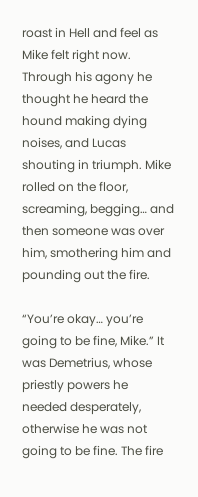roast in Hell and feel as Mike felt right now. Through his agony he thought he heard the hound making dying noises, and Lucas shouting in triumph. Mike rolled on the floor, screaming, begging… and then someone was over him, smothering him and pounding out the fire.

“You’re okay… you’re going to be fine, Mike.” It was Demetrius, whose priestly powers he needed desperately, otherwise he was not going to be fine. The fire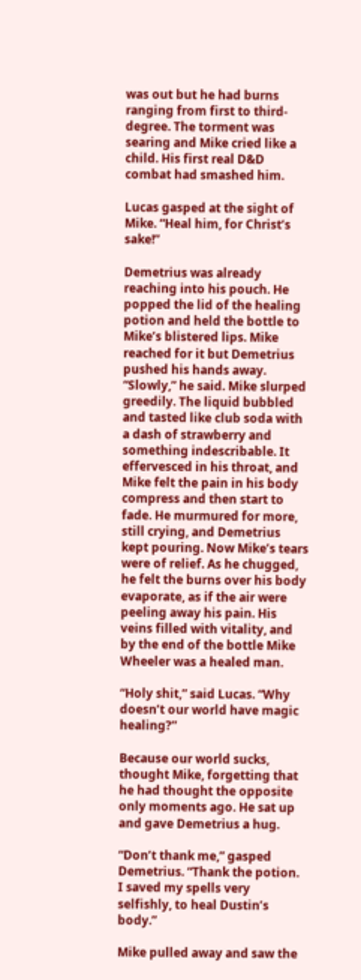was out but he had burns ranging from first to third-degree. The torment was searing and Mike cried like a child. His first real D&D combat had smashed him.

Lucas gasped at the sight of Mike. “Heal him, for Christ’s sake!”

Demetrius was already reaching into his pouch. He popped the lid of the healing potion and held the bottle to Mike’s blistered lips. Mike reached for it but Demetrius pushed his hands away. “Slowly,” he said. Mike slurped greedily. The liquid bubbled and tasted like club soda with a dash of strawberry and something indescribable. It effervesced in his throat, and Mike felt the pain in his body compress and then start to fade. He murmured for more, still crying, and Demetrius kept pouring. Now Mike’s tears were of relief. As he chugged, he felt the burns over his body evaporate, as if the air were peeling away his pain. His veins filled with vitality, and by the end of the bottle Mike Wheeler was a healed man.

“Holy shit,” said Lucas. “Why doesn’t our world have magic healing?”

Because our world sucks, thought Mike, forgetting that he had thought the opposite only moments ago. He sat up and gave Demetrius a hug.

“Don’t thank me,” gasped Demetrius. “Thank the potion. I saved my spells very selfishly, to heal Dustin’s body.”

Mike pulled away and saw the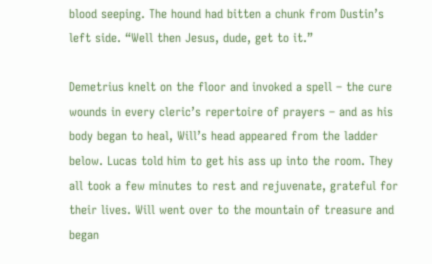blood seeping. The hound had bitten a chunk from Dustin’s left side. “Well then Jesus, dude, get to it.”

Demetrius knelt on the floor and invoked a spell – the cure wounds in every cleric’s repertoire of prayers – and as his body began to heal, Will’s head appeared from the ladder below. Lucas told him to get his ass up into the room. They all took a few minutes to rest and rejuvenate, grateful for their lives. Will went over to the mountain of treasure and began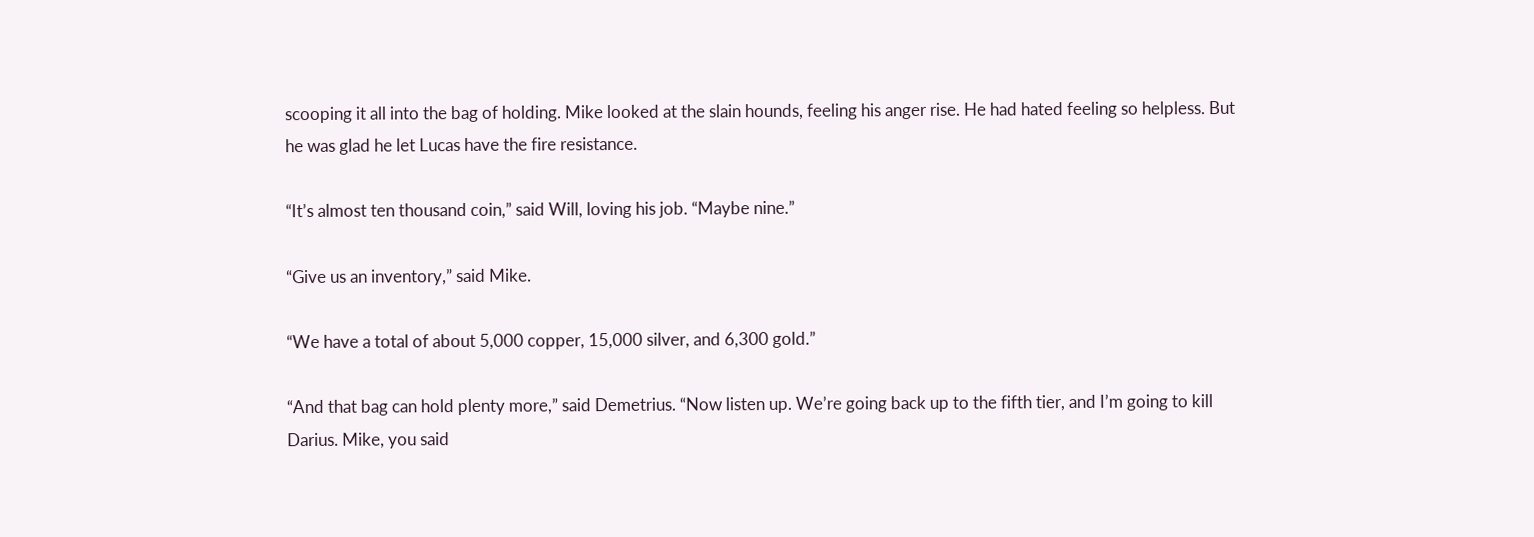scooping it all into the bag of holding. Mike looked at the slain hounds, feeling his anger rise. He had hated feeling so helpless. But he was glad he let Lucas have the fire resistance.

“It’s almost ten thousand coin,” said Will, loving his job. “Maybe nine.”

“Give us an inventory,” said Mike.

“We have a total of about 5,000 copper, 15,000 silver, and 6,300 gold.”

“And that bag can hold plenty more,” said Demetrius. “Now listen up. We’re going back up to the fifth tier, and I’m going to kill Darius. Mike, you said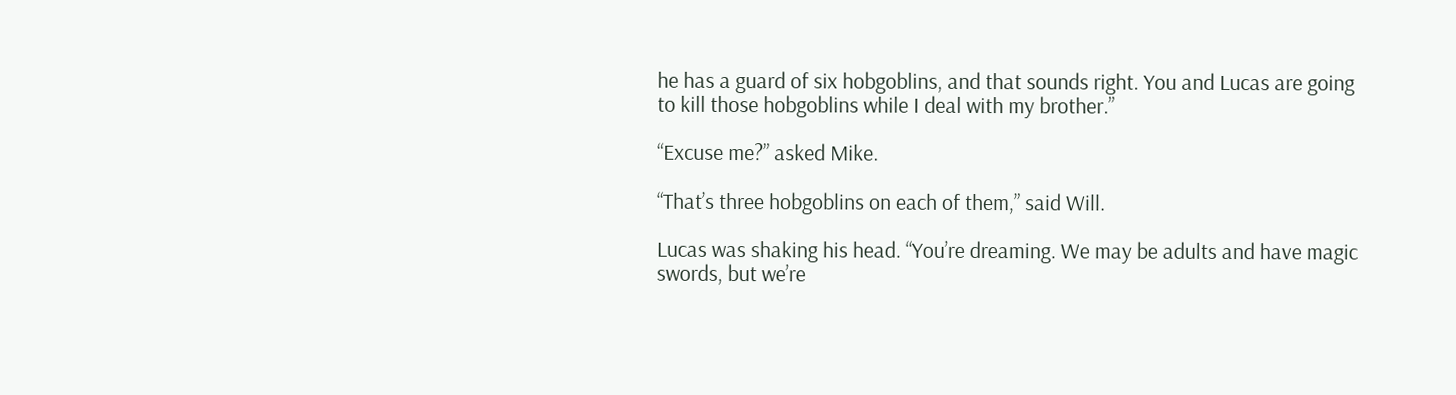he has a guard of six hobgoblins, and that sounds right. You and Lucas are going to kill those hobgoblins while I deal with my brother.”

“Excuse me?” asked Mike.

“That’s three hobgoblins on each of them,” said Will.

Lucas was shaking his head. “You’re dreaming. We may be adults and have magic swords, but we’re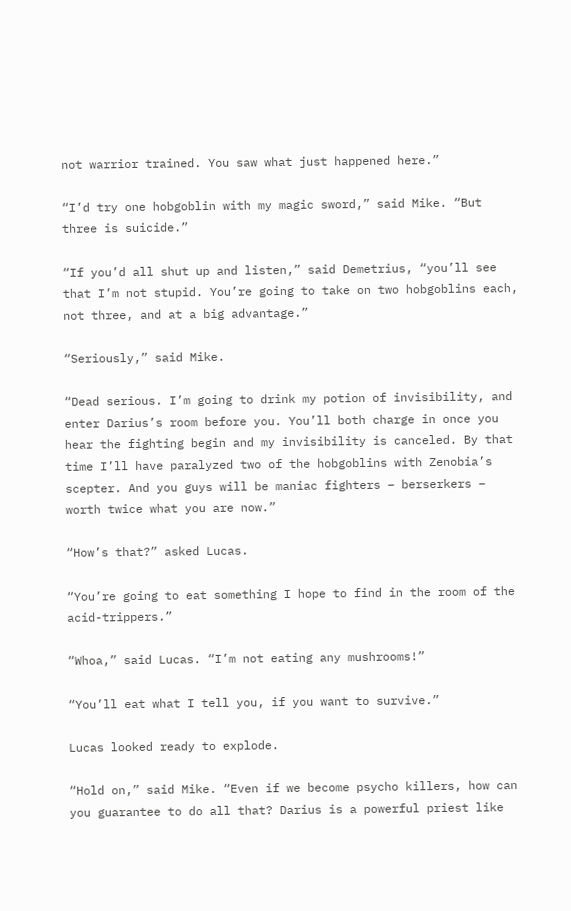not warrior trained. You saw what just happened here.”

“I’d try one hobgoblin with my magic sword,” said Mike. “But three is suicide.”

“If you’d all shut up and listen,” said Demetrius, “you’ll see that I’m not stupid. You’re going to take on two hobgoblins each, not three, and at a big advantage.”

“Seriously,” said Mike.

“Dead serious. I’m going to drink my potion of invisibility, and enter Darius’s room before you. You’ll both charge in once you hear the fighting begin and my invisibility is canceled. By that time I’ll have paralyzed two of the hobgoblins with Zenobia’s scepter. And you guys will be maniac fighters – berserkers – worth twice what you are now.”

“How’s that?” asked Lucas.

“You’re going to eat something I hope to find in the room of the acid-trippers.”

“Whoa,” said Lucas. “I’m not eating any mushrooms!”

“You’ll eat what I tell you, if you want to survive.”

Lucas looked ready to explode.

“Hold on,” said Mike. “Even if we become psycho killers, how can you guarantee to do all that? Darius is a powerful priest like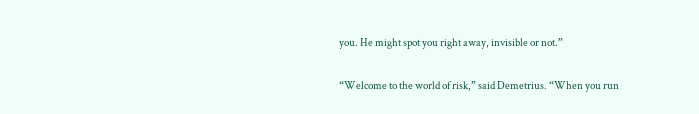you. He might spot you right away, invisible or not.”

“Welcome to the world of risk,” said Demetrius. “When you run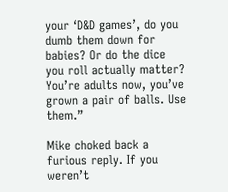your ‘D&D games’, do you dumb them down for babies? Or do the dice you roll actually matter? You’re adults now, you’ve grown a pair of balls. Use them.”

Mike choked back a furious reply. If you weren’t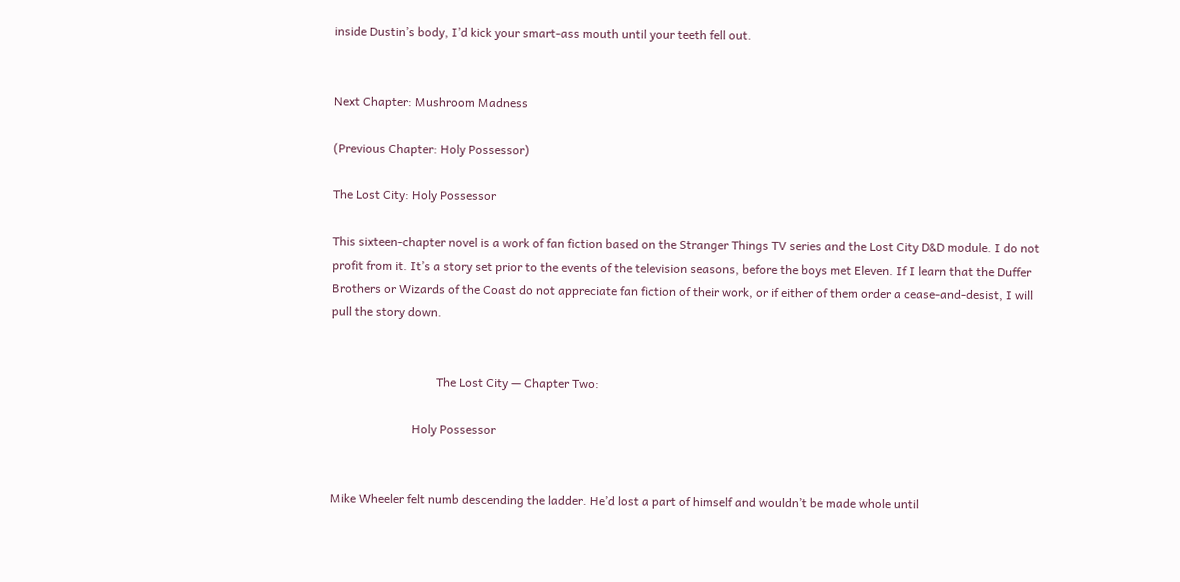inside Dustin’s body, I’d kick your smart-ass mouth until your teeth fell out.


Next Chapter: Mushroom Madness

(Previous Chapter: Holy Possessor)

The Lost City: Holy Possessor

This sixteen-chapter novel is a work of fan fiction based on the Stranger Things TV series and the Lost City D&D module. I do not profit from it. It’s a story set prior to the events of the television seasons, before the boys met Eleven. If I learn that the Duffer Brothers or Wizards of the Coast do not appreciate fan fiction of their work, or if either of them order a cease-and-desist, I will pull the story down.


                                   The Lost City — Chapter Two:

                           Holy Possessor


Mike Wheeler felt numb descending the ladder. He’d lost a part of himself and wouldn’t be made whole until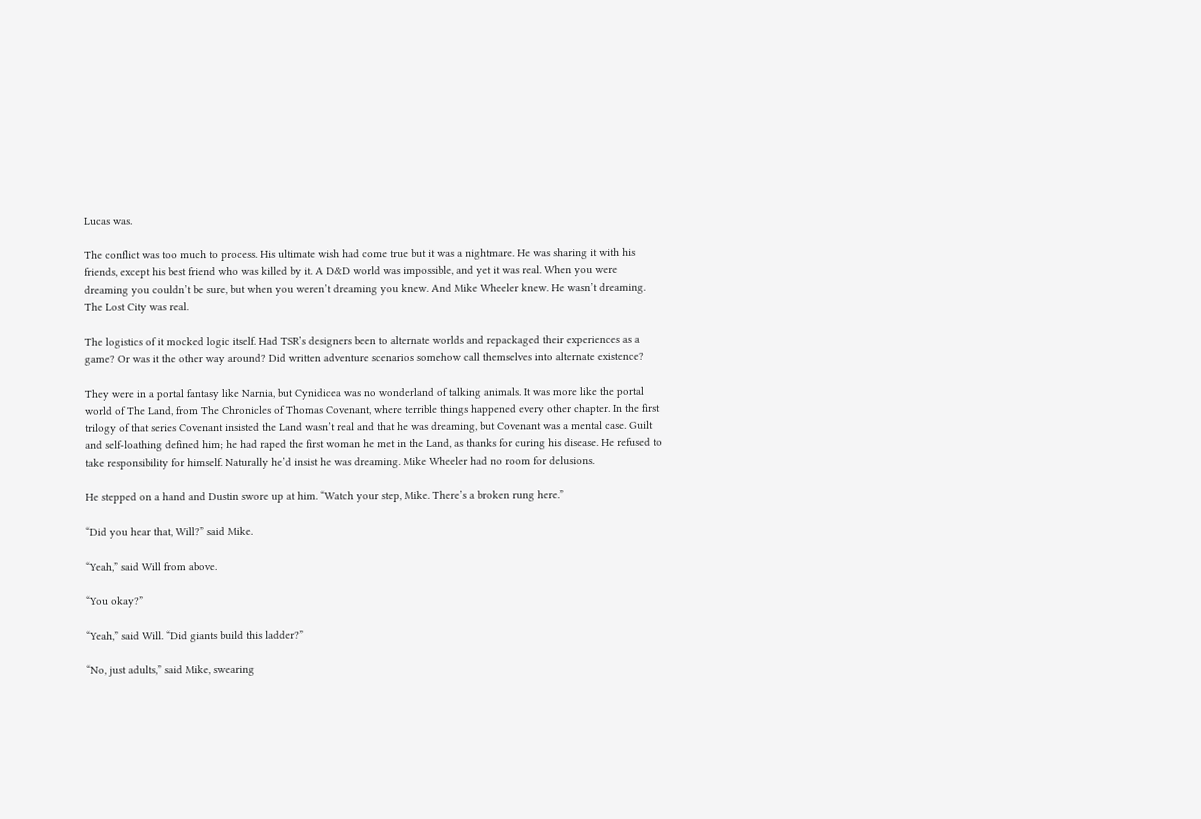Lucas was.

The conflict was too much to process. His ultimate wish had come true but it was a nightmare. He was sharing it with his friends, except his best friend who was killed by it. A D&D world was impossible, and yet it was real. When you were dreaming you couldn’t be sure, but when you weren’t dreaming you knew. And Mike Wheeler knew. He wasn’t dreaming. The Lost City was real.

The logistics of it mocked logic itself. Had TSR’s designers been to alternate worlds and repackaged their experiences as a game? Or was it the other way around? Did written adventure scenarios somehow call themselves into alternate existence?

They were in a portal fantasy like Narnia, but Cynidicea was no wonderland of talking animals. It was more like the portal world of The Land, from The Chronicles of Thomas Covenant, where terrible things happened every other chapter. In the first trilogy of that series Covenant insisted the Land wasn’t real and that he was dreaming, but Covenant was a mental case. Guilt and self-loathing defined him; he had raped the first woman he met in the Land, as thanks for curing his disease. He refused to take responsibility for himself. Naturally he’d insist he was dreaming. Mike Wheeler had no room for delusions.

He stepped on a hand and Dustin swore up at him. “Watch your step, Mike. There’s a broken rung here.”

“Did you hear that, Will?” said Mike.

“Yeah,” said Will from above.

“You okay?”

“Yeah,” said Will. “Did giants build this ladder?”

“No, just adults,” said Mike, swearing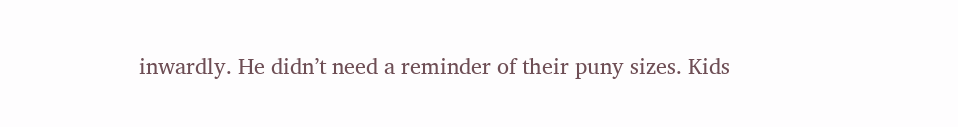inwardly. He didn’t need a reminder of their puny sizes. Kids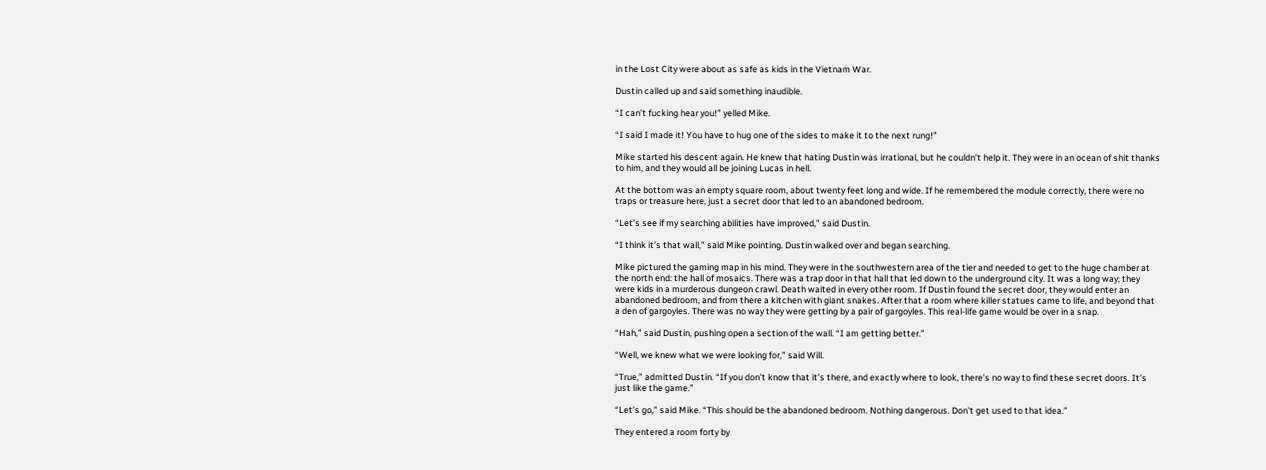in the Lost City were about as safe as kids in the Vietnam War.

Dustin called up and said something inaudible.

“I can’t fucking hear you!” yelled Mike.

“I said I made it! You have to hug one of the sides to make it to the next rung!”

Mike started his descent again. He knew that hating Dustin was irrational, but he couldn’t help it. They were in an ocean of shit thanks to him, and they would all be joining Lucas in hell.

At the bottom was an empty square room, about twenty feet long and wide. If he remembered the module correctly, there were no traps or treasure here, just a secret door that led to an abandoned bedroom.

“Let’s see if my searching abilities have improved,” said Dustin.

“I think it’s that wall,” said Mike pointing. Dustin walked over and began searching.

Mike pictured the gaming map in his mind. They were in the southwestern area of the tier and needed to get to the huge chamber at the north end: the hall of mosaics. There was a trap door in that hall that led down to the underground city. It was a long way; they were kids in a murderous dungeon crawl. Death waited in every other room. If Dustin found the secret door, they would enter an abandoned bedroom, and from there a kitchen with giant snakes. After that a room where killer statues came to life, and beyond that a den of gargoyles. There was no way they were getting by a pair of gargoyles. This real-life game would be over in a snap.

“Hah,” said Dustin, pushing open a section of the wall. “I am getting better.”

“Well, we knew what we were looking for,” said Will.

“True,” admitted Dustin. “If you don’t know that it’s there, and exactly where to look, there’s no way to find these secret doors. It’s just like the game.”

“Let’s go,” said Mike. “This should be the abandoned bedroom. Nothing dangerous. Don’t get used to that idea.”

They entered a room forty by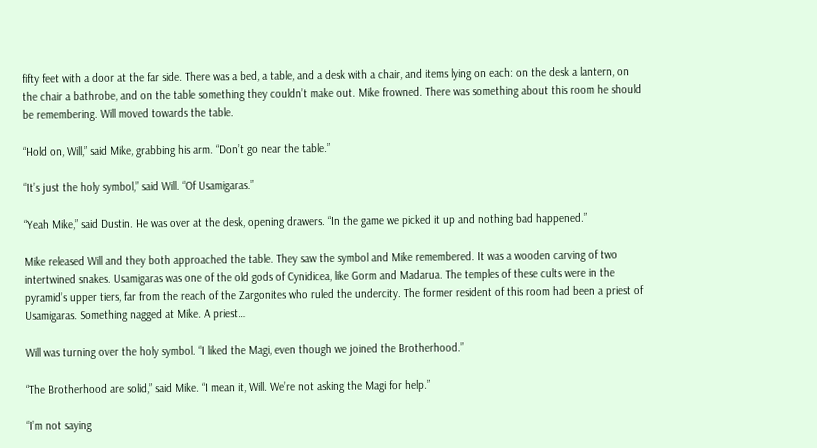fifty feet with a door at the far side. There was a bed, a table, and a desk with a chair, and items lying on each: on the desk a lantern, on the chair a bathrobe, and on the table something they couldn’t make out. Mike frowned. There was something about this room he should be remembering. Will moved towards the table.

“Hold on, Will,” said Mike, grabbing his arm. “Don’t go near the table.”

“It’s just the holy symbol,” said Will. “Of Usamigaras.”

“Yeah Mike,” said Dustin. He was over at the desk, opening drawers. “In the game we picked it up and nothing bad happened.”

Mike released Will and they both approached the table. They saw the symbol and Mike remembered. It was a wooden carving of two intertwined snakes. Usamigaras was one of the old gods of Cynidicea, like Gorm and Madarua. The temples of these cults were in the pyramid’s upper tiers, far from the reach of the Zargonites who ruled the undercity. The former resident of this room had been a priest of Usamigaras. Something nagged at Mike. A priest…

Will was turning over the holy symbol. “I liked the Magi, even though we joined the Brotherhood.”

“The Brotherhood are solid,” said Mike. “I mean it, Will. We’re not asking the Magi for help.”

“I’m not saying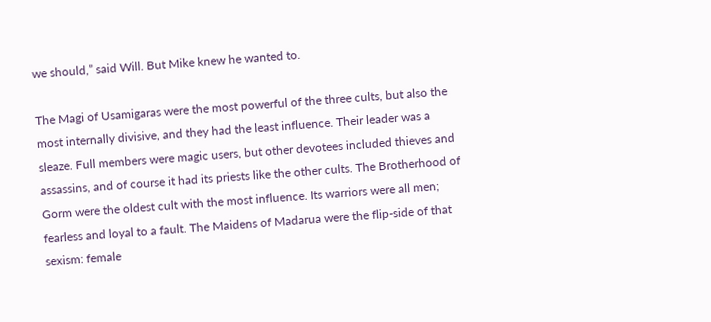we should,” said Will. But Mike knew he wanted to.

The Magi of Usamigaras were the most powerful of the three cults, but also the most internally divisive, and they had the least influence. Their leader was a sleaze. Full members were magic users, but other devotees included thieves and assassins, and of course it had its priests like the other cults. The Brotherhood of Gorm were the oldest cult with the most influence. Its warriors were all men; fearless and loyal to a fault. The Maidens of Madarua were the flip-side of that sexism: female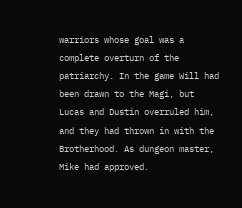warriors whose goal was a complete overturn of the patriarchy. In the game Will had been drawn to the Magi, but Lucas and Dustin overruled him, and they had thrown in with the Brotherhood. As dungeon master, Mike had approved.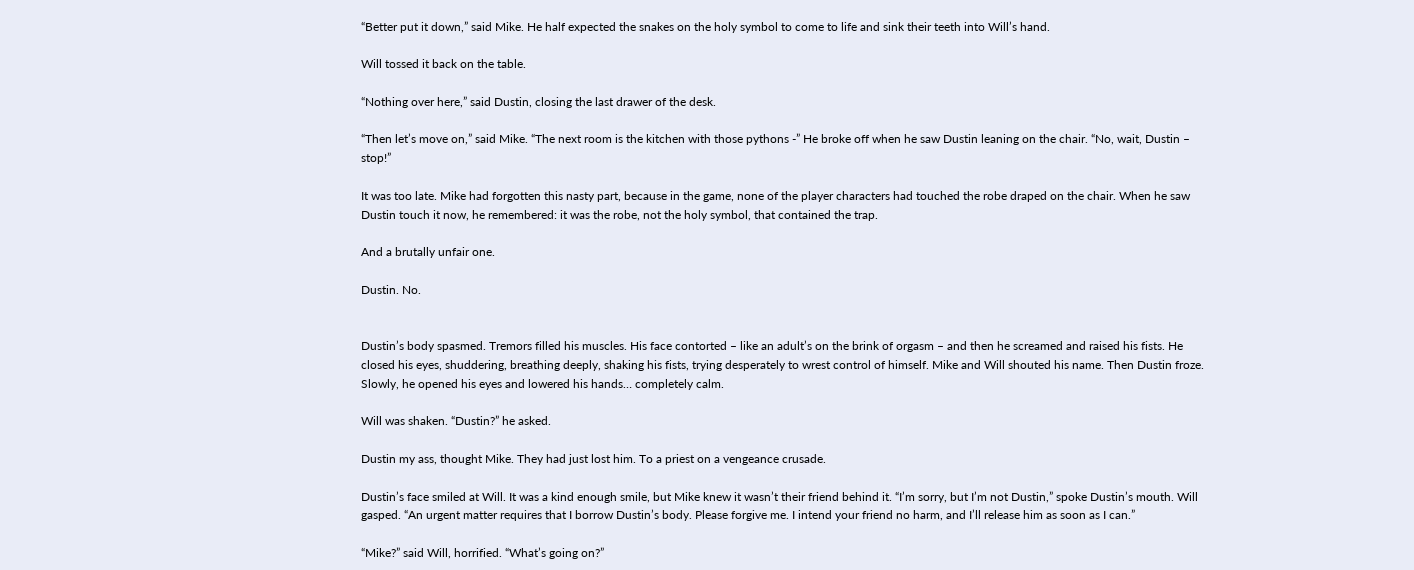“Better put it down,” said Mike. He half expected the snakes on the holy symbol to come to life and sink their teeth into Will’s hand.

Will tossed it back on the table.

“Nothing over here,” said Dustin, closing the last drawer of the desk.

“Then let’s move on,” said Mike. “The next room is the kitchen with those pythons -” He broke off when he saw Dustin leaning on the chair. “No, wait, Dustin – stop!”

It was too late. Mike had forgotten this nasty part, because in the game, none of the player characters had touched the robe draped on the chair. When he saw Dustin touch it now, he remembered: it was the robe, not the holy symbol, that contained the trap.

And a brutally unfair one.

Dustin. No.


Dustin’s body spasmed. Tremors filled his muscles. His face contorted – like an adult’s on the brink of orgasm – and then he screamed and raised his fists. He closed his eyes, shuddering, breathing deeply, shaking his fists, trying desperately to wrest control of himself. Mike and Will shouted his name. Then Dustin froze. Slowly, he opened his eyes and lowered his hands… completely calm.

Will was shaken. “Dustin?” he asked.

Dustin my ass, thought Mike. They had just lost him. To a priest on a vengeance crusade.

Dustin’s face smiled at Will. It was a kind enough smile, but Mike knew it wasn’t their friend behind it. “I’m sorry, but I’m not Dustin,” spoke Dustin’s mouth. Will gasped. “An urgent matter requires that I borrow Dustin’s body. Please forgive me. I intend your friend no harm, and I’ll release him as soon as I can.”

“Mike?” said Will, horrified. “What’s going on?”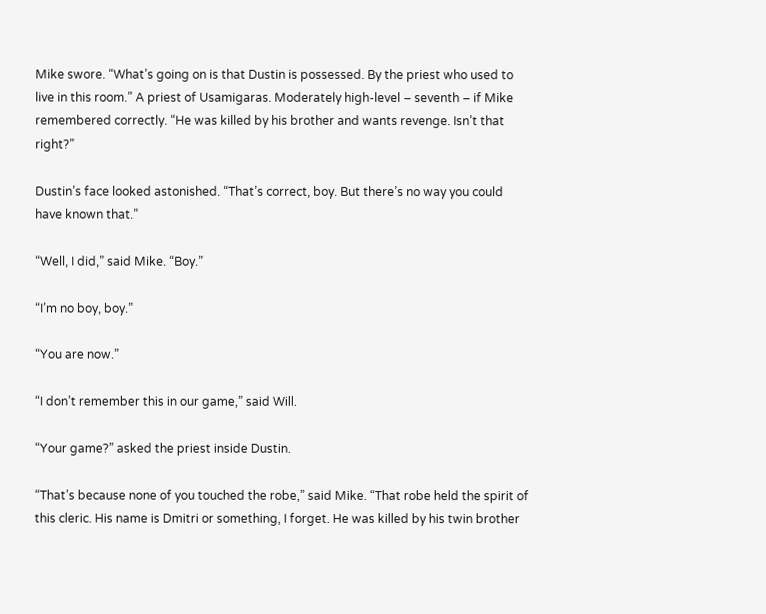Mike swore. “What’s going on is that Dustin is possessed. By the priest who used to live in this room.” A priest of Usamigaras. Moderately high-level – seventh – if Mike remembered correctly. “He was killed by his brother and wants revenge. Isn’t that right?”

Dustin’s face looked astonished. “That’s correct, boy. But there’s no way you could have known that.”

“Well, I did,” said Mike. “Boy.”

“I’m no boy, boy.”

“You are now.”

“I don’t remember this in our game,” said Will.

“Your game?” asked the priest inside Dustin.

“That’s because none of you touched the robe,” said Mike. “That robe held the spirit of this cleric. His name is Dmitri or something, I forget. He was killed by his twin brother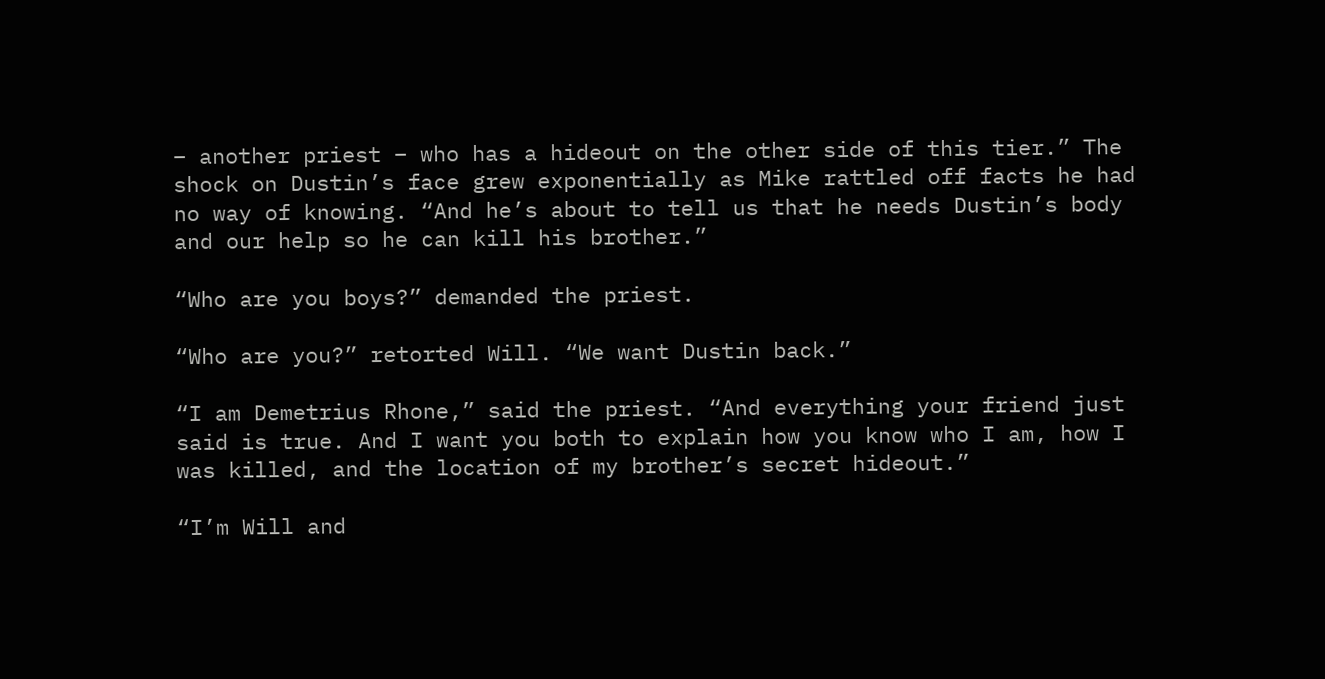– another priest – who has a hideout on the other side of this tier.” The shock on Dustin’s face grew exponentially as Mike rattled off facts he had no way of knowing. “And he’s about to tell us that he needs Dustin’s body and our help so he can kill his brother.”

“Who are you boys?” demanded the priest.

“Who are you?” retorted Will. “We want Dustin back.”

“I am Demetrius Rhone,” said the priest. “And everything your friend just said is true. And I want you both to explain how you know who I am, how I was killed, and the location of my brother’s secret hideout.”

“I’m Will and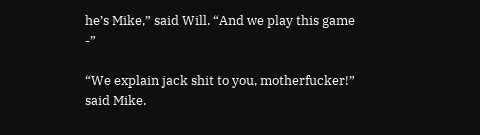he’s Mike,” said Will. “And we play this game -”

“We explain jack shit to you, motherfucker!” said Mike.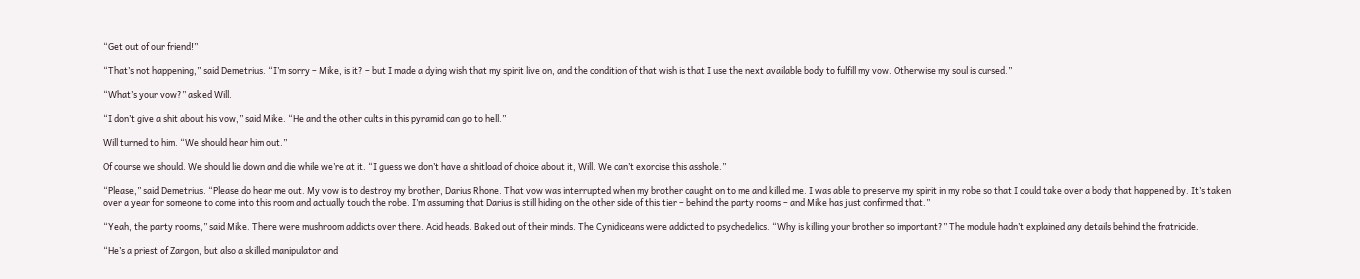“Get out of our friend!”

“That’s not happening,” said Demetrius. “I’m sorry – Mike, is it? – but I made a dying wish that my spirit live on, and the condition of that wish is that I use the next available body to fulfill my vow. Otherwise my soul is cursed.”

“What’s your vow?” asked Will.

“I don’t give a shit about his vow,” said Mike. “He and the other cults in this pyramid can go to hell.”

Will turned to him. “We should hear him out.”

Of course we should. We should lie down and die while we’re at it. “I guess we don’t have a shitload of choice about it, Will. We can’t exorcise this asshole.”

“Please,” said Demetrius. “Please do hear me out. My vow is to destroy my brother, Darius Rhone. That vow was interrupted when my brother caught on to me and killed me. I was able to preserve my spirit in my robe so that I could take over a body that happened by. It’s taken over a year for someone to come into this room and actually touch the robe. I’m assuming that Darius is still hiding on the other side of this tier – behind the party rooms – and Mike has just confirmed that.”

“Yeah, the party rooms,” said Mike. There were mushroom addicts over there. Acid heads. Baked out of their minds. The Cynidiceans were addicted to psychedelics. “Why is killing your brother so important?” The module hadn’t explained any details behind the fratricide.

“He’s a priest of Zargon, but also a skilled manipulator and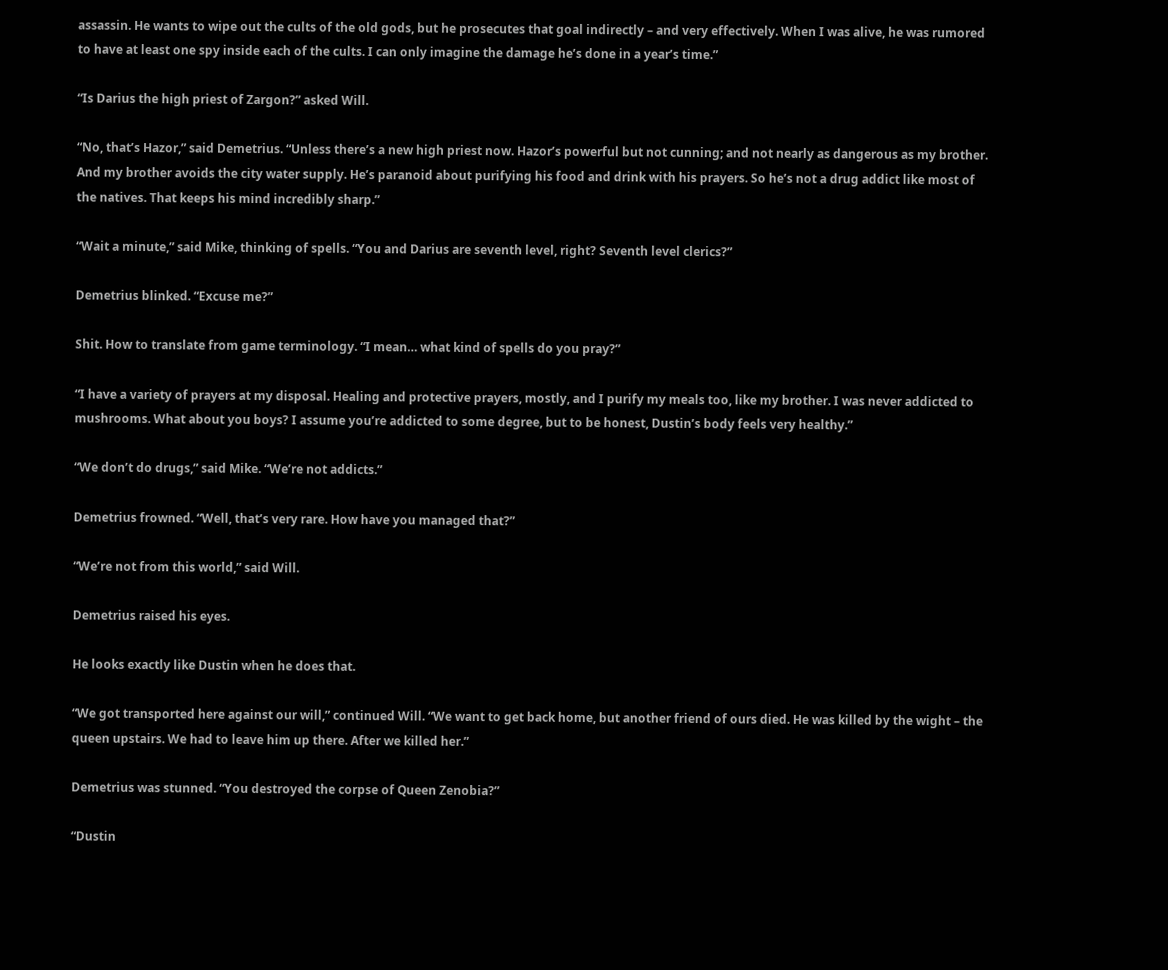assassin. He wants to wipe out the cults of the old gods, but he prosecutes that goal indirectly – and very effectively. When I was alive, he was rumored to have at least one spy inside each of the cults. I can only imagine the damage he’s done in a year’s time.”

“Is Darius the high priest of Zargon?” asked Will.

“No, that’s Hazor,” said Demetrius. “Unless there’s a new high priest now. Hazor’s powerful but not cunning; and not nearly as dangerous as my brother. And my brother avoids the city water supply. He’s paranoid about purifying his food and drink with his prayers. So he’s not a drug addict like most of the natives. That keeps his mind incredibly sharp.”

“Wait a minute,” said Mike, thinking of spells. “You and Darius are seventh level, right? Seventh level clerics?”

Demetrius blinked. “Excuse me?”

Shit. How to translate from game terminology. “I mean… what kind of spells do you pray?”

“I have a variety of prayers at my disposal. Healing and protective prayers, mostly, and I purify my meals too, like my brother. I was never addicted to mushrooms. What about you boys? I assume you’re addicted to some degree, but to be honest, Dustin’s body feels very healthy.”

“We don’t do drugs,” said Mike. “We’re not addicts.”

Demetrius frowned. “Well, that’s very rare. How have you managed that?”

“We’re not from this world,” said Will.

Demetrius raised his eyes.

He looks exactly like Dustin when he does that.

“We got transported here against our will,” continued Will. “We want to get back home, but another friend of ours died. He was killed by the wight – the queen upstairs. We had to leave him up there. After we killed her.”

Demetrius was stunned. “You destroyed the corpse of Queen Zenobia?”

“Dustin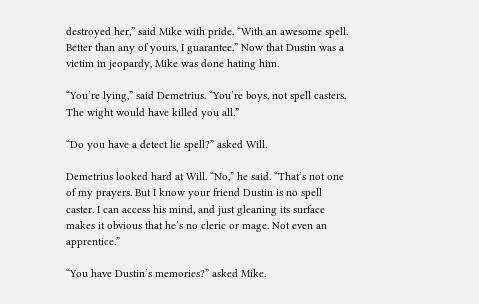destroyed her,” said Mike with pride. “With an awesome spell. Better than any of yours, I guarantee.” Now that Dustin was a victim in jeopardy, Mike was done hating him.

“You’re lying,” said Demetrius. “You’re boys, not spell casters. The wight would have killed you all.”

“Do you have a detect lie spell?” asked Will.

Demetrius looked hard at Will. “No,” he said. “That’s not one of my prayers. But I know your friend Dustin is no spell caster. I can access his mind, and just gleaning its surface makes it obvious that he’s no cleric or mage. Not even an apprentice.”

“You have Dustin’s memories?” asked Mike.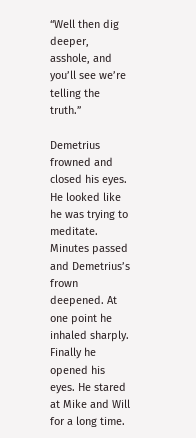“Well then dig deeper, asshole, and you’ll see we’re telling the truth.”

Demetrius frowned and closed his eyes. He looked like he was trying to meditate. Minutes passed and Demetrius’s frown deepened. At one point he inhaled sharply. Finally he opened his eyes. He stared at Mike and Will for a long time.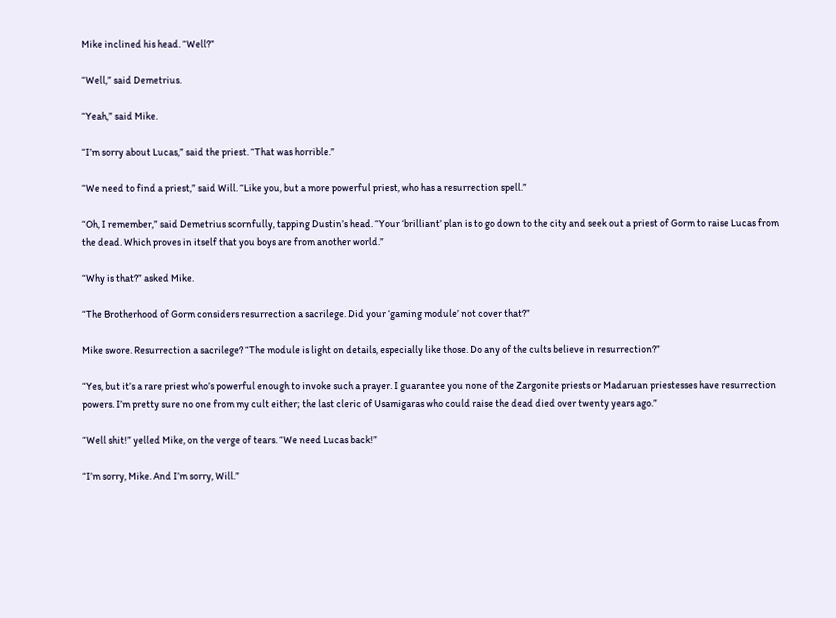Mike inclined his head. “Well?”

“Well,” said Demetrius.

“Yeah,” said Mike.

“I’m sorry about Lucas,” said the priest. “That was horrible.”

“We need to find a priest,” said Will. “Like you, but a more powerful priest, who has a resurrection spell.”

“Oh, I remember,” said Demetrius scornfully, tapping Dustin’s head. “Your ‘brilliant’ plan is to go down to the city and seek out a priest of Gorm to raise Lucas from the dead. Which proves in itself that you boys are from another world.”

“Why is that?” asked Mike.

“The Brotherhood of Gorm considers resurrection a sacrilege. Did your ‘gaming module’ not cover that?”

Mike swore. Resurrection a sacrilege? “The module is light on details, especially like those. Do any of the cults believe in resurrection?”

“Yes, but it’s a rare priest who’s powerful enough to invoke such a prayer. I guarantee you none of the Zargonite priests or Madaruan priestesses have resurrection powers. I’m pretty sure no one from my cult either; the last cleric of Usamigaras who could raise the dead died over twenty years ago.”

“Well shit!” yelled Mike, on the verge of tears. “We need Lucas back!”

“I’m sorry, Mike. And I’m sorry, Will.”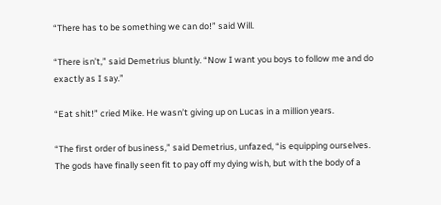“There has to be something we can do!” said Will.

“There isn’t,” said Demetrius bluntly. “Now I want you boys to follow me and do exactly as I say.”

“Eat shit!” cried Mike. He wasn’t giving up on Lucas in a million years.

“The first order of business,” said Demetrius, unfazed, “is equipping ourselves. The gods have finally seen fit to pay off my dying wish, but with the body of a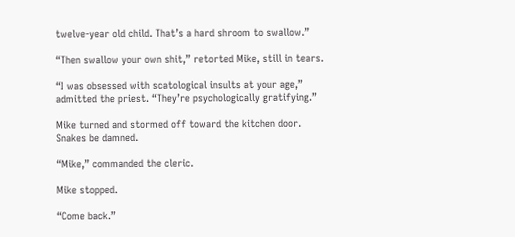twelve-year old child. That’s a hard shroom to swallow.”

“Then swallow your own shit,” retorted Mike, still in tears.

“I was obsessed with scatological insults at your age,” admitted the priest. “They’re psychologically gratifying.”

Mike turned and stormed off toward the kitchen door. Snakes be damned.

“Mike,” commanded the cleric.

Mike stopped.

“Come back.”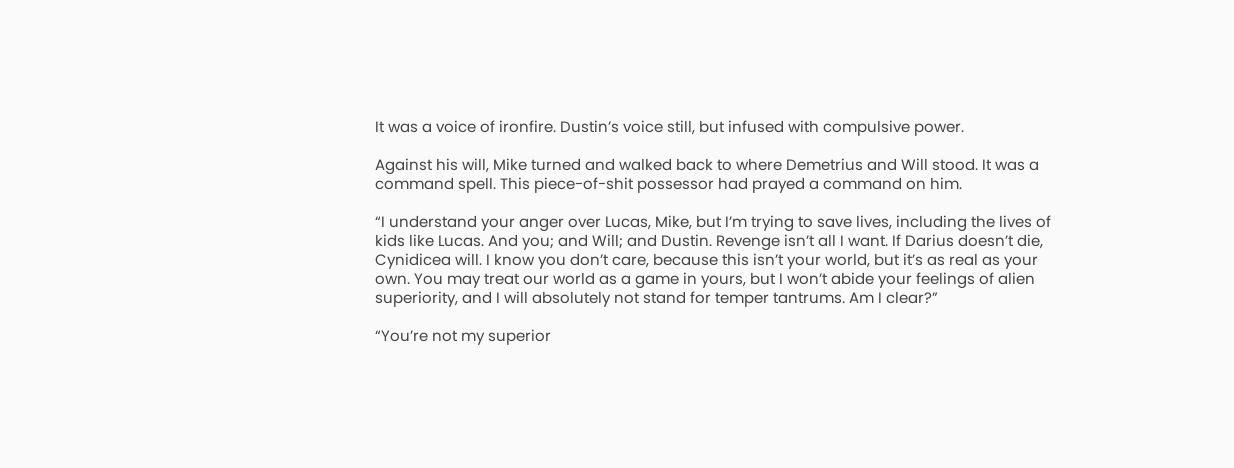It was a voice of ironfire. Dustin’s voice still, but infused with compulsive power.

Against his will, Mike turned and walked back to where Demetrius and Will stood. It was a command spell. This piece-of-shit possessor had prayed a command on him.

“I understand your anger over Lucas, Mike, but I’m trying to save lives, including the lives of kids like Lucas. And you; and Will; and Dustin. Revenge isn’t all I want. If Darius doesn’t die, Cynidicea will. I know you don’t care, because this isn’t your world, but it’s as real as your own. You may treat our world as a game in yours, but I won’t abide your feelings of alien superiority, and I will absolutely not stand for temper tantrums. Am I clear?”

“You’re not my superior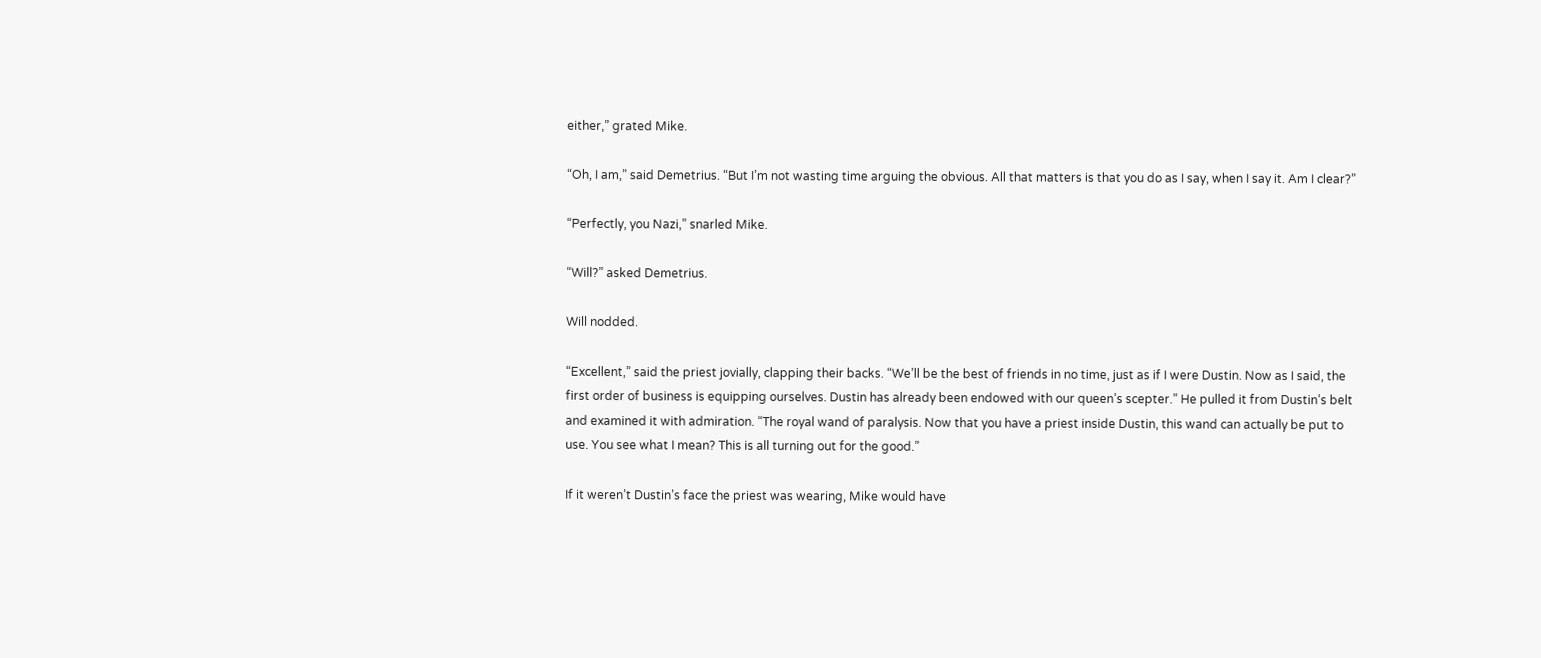either,” grated Mike.

“Oh, I am,” said Demetrius. “But I’m not wasting time arguing the obvious. All that matters is that you do as I say, when I say it. Am I clear?”

“Perfectly, you Nazi,” snarled Mike.

“Will?” asked Demetrius.

Will nodded.

“Excellent,” said the priest jovially, clapping their backs. “We’ll be the best of friends in no time, just as if I were Dustin. Now as I said, the first order of business is equipping ourselves. Dustin has already been endowed with our queen’s scepter.” He pulled it from Dustin’s belt and examined it with admiration. “The royal wand of paralysis. Now that you have a priest inside Dustin, this wand can actually be put to use. You see what I mean? This is all turning out for the good.”

If it weren’t Dustin’s face the priest was wearing, Mike would have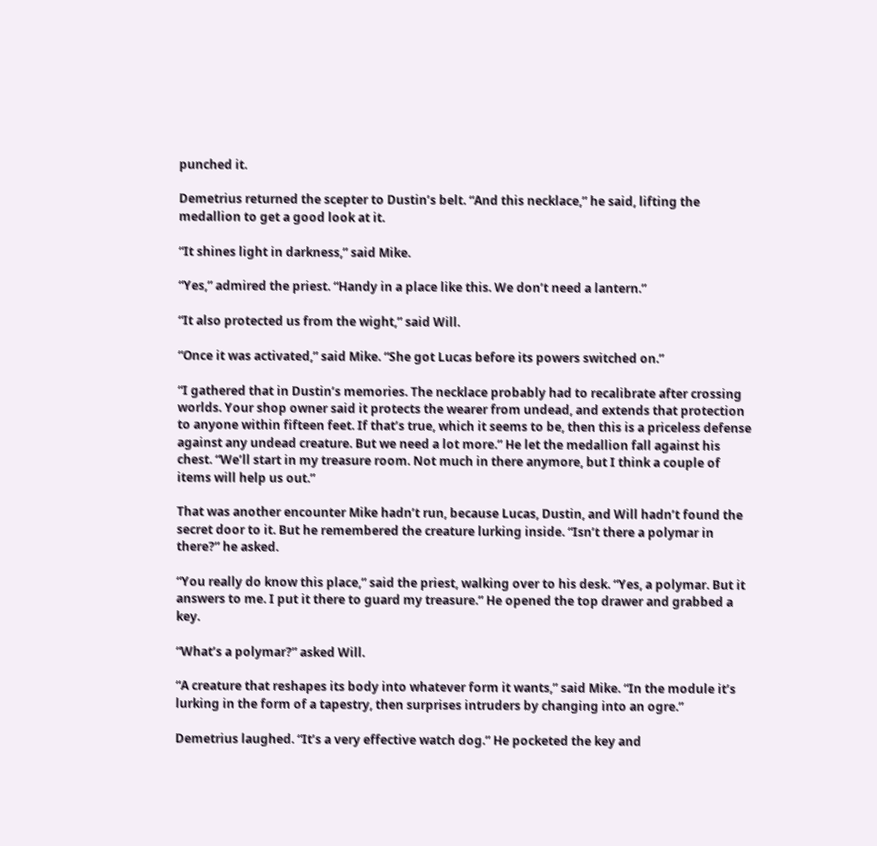punched it.

Demetrius returned the scepter to Dustin’s belt. “And this necklace,” he said, lifting the medallion to get a good look at it.

“It shines light in darkness,” said Mike.

“Yes,” admired the priest. “Handy in a place like this. We don’t need a lantern.”

“It also protected us from the wight,” said Will.

“Once it was activated,” said Mike. “She got Lucas before its powers switched on.”

“I gathered that in Dustin’s memories. The necklace probably had to recalibrate after crossing worlds. Your shop owner said it protects the wearer from undead, and extends that protection to anyone within fifteen feet. If that’s true, which it seems to be, then this is a priceless defense against any undead creature. But we need a lot more.” He let the medallion fall against his chest. “We’ll start in my treasure room. Not much in there anymore, but I think a couple of items will help us out.”

That was another encounter Mike hadn’t run, because Lucas, Dustin, and Will hadn’t found the secret door to it. But he remembered the creature lurking inside. “Isn’t there a polymar in there?” he asked.

“You really do know this place,” said the priest, walking over to his desk. “Yes, a polymar. But it answers to me. I put it there to guard my treasure.” He opened the top drawer and grabbed a key.

“What’s a polymar?” asked Will.

“A creature that reshapes its body into whatever form it wants,” said Mike. “In the module it’s lurking in the form of a tapestry, then surprises intruders by changing into an ogre.”

Demetrius laughed. “It’s a very effective watch dog.” He pocketed the key and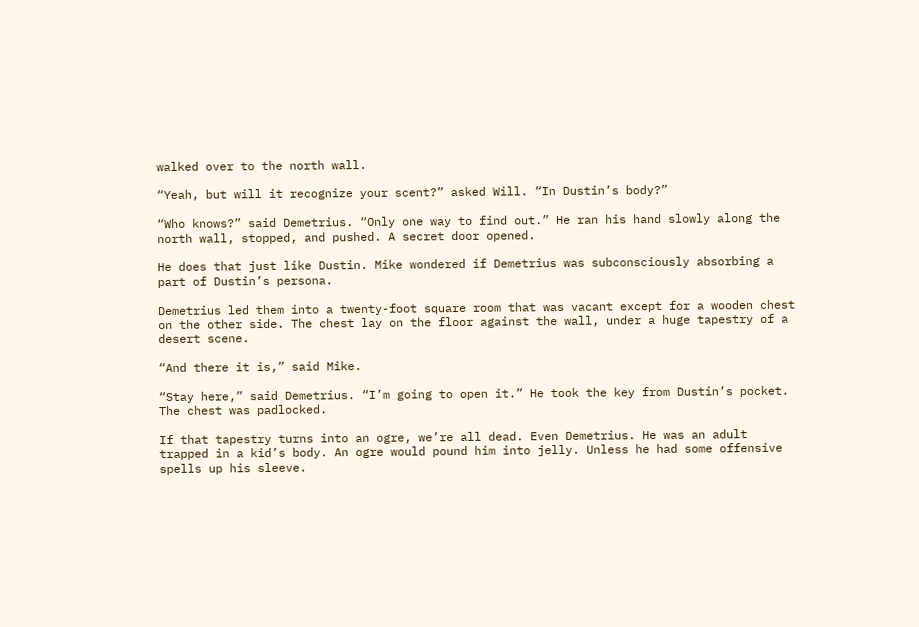walked over to the north wall.

“Yeah, but will it recognize your scent?” asked Will. “In Dustin’s body?”

“Who knows?” said Demetrius. “Only one way to find out.” He ran his hand slowly along the north wall, stopped, and pushed. A secret door opened.

He does that just like Dustin. Mike wondered if Demetrius was subconsciously absorbing a part of Dustin’s persona.

Demetrius led them into a twenty-foot square room that was vacant except for a wooden chest on the other side. The chest lay on the floor against the wall, under a huge tapestry of a desert scene.

“And there it is,” said Mike.

“Stay here,” said Demetrius. “I’m going to open it.” He took the key from Dustin’s pocket. The chest was padlocked.

If that tapestry turns into an ogre, we’re all dead. Even Demetrius. He was an adult trapped in a kid’s body. An ogre would pound him into jelly. Unless he had some offensive spells up his sleeve.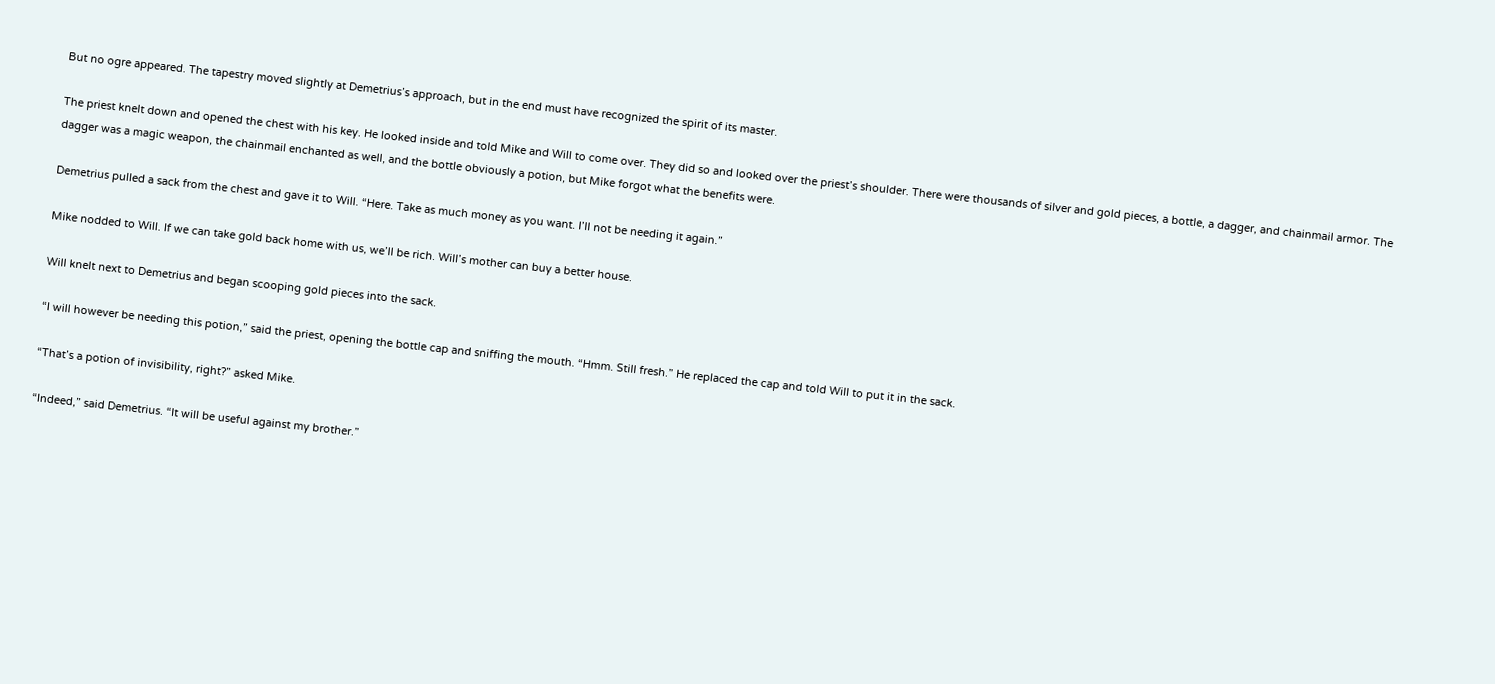But no ogre appeared. The tapestry moved slightly at Demetrius’s approach, but in the end must have recognized the spirit of its master.

The priest knelt down and opened the chest with his key. He looked inside and told Mike and Will to come over. They did so and looked over the priest’s shoulder. There were thousands of silver and gold pieces, a bottle, a dagger, and chainmail armor. The dagger was a magic weapon, the chainmail enchanted as well, and the bottle obviously a potion, but Mike forgot what the benefits were.

Demetrius pulled a sack from the chest and gave it to Will. “Here. Take as much money as you want. I’ll not be needing it again.”

Mike nodded to Will. If we can take gold back home with us, we’ll be rich. Will’s mother can buy a better house.

Will knelt next to Demetrius and began scooping gold pieces into the sack.

“I will however be needing this potion,” said the priest, opening the bottle cap and sniffing the mouth. “Hmm. Still fresh.” He replaced the cap and told Will to put it in the sack.

“That’s a potion of invisibility, right?” asked Mike.

“Indeed,” said Demetrius. “It will be useful against my brother.”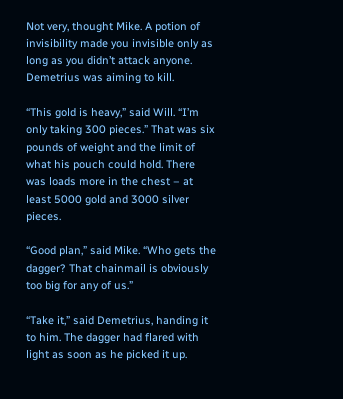Not very, thought Mike. A potion of invisibility made you invisible only as long as you didn’t attack anyone. Demetrius was aiming to kill.

“This gold is heavy,” said Will. “I’m only taking 300 pieces.” That was six pounds of weight and the limit of what his pouch could hold. There was loads more in the chest – at least 5000 gold and 3000 silver pieces.

“Good plan,” said Mike. “Who gets the dagger? That chainmail is obviously too big for any of us.”

“Take it,” said Demetrius, handing it to him. The dagger had flared with light as soon as he picked it up.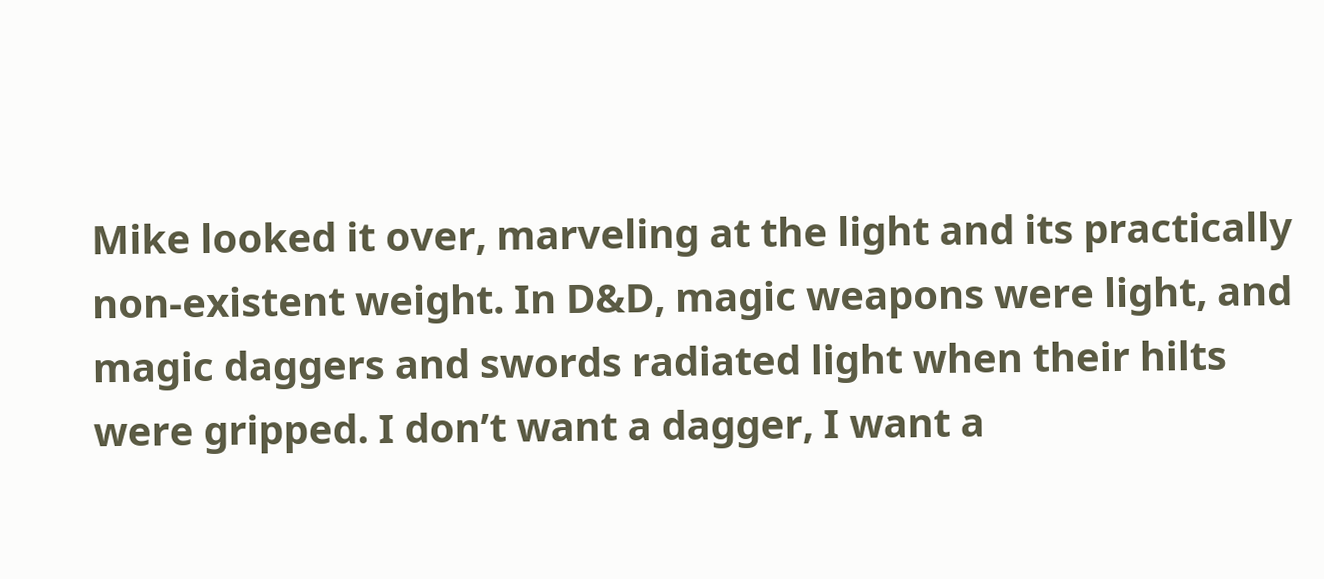Mike looked it over, marveling at the light and its practically non-existent weight. In D&D, magic weapons were light, and magic daggers and swords radiated light when their hilts were gripped. I don’t want a dagger, I want a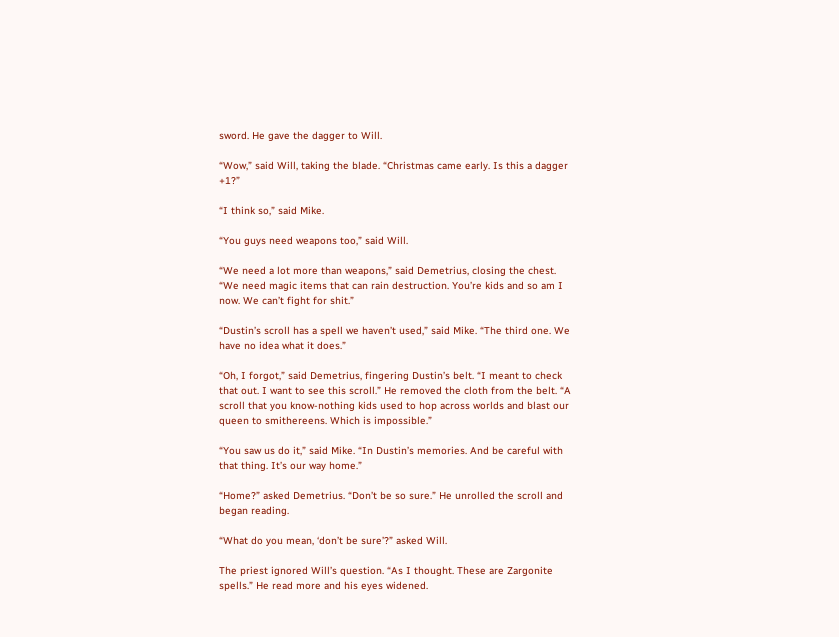sword. He gave the dagger to Will.

“Wow,” said Will, taking the blade. “Christmas came early. Is this a dagger +1?”

“I think so,” said Mike.

“You guys need weapons too,” said Will.

“We need a lot more than weapons,” said Demetrius, closing the chest. “We need magic items that can rain destruction. You’re kids and so am I now. We can’t fight for shit.”

“Dustin’s scroll has a spell we haven’t used,” said Mike. “The third one. We have no idea what it does.”

“Oh, I forgot,” said Demetrius, fingering Dustin’s belt. “I meant to check that out. I want to see this scroll.” He removed the cloth from the belt. “A scroll that you know-nothing kids used to hop across worlds and blast our queen to smithereens. Which is impossible.”

“You saw us do it,” said Mike. “In Dustin’s memories. And be careful with that thing. It’s our way home.”

“Home?” asked Demetrius. “Don’t be so sure.” He unrolled the scroll and began reading.

“What do you mean, ‘don’t be sure’?” asked Will.

The priest ignored Will’s question. “As I thought. These are Zargonite spells.” He read more and his eyes widened.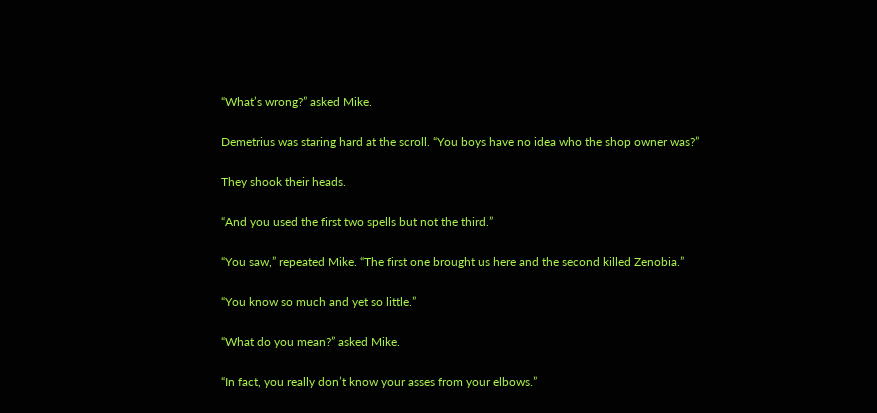“What’s wrong?” asked Mike.

Demetrius was staring hard at the scroll. “You boys have no idea who the shop owner was?”

They shook their heads.

“And you used the first two spells but not the third.”

“You saw,” repeated Mike. “The first one brought us here and the second killed Zenobia.”

“You know so much and yet so little.”

“What do you mean?” asked Mike.

“In fact, you really don’t know your asses from your elbows.”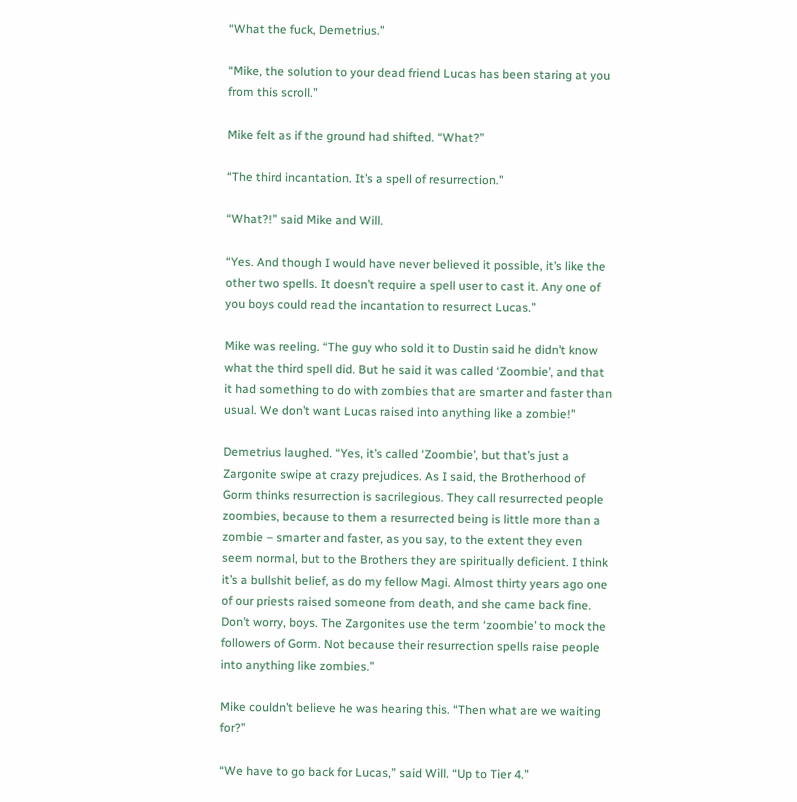“What the fuck, Demetrius.”

“Mike, the solution to your dead friend Lucas has been staring at you from this scroll.”

Mike felt as if the ground had shifted. “What?”

“The third incantation. It’s a spell of resurrection.”

“What?!” said Mike and Will.

“Yes. And though I would have never believed it possible, it’s like the other two spells. It doesn’t require a spell user to cast it. Any one of you boys could read the incantation to resurrect Lucas.”

Mike was reeling. “The guy who sold it to Dustin said he didn’t know what the third spell did. But he said it was called ‘Zoombie’, and that it had something to do with zombies that are smarter and faster than usual. We don’t want Lucas raised into anything like a zombie!”

Demetrius laughed. “Yes, it’s called ‘Zoombie’, but that’s just a Zargonite swipe at crazy prejudices. As I said, the Brotherhood of Gorm thinks resurrection is sacrilegious. They call resurrected people zoombies, because to them a resurrected being is little more than a zombie – smarter and faster, as you say, to the extent they even seem normal, but to the Brothers they are spiritually deficient. I think it’s a bullshit belief, as do my fellow Magi. Almost thirty years ago one of our priests raised someone from death, and she came back fine. Don’t worry, boys. The Zargonites use the term ‘zoombie’ to mock the followers of Gorm. Not because their resurrection spells raise people into anything like zombies.”

Mike couldn’t believe he was hearing this. “Then what are we waiting for?”

“We have to go back for Lucas,” said Will. “Up to Tier 4.”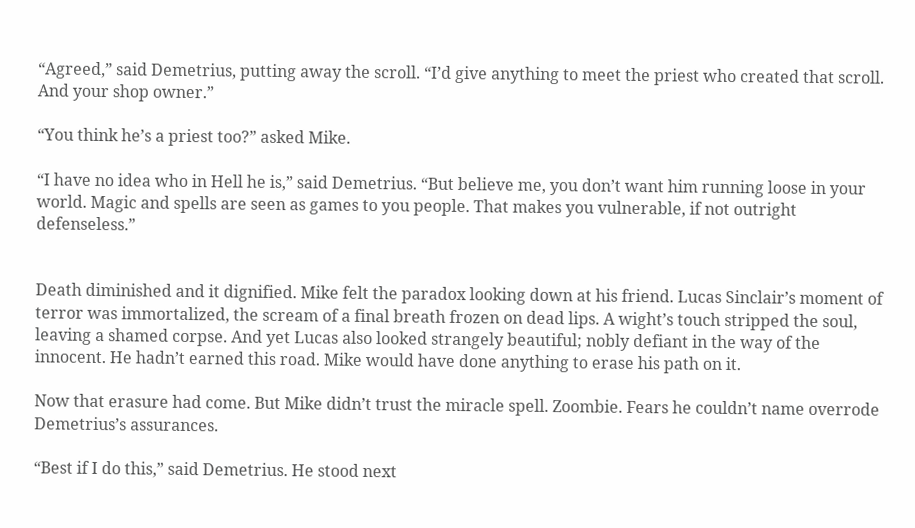“Agreed,” said Demetrius, putting away the scroll. “I’d give anything to meet the priest who created that scroll. And your shop owner.”

“You think he’s a priest too?” asked Mike.

“I have no idea who in Hell he is,” said Demetrius. “But believe me, you don’t want him running loose in your world. Magic and spells are seen as games to you people. That makes you vulnerable, if not outright defenseless.”


Death diminished and it dignified. Mike felt the paradox looking down at his friend. Lucas Sinclair’s moment of terror was immortalized, the scream of a final breath frozen on dead lips. A wight’s touch stripped the soul, leaving a shamed corpse. And yet Lucas also looked strangely beautiful; nobly defiant in the way of the innocent. He hadn’t earned this road. Mike would have done anything to erase his path on it.

Now that erasure had come. But Mike didn’t trust the miracle spell. Zoombie. Fears he couldn’t name overrode Demetrius’s assurances.

“Best if I do this,” said Demetrius. He stood next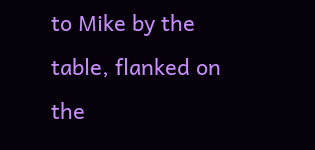to Mike by the table, flanked on the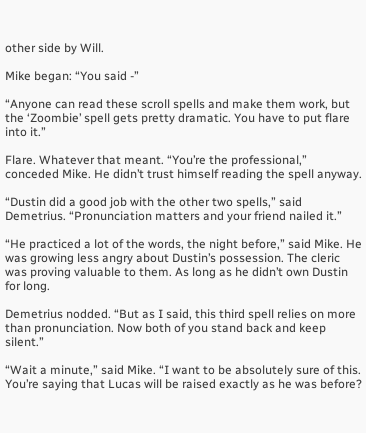other side by Will.

Mike began: “You said -”

“Anyone can read these scroll spells and make them work, but the ‘Zoombie’ spell gets pretty dramatic. You have to put flare into it.”

Flare. Whatever that meant. “You’re the professional,” conceded Mike. He didn’t trust himself reading the spell anyway.

“Dustin did a good job with the other two spells,” said Demetrius. “Pronunciation matters and your friend nailed it.”

“He practiced a lot of the words, the night before,” said Mike. He was growing less angry about Dustin’s possession. The cleric was proving valuable to them. As long as he didn’t own Dustin for long.

Demetrius nodded. “But as I said, this third spell relies on more than pronunciation. Now both of you stand back and keep silent.”

“Wait a minute,” said Mike. “I want to be absolutely sure of this. You’re saying that Lucas will be raised exactly as he was before?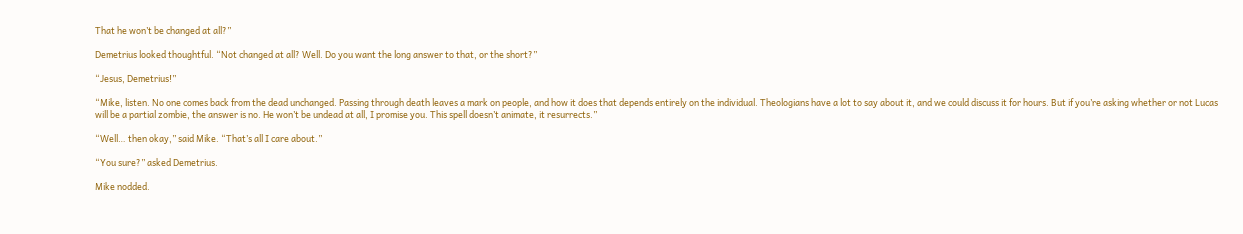That he won’t be changed at all?”

Demetrius looked thoughtful. “Not changed at all? Well. Do you want the long answer to that, or the short?”

“Jesus, Demetrius!”

“Mike, listen. No one comes back from the dead unchanged. Passing through death leaves a mark on people, and how it does that depends entirely on the individual. Theologians have a lot to say about it, and we could discuss it for hours. But if you’re asking whether or not Lucas will be a partial zombie, the answer is no. He won’t be undead at all, I promise you. This spell doesn’t animate, it resurrects.”

“Well… then okay,” said Mike. “That’s all I care about.”

“You sure?” asked Demetrius.

Mike nodded.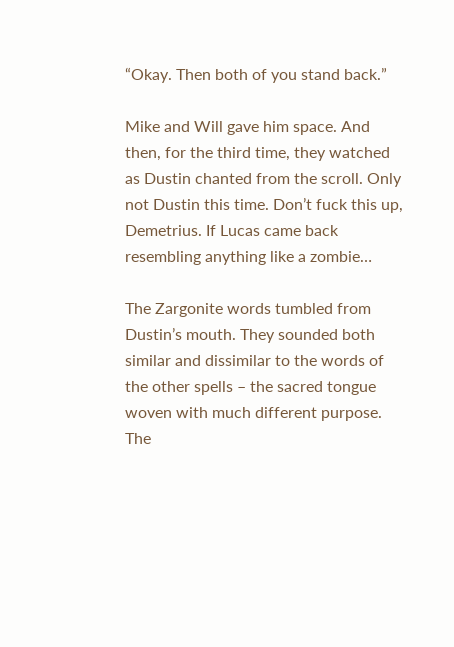“Okay. Then both of you stand back.”

Mike and Will gave him space. And then, for the third time, they watched as Dustin chanted from the scroll. Only not Dustin this time. Don’t fuck this up, Demetrius. If Lucas came back resembling anything like a zombie…

The Zargonite words tumbled from Dustin’s mouth. They sounded both similar and dissimilar to the words of the other spells – the sacred tongue woven with much different purpose. The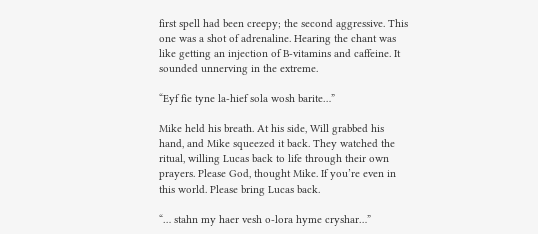first spell had been creepy; the second aggressive. This one was a shot of adrenaline. Hearing the chant was like getting an injection of B-vitamins and caffeine. It sounded unnerving in the extreme.

“Eyf fie tyne la-hief sola wosh barite…”

Mike held his breath. At his side, Will grabbed his hand, and Mike squeezed it back. They watched the ritual, willing Lucas back to life through their own prayers. Please God, thought Mike. If you’re even in this world. Please bring Lucas back.

“… stahn my haer vesh o-lora hyme cryshar…”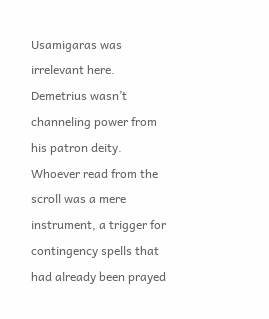Usamigaras was irrelevant here. Demetrius wasn’t channeling power from his patron deity. Whoever read from the scroll was a mere instrument, a trigger for contingency spells that had already been prayed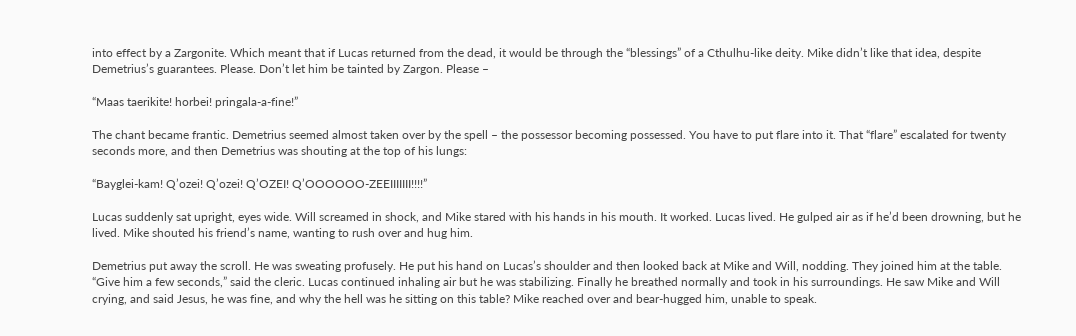into effect by a Zargonite. Which meant that if Lucas returned from the dead, it would be through the “blessings” of a Cthulhu-like deity. Mike didn’t like that idea, despite Demetrius’s guarantees. Please. Don’t let him be tainted by Zargon. Please –

“Maas taerikite! horbei! pringala-a-fine!”

The chant became frantic. Demetrius seemed almost taken over by the spell – the possessor becoming possessed. You have to put flare into it. That “flare” escalated for twenty seconds more, and then Demetrius was shouting at the top of his lungs:

“Bayglei-kam! Q’ozei! Q’ozei! Q’OZEI! Q’OOOOOO-ZEEIIIIIII!!!!”

Lucas suddenly sat upright, eyes wide. Will screamed in shock, and Mike stared with his hands in his mouth. It worked. Lucas lived. He gulped air as if he’d been drowning, but he lived. Mike shouted his friend’s name, wanting to rush over and hug him.

Demetrius put away the scroll. He was sweating profusely. He put his hand on Lucas’s shoulder and then looked back at Mike and Will, nodding. They joined him at the table. “Give him a few seconds,” said the cleric. Lucas continued inhaling air but he was stabilizing. Finally he breathed normally and took in his surroundings. He saw Mike and Will crying, and said Jesus, he was fine, and why the hell was he sitting on this table? Mike reached over and bear-hugged him, unable to speak.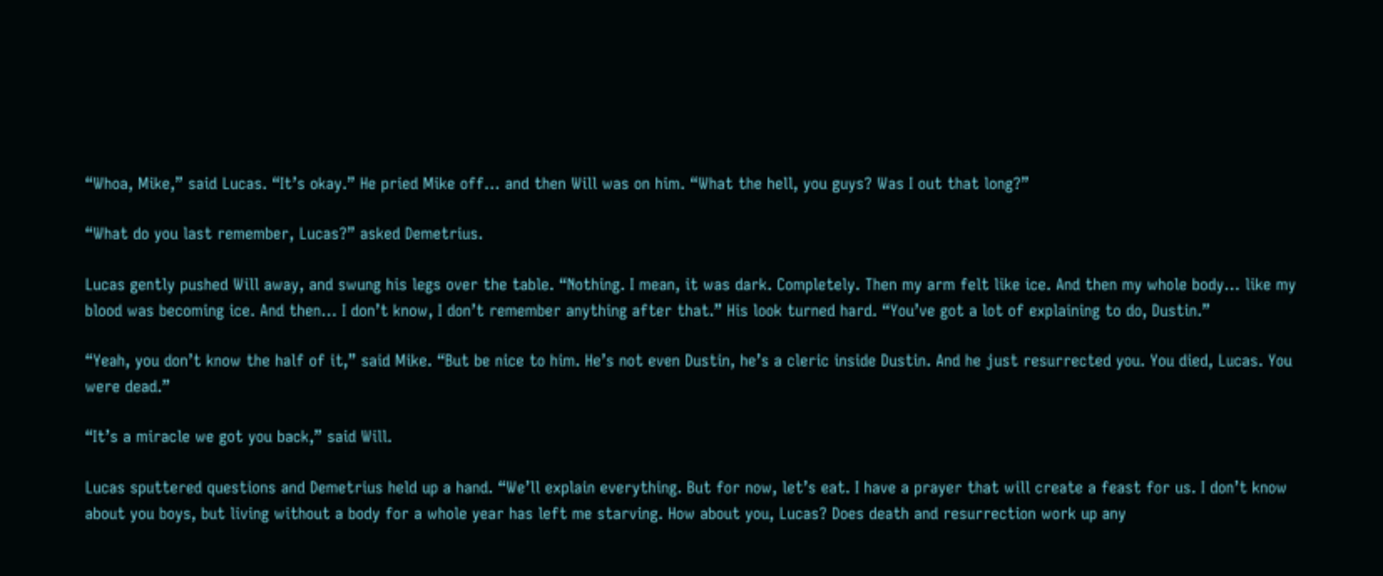“Whoa, Mike,” said Lucas. “It’s okay.” He pried Mike off… and then Will was on him. “What the hell, you guys? Was I out that long?”

“What do you last remember, Lucas?” asked Demetrius.

Lucas gently pushed Will away, and swung his legs over the table. “Nothing. I mean, it was dark. Completely. Then my arm felt like ice. And then my whole body… like my blood was becoming ice. And then… I don’t know, I don’t remember anything after that.” His look turned hard. “You’ve got a lot of explaining to do, Dustin.”

“Yeah, you don’t know the half of it,” said Mike. “But be nice to him. He’s not even Dustin, he’s a cleric inside Dustin. And he just resurrected you. You died, Lucas. You were dead.”

“It’s a miracle we got you back,” said Will.

Lucas sputtered questions and Demetrius held up a hand. “We’ll explain everything. But for now, let’s eat. I have a prayer that will create a feast for us. I don’t know about you boys, but living without a body for a whole year has left me starving. How about you, Lucas? Does death and resurrection work up any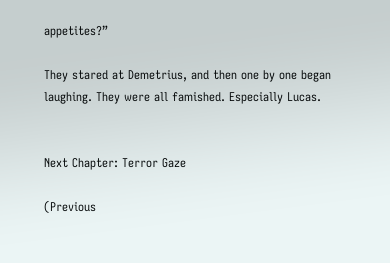appetites?”

They stared at Demetrius, and then one by one began laughing. They were all famished. Especially Lucas.


Next Chapter: Terror Gaze

(Previous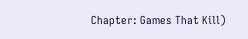Chapter: Games That Kill)